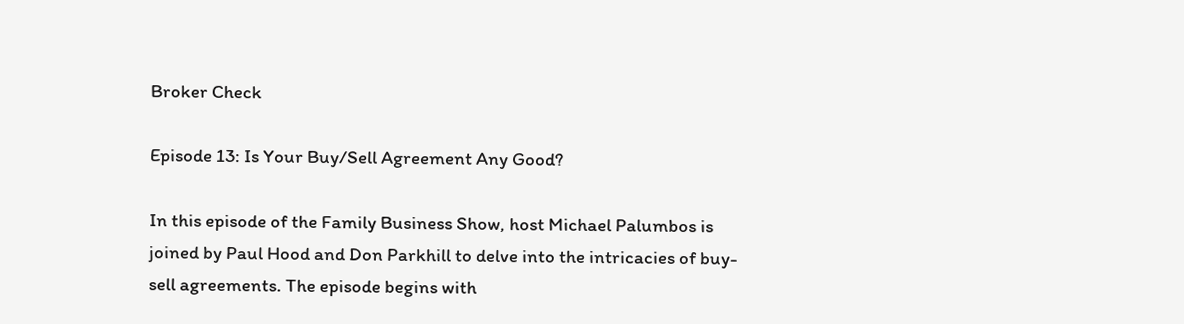Broker Check

Episode 13: Is Your Buy/Sell Agreement Any Good?

In this episode of the Family Business Show, host Michael Palumbos is joined by Paul Hood and Don Parkhill to delve into the intricacies of buy-sell agreements. The episode begins with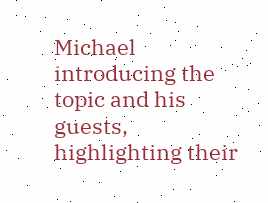Michael introducing the topic and his guests, highlighting their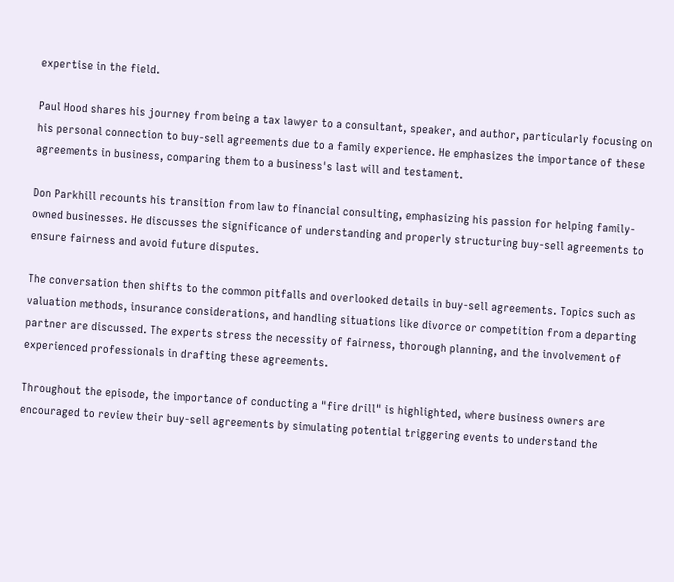expertise in the field.

Paul Hood shares his journey from being a tax lawyer to a consultant, speaker, and author, particularly focusing on his personal connection to buy-sell agreements due to a family experience. He emphasizes the importance of these agreements in business, comparing them to a business's last will and testament.

Don Parkhill recounts his transition from law to financial consulting, emphasizing his passion for helping family-owned businesses. He discusses the significance of understanding and properly structuring buy-sell agreements to ensure fairness and avoid future disputes.

The conversation then shifts to the common pitfalls and overlooked details in buy-sell agreements. Topics such as valuation methods, insurance considerations, and handling situations like divorce or competition from a departing partner are discussed. The experts stress the necessity of fairness, thorough planning, and the involvement of experienced professionals in drafting these agreements.

Throughout the episode, the importance of conducting a "fire drill" is highlighted, where business owners are encouraged to review their buy-sell agreements by simulating potential triggering events to understand the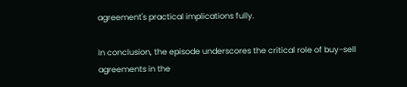agreement's practical implications fully.

In conclusion, the episode underscores the critical role of buy-sell agreements in the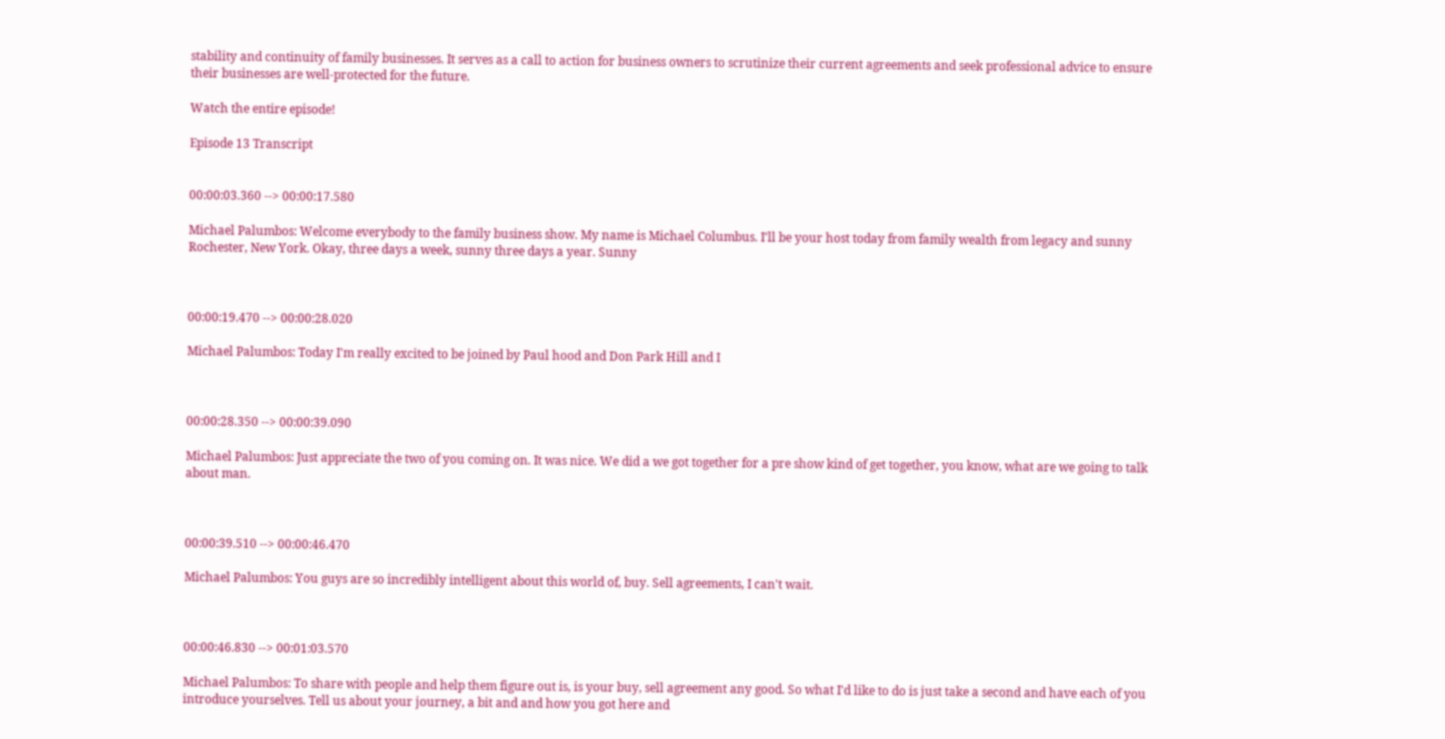stability and continuity of family businesses. It serves as a call to action for business owners to scrutinize their current agreements and seek professional advice to ensure their businesses are well-protected for the future.

Watch the entire episode!

Episode 13 Transcript


00:00:03.360 --> 00:00:17.580

Michael Palumbos: Welcome everybody to the family business show. My name is Michael Columbus. I'll be your host today from family wealth from legacy and sunny Rochester, New York. Okay, three days a week, sunny three days a year. Sunny



00:00:19.470 --> 00:00:28.020

Michael Palumbos: Today I'm really excited to be joined by Paul hood and Don Park Hill and I



00:00:28.350 --> 00:00:39.090

Michael Palumbos: Just appreciate the two of you coming on. It was nice. We did a we got together for a pre show kind of get together, you know, what are we going to talk about man.



00:00:39.510 --> 00:00:46.470

Michael Palumbos: You guys are so incredibly intelligent about this world of, buy. Sell agreements, I can't wait.



00:00:46.830 --> 00:01:03.570

Michael Palumbos: To share with people and help them figure out is, is your buy, sell agreement any good. So what I'd like to do is just take a second and have each of you introduce yourselves. Tell us about your journey, a bit and and how you got here and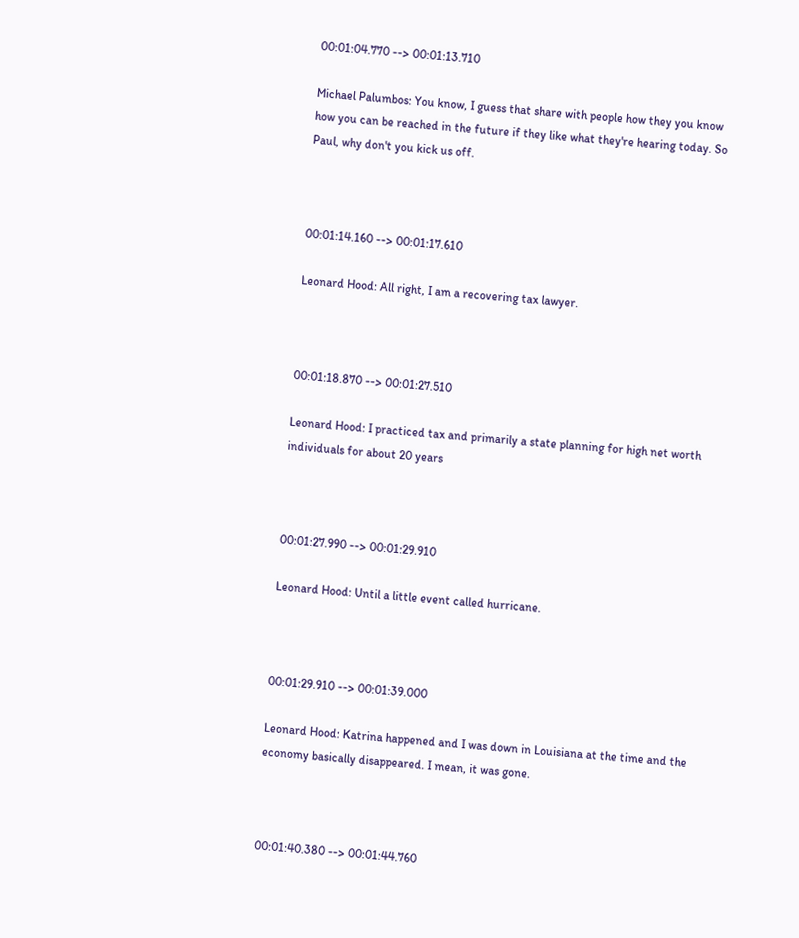00:01:04.770 --> 00:01:13.710

Michael Palumbos: You know, I guess that share with people how they you know how you can be reached in the future if they like what they're hearing today. So Paul, why don't you kick us off.



00:01:14.160 --> 00:01:17.610

Leonard Hood: All right, I am a recovering tax lawyer.



00:01:18.870 --> 00:01:27.510

Leonard Hood: I practiced tax and primarily a state planning for high net worth individuals for about 20 years



00:01:27.990 --> 00:01:29.910

Leonard Hood: Until a little event called hurricane.



00:01:29.910 --> 00:01:39.000

Leonard Hood: Katrina happened and I was down in Louisiana at the time and the economy basically disappeared. I mean, it was gone.



00:01:40.380 --> 00:01:44.760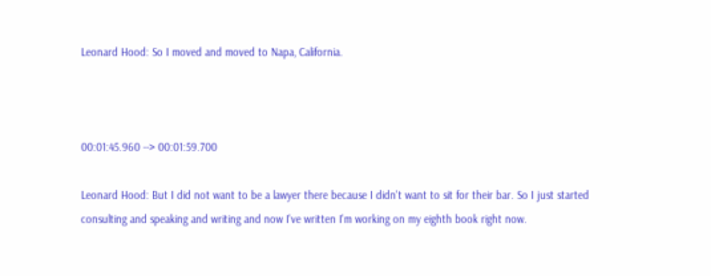Leonard Hood: So I moved and moved to Napa, California.



00:01:45.960 --> 00:01:59.700

Leonard Hood: But I did not want to be a lawyer there because I didn't want to sit for their bar. So I just started consulting and speaking and writing and now I've written I'm working on my eighth book right now.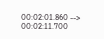00:02:01.860 --> 00:02:11.700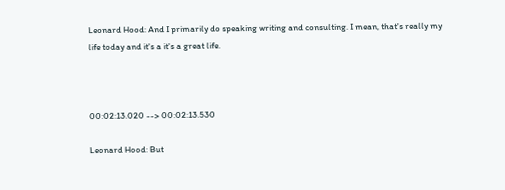Leonard Hood: And I primarily do speaking writing and consulting. I mean, that's really my life today and it's a it's a great life.



00:02:13.020 --> 00:02:13.530

Leonard Hood: But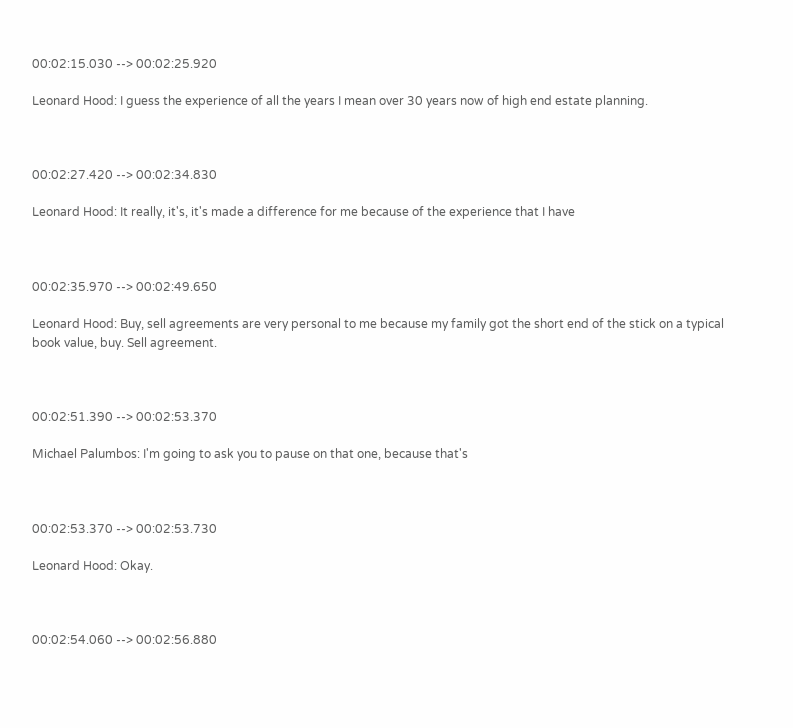00:02:15.030 --> 00:02:25.920

Leonard Hood: I guess the experience of all the years I mean over 30 years now of high end estate planning.



00:02:27.420 --> 00:02:34.830

Leonard Hood: It really, it's, it's made a difference for me because of the experience that I have



00:02:35.970 --> 00:02:49.650

Leonard Hood: Buy, sell agreements are very personal to me because my family got the short end of the stick on a typical book value, buy. Sell agreement.



00:02:51.390 --> 00:02:53.370

Michael Palumbos: I'm going to ask you to pause on that one, because that's



00:02:53.370 --> 00:02:53.730

Leonard Hood: Okay.



00:02:54.060 --> 00:02:56.880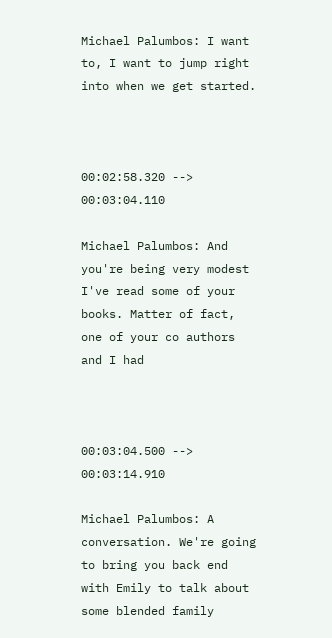Michael Palumbos: I want to, I want to jump right into when we get started.



00:02:58.320 --> 00:03:04.110

Michael Palumbos: And you're being very modest I've read some of your books. Matter of fact, one of your co authors and I had



00:03:04.500 --> 00:03:14.910

Michael Palumbos: A conversation. We're going to bring you back end with Emily to talk about some blended family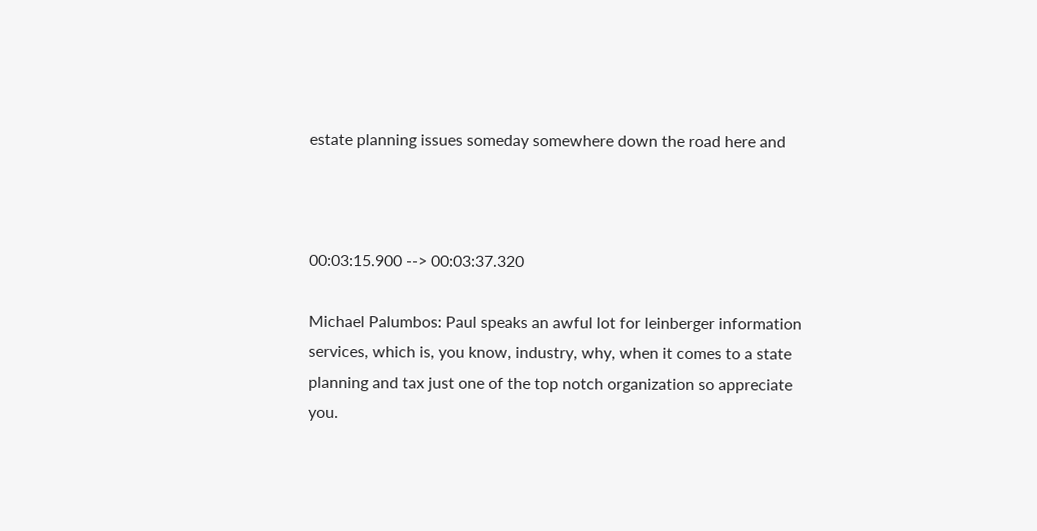estate planning issues someday somewhere down the road here and



00:03:15.900 --> 00:03:37.320

Michael Palumbos: Paul speaks an awful lot for leinberger information services, which is, you know, industry, why, when it comes to a state planning and tax just one of the top notch organization so appreciate you.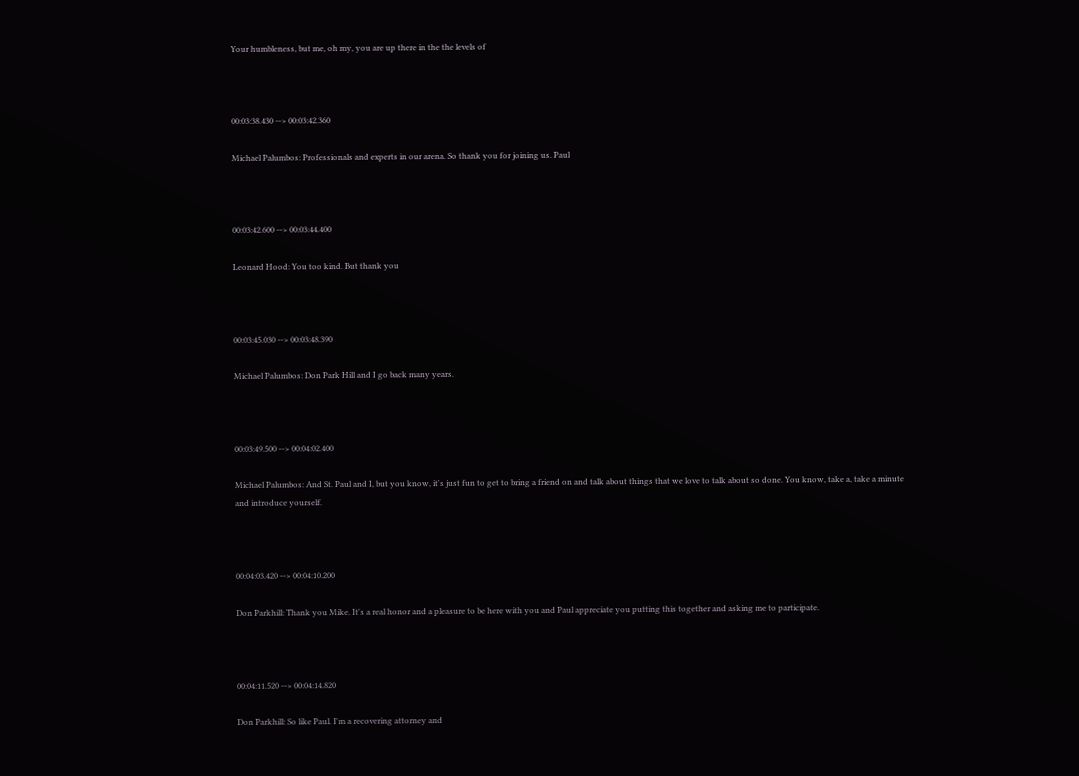Your humbleness, but me, oh my, you are up there in the the levels of



00:03:38.430 --> 00:03:42.360

Michael Palumbos: Professionals and experts in our arena. So thank you for joining us. Paul



00:03:42.600 --> 00:03:44.400

Leonard Hood: You too kind. But thank you



00:03:45.030 --> 00:03:48.390

Michael Palumbos: Don Park Hill and I go back many years.



00:03:49.500 --> 00:04:02.400

Michael Palumbos: And St. Paul and I, but you know, it's just fun to get to bring a friend on and talk about things that we love to talk about so done. You know, take a, take a minute and introduce yourself.



00:04:03.420 --> 00:04:10.200

Don Parkhill: Thank you Mike. It's a real honor and a pleasure to be here with you and Paul appreciate you putting this together and asking me to participate.



00:04:11.520 --> 00:04:14.820

Don Parkhill: So like Paul. I'm a recovering attorney and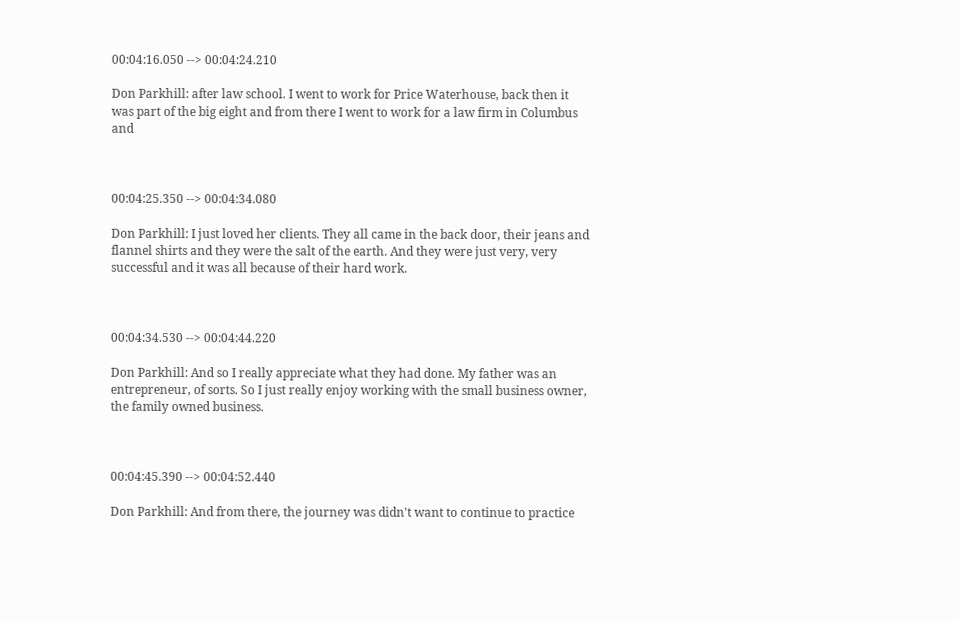00:04:16.050 --> 00:04:24.210

Don Parkhill: after law school. I went to work for Price Waterhouse, back then it was part of the big eight and from there I went to work for a law firm in Columbus and



00:04:25.350 --> 00:04:34.080

Don Parkhill: I just loved her clients. They all came in the back door, their jeans and flannel shirts and they were the salt of the earth. And they were just very, very successful and it was all because of their hard work.



00:04:34.530 --> 00:04:44.220

Don Parkhill: And so I really appreciate what they had done. My father was an entrepreneur, of sorts. So I just really enjoy working with the small business owner, the family owned business.



00:04:45.390 --> 00:04:52.440

Don Parkhill: And from there, the journey was didn't want to continue to practice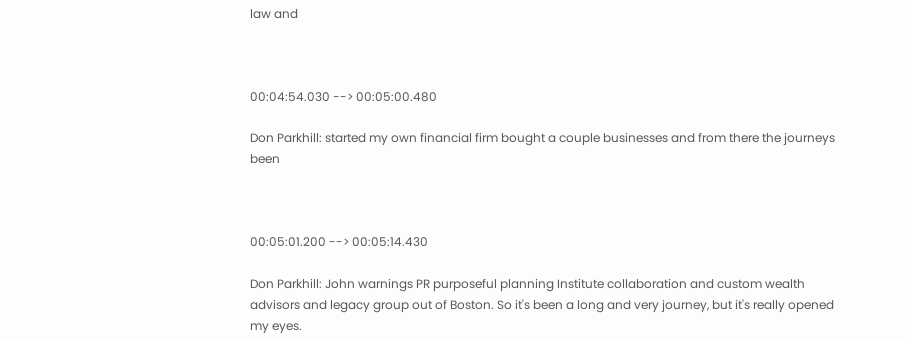law and



00:04:54.030 --> 00:05:00.480

Don Parkhill: started my own financial firm bought a couple businesses and from there the journeys been



00:05:01.200 --> 00:05:14.430

Don Parkhill: John warnings PR purposeful planning Institute collaboration and custom wealth advisors and legacy group out of Boston. So it's been a long and very journey, but it's really opened my eyes.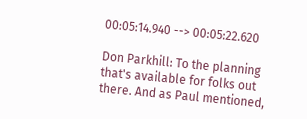00:05:14.940 --> 00:05:22.620

Don Parkhill: To the planning that's available for folks out there. And as Paul mentioned,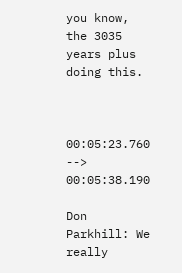you know, the 3035 years plus doing this.



00:05:23.760 --> 00:05:38.190

Don Parkhill: We really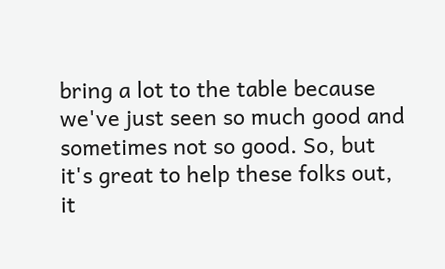bring a lot to the table because we've just seen so much good and sometimes not so good. So, but it's great to help these folks out, it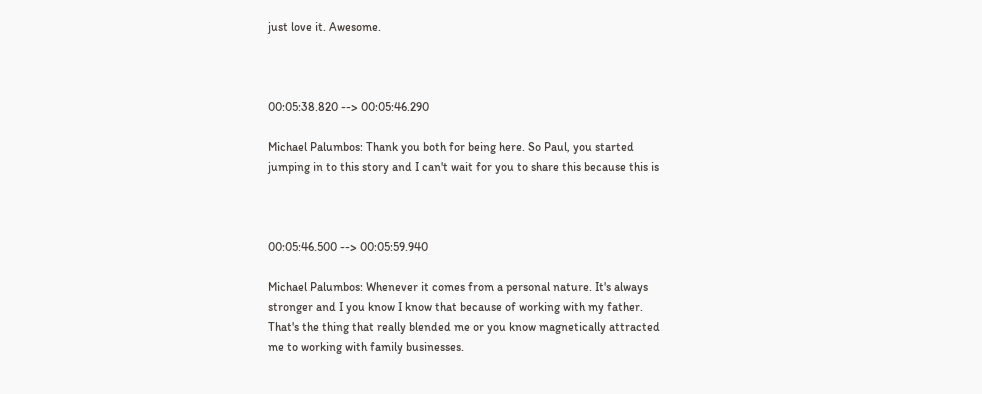just love it. Awesome.



00:05:38.820 --> 00:05:46.290

Michael Palumbos: Thank you both for being here. So Paul, you started jumping in to this story and I can't wait for you to share this because this is



00:05:46.500 --> 00:05:59.940

Michael Palumbos: Whenever it comes from a personal nature. It's always stronger and I you know I know that because of working with my father. That's the thing that really blended me or you know magnetically attracted me to working with family businesses.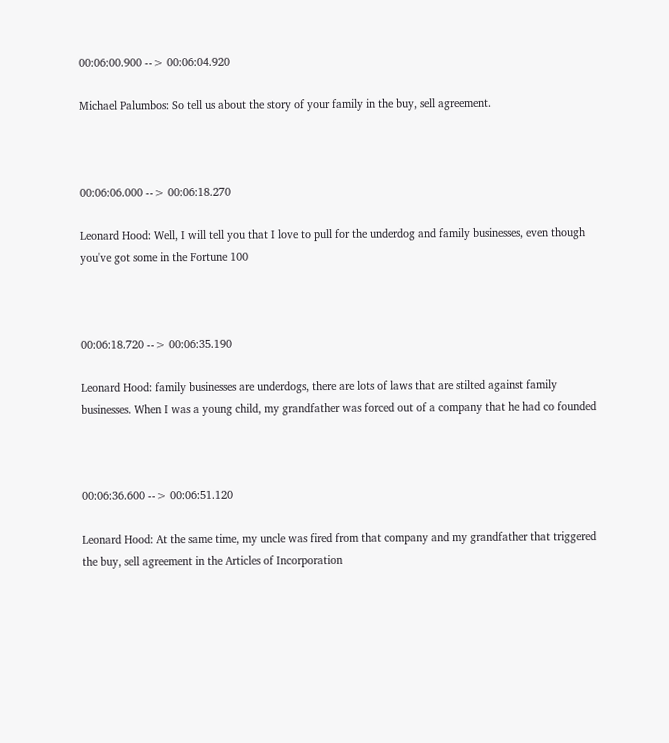00:06:00.900 --> 00:06:04.920

Michael Palumbos: So tell us about the story of your family in the buy, sell agreement.



00:06:06.000 --> 00:06:18.270

Leonard Hood: Well, I will tell you that I love to pull for the underdog and family businesses, even though you've got some in the Fortune 100



00:06:18.720 --> 00:06:35.190

Leonard Hood: family businesses are underdogs, there are lots of laws that are stilted against family businesses. When I was a young child, my grandfather was forced out of a company that he had co founded



00:06:36.600 --> 00:06:51.120

Leonard Hood: At the same time, my uncle was fired from that company and my grandfather that triggered the buy, sell agreement in the Articles of Incorporation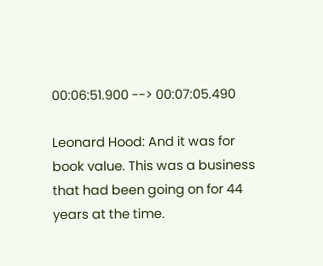00:06:51.900 --> 00:07:05.490

Leonard Hood: And it was for book value. This was a business that had been going on for 44 years at the time.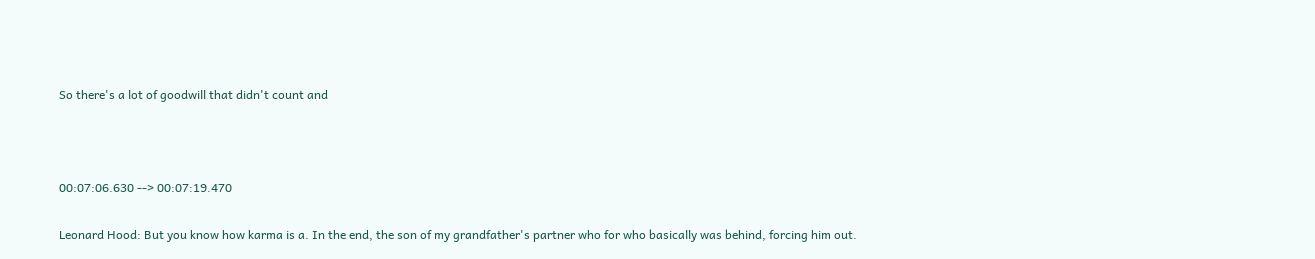So there's a lot of goodwill that didn't count and



00:07:06.630 --> 00:07:19.470

Leonard Hood: But you know how karma is a. In the end, the son of my grandfather's partner who for who basically was behind, forcing him out.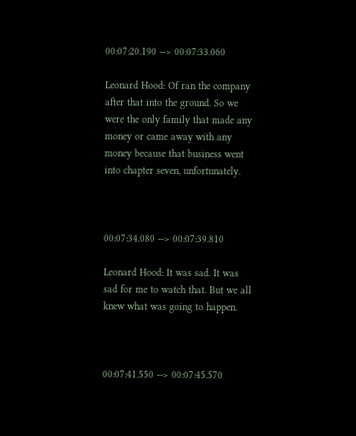00:07:20.190 --> 00:07:33.060

Leonard Hood: Of ran the company after that into the ground. So we were the only family that made any money or came away with any money because that business went into chapter seven, unfortunately.



00:07:34.080 --> 00:07:39.810

Leonard Hood: It was sad. It was sad for me to watch that. But we all knew what was going to happen.



00:07:41.550 --> 00:07:45.570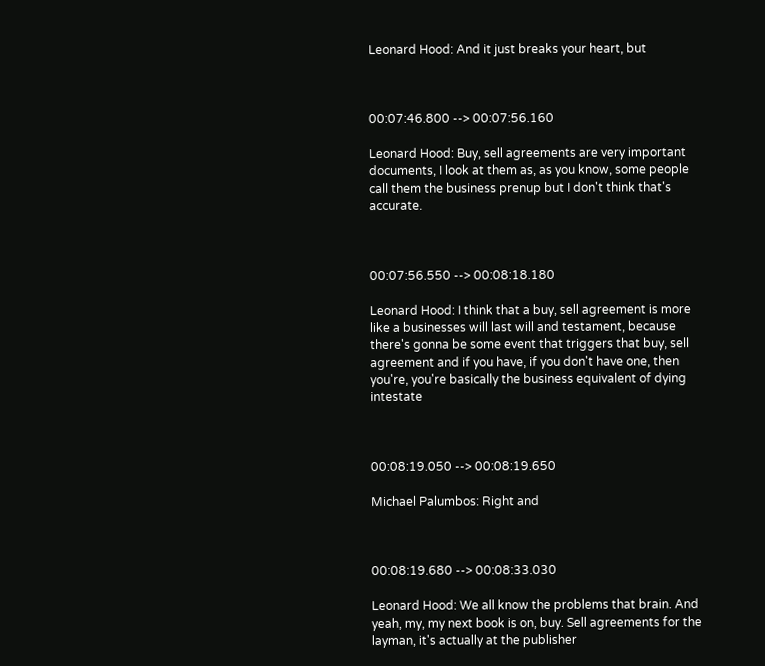Leonard Hood: And it just breaks your heart, but



00:07:46.800 --> 00:07:56.160

Leonard Hood: Buy, sell agreements are very important documents, I look at them as, as you know, some people call them the business prenup but I don't think that's accurate.



00:07:56.550 --> 00:08:18.180

Leonard Hood: I think that a buy, sell agreement is more like a businesses will last will and testament, because there's gonna be some event that triggers that buy, sell agreement and if you have, if you don't have one, then you're, you're basically the business equivalent of dying intestate



00:08:19.050 --> 00:08:19.650

Michael Palumbos: Right and



00:08:19.680 --> 00:08:33.030

Leonard Hood: We all know the problems that brain. And yeah, my, my next book is on, buy. Sell agreements for the layman, it's actually at the publisher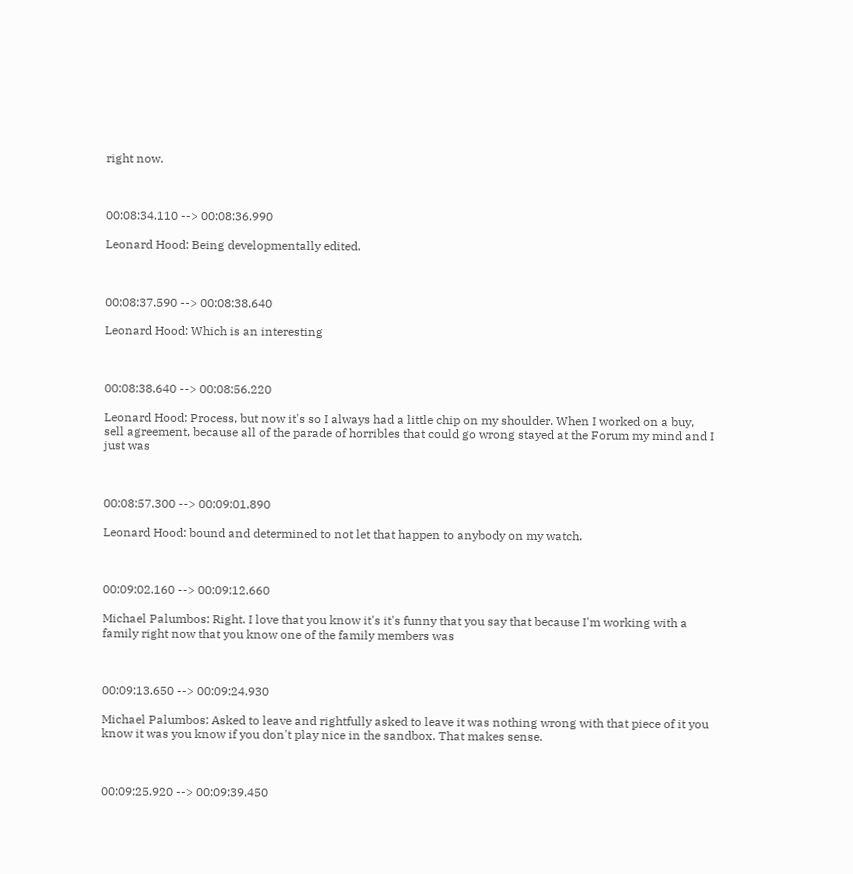right now.



00:08:34.110 --> 00:08:36.990

Leonard Hood: Being developmentally edited.



00:08:37.590 --> 00:08:38.640

Leonard Hood: Which is an interesting



00:08:38.640 --> 00:08:56.220

Leonard Hood: Process, but now it's so I always had a little chip on my shoulder. When I worked on a buy, sell agreement, because all of the parade of horribles that could go wrong stayed at the Forum my mind and I just was



00:08:57.300 --> 00:09:01.890

Leonard Hood: bound and determined to not let that happen to anybody on my watch.



00:09:02.160 --> 00:09:12.660

Michael Palumbos: Right. I love that you know it's it's funny that you say that because I'm working with a family right now that you know one of the family members was



00:09:13.650 --> 00:09:24.930

Michael Palumbos: Asked to leave and rightfully asked to leave it was nothing wrong with that piece of it you know it was you know if you don't play nice in the sandbox. That makes sense.



00:09:25.920 --> 00:09:39.450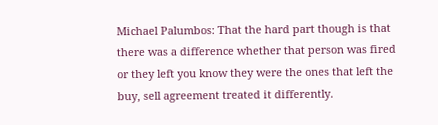Michael Palumbos: That the hard part though is that there was a difference whether that person was fired or they left you know they were the ones that left the buy, sell agreement treated it differently.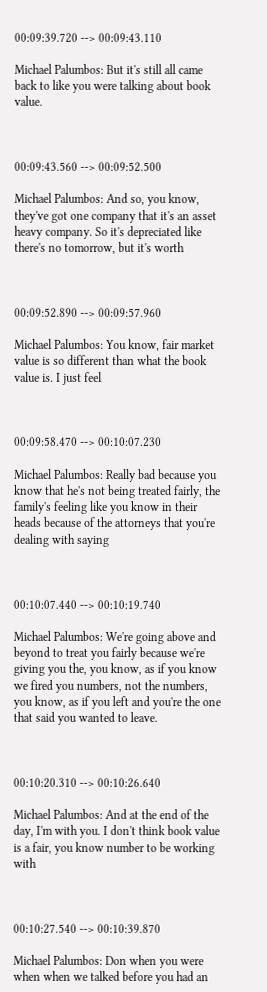00:09:39.720 --> 00:09:43.110

Michael Palumbos: But it's still all came back to like you were talking about book value.



00:09:43.560 --> 00:09:52.500

Michael Palumbos: And so, you know, they've got one company that it's an asset heavy company. So it's depreciated like there's no tomorrow, but it's worth



00:09:52.890 --> 00:09:57.960

Michael Palumbos: You know, fair market value is so different than what the book value is. I just feel



00:09:58.470 --> 00:10:07.230

Michael Palumbos: Really bad because you know that he's not being treated fairly, the family's feeling like you know in their heads because of the attorneys that you're dealing with saying



00:10:07.440 --> 00:10:19.740

Michael Palumbos: We're going above and beyond to treat you fairly because we're giving you the, you know, as if you know we fired you numbers, not the numbers, you know, as if you left and you're the one that said you wanted to leave.



00:10:20.310 --> 00:10:26.640

Michael Palumbos: And at the end of the day, I'm with you. I don't think book value is a fair, you know number to be working with



00:10:27.540 --> 00:10:39.870

Michael Palumbos: Don when you were when when we talked before you had an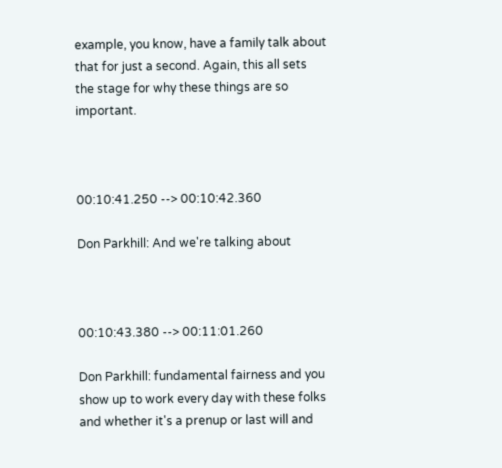example, you know, have a family talk about that for just a second. Again, this all sets the stage for why these things are so important.



00:10:41.250 --> 00:10:42.360

Don Parkhill: And we're talking about



00:10:43.380 --> 00:11:01.260

Don Parkhill: fundamental fairness and you show up to work every day with these folks and whether it's a prenup or last will and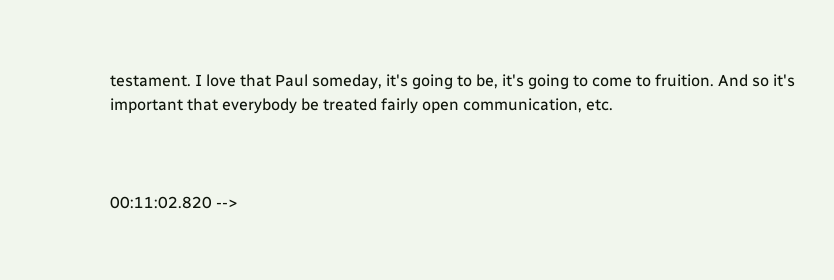testament. I love that Paul someday, it's going to be, it's going to come to fruition. And so it's important that everybody be treated fairly open communication, etc.



00:11:02.820 -->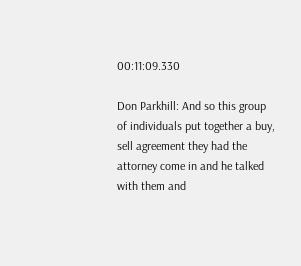00:11:09.330

Don Parkhill: And so this group of individuals put together a buy, sell agreement they had the attorney come in and he talked with them and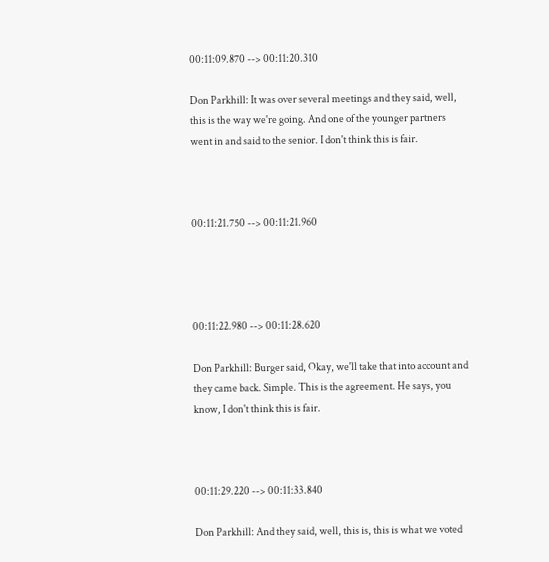00:11:09.870 --> 00:11:20.310

Don Parkhill: It was over several meetings and they said, well, this is the way we're going. And one of the younger partners went in and said to the senior. I don't think this is fair.



00:11:21.750 --> 00:11:21.960




00:11:22.980 --> 00:11:28.620

Don Parkhill: Burger said, Okay, we'll take that into account and they came back. Simple. This is the agreement. He says, you know, I don't think this is fair.



00:11:29.220 --> 00:11:33.840

Don Parkhill: And they said, well, this is, this is what we voted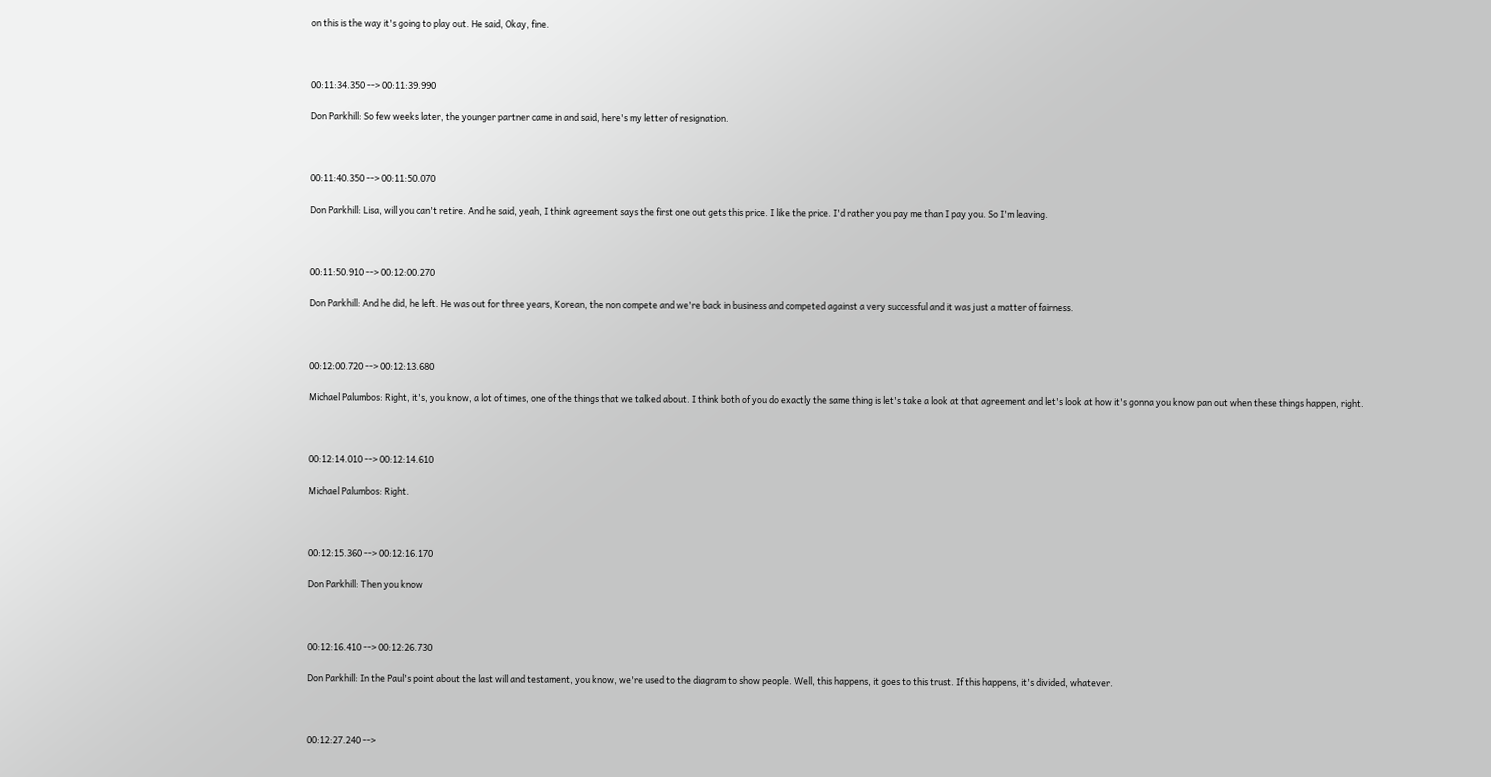on this is the way it's going to play out. He said, Okay, fine.



00:11:34.350 --> 00:11:39.990

Don Parkhill: So few weeks later, the younger partner came in and said, here's my letter of resignation.



00:11:40.350 --> 00:11:50.070

Don Parkhill: Lisa, will you can't retire. And he said, yeah, I think agreement says the first one out gets this price. I like the price. I'd rather you pay me than I pay you. So I'm leaving.



00:11:50.910 --> 00:12:00.270

Don Parkhill: And he did, he left. He was out for three years, Korean, the non compete and we're back in business and competed against a very successful and it was just a matter of fairness.



00:12:00.720 --> 00:12:13.680

Michael Palumbos: Right, it's, you know, a lot of times, one of the things that we talked about. I think both of you do exactly the same thing is let's take a look at that agreement and let's look at how it's gonna you know pan out when these things happen, right.



00:12:14.010 --> 00:12:14.610

Michael Palumbos: Right.



00:12:15.360 --> 00:12:16.170

Don Parkhill: Then you know



00:12:16.410 --> 00:12:26.730

Don Parkhill: In the Paul's point about the last will and testament, you know, we're used to the diagram to show people. Well, this happens, it goes to this trust. If this happens, it's divided, whatever.



00:12:27.240 -->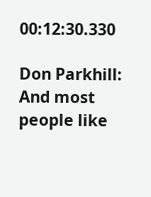00:12:30.330

Don Parkhill: And most people like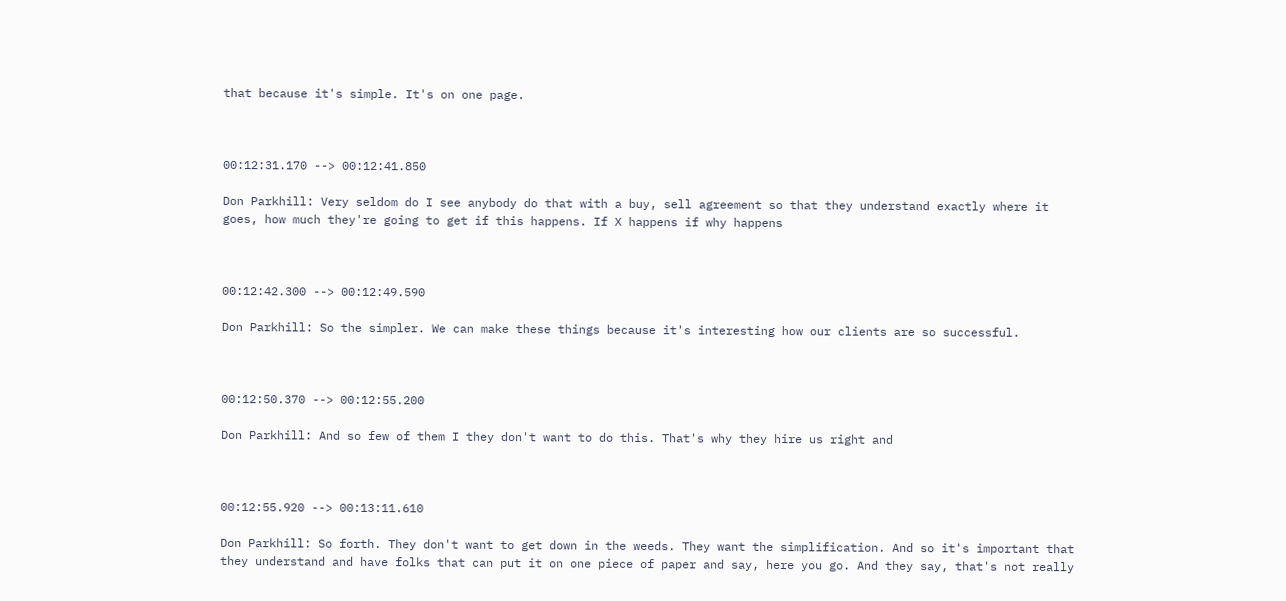that because it's simple. It's on one page.



00:12:31.170 --> 00:12:41.850

Don Parkhill: Very seldom do I see anybody do that with a buy, sell agreement so that they understand exactly where it goes, how much they're going to get if this happens. If X happens if why happens



00:12:42.300 --> 00:12:49.590

Don Parkhill: So the simpler. We can make these things because it's interesting how our clients are so successful.



00:12:50.370 --> 00:12:55.200

Don Parkhill: And so few of them I they don't want to do this. That's why they hire us right and



00:12:55.920 --> 00:13:11.610

Don Parkhill: So forth. They don't want to get down in the weeds. They want the simplification. And so it's important that they understand and have folks that can put it on one piece of paper and say, here you go. And they say, that's not really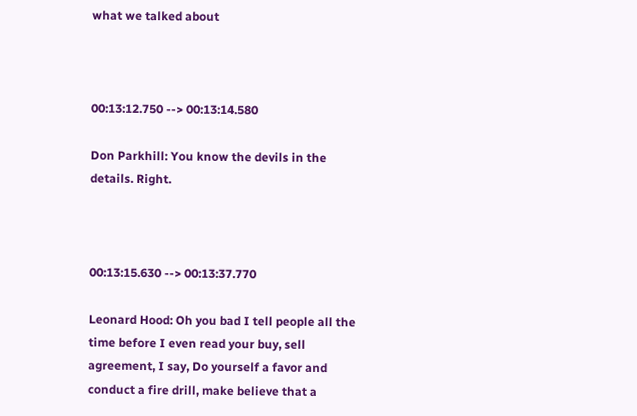what we talked about



00:13:12.750 --> 00:13:14.580

Don Parkhill: You know the devils in the details. Right.



00:13:15.630 --> 00:13:37.770

Leonard Hood: Oh you bad I tell people all the time before I even read your buy, sell agreement, I say, Do yourself a favor and conduct a fire drill, make believe that a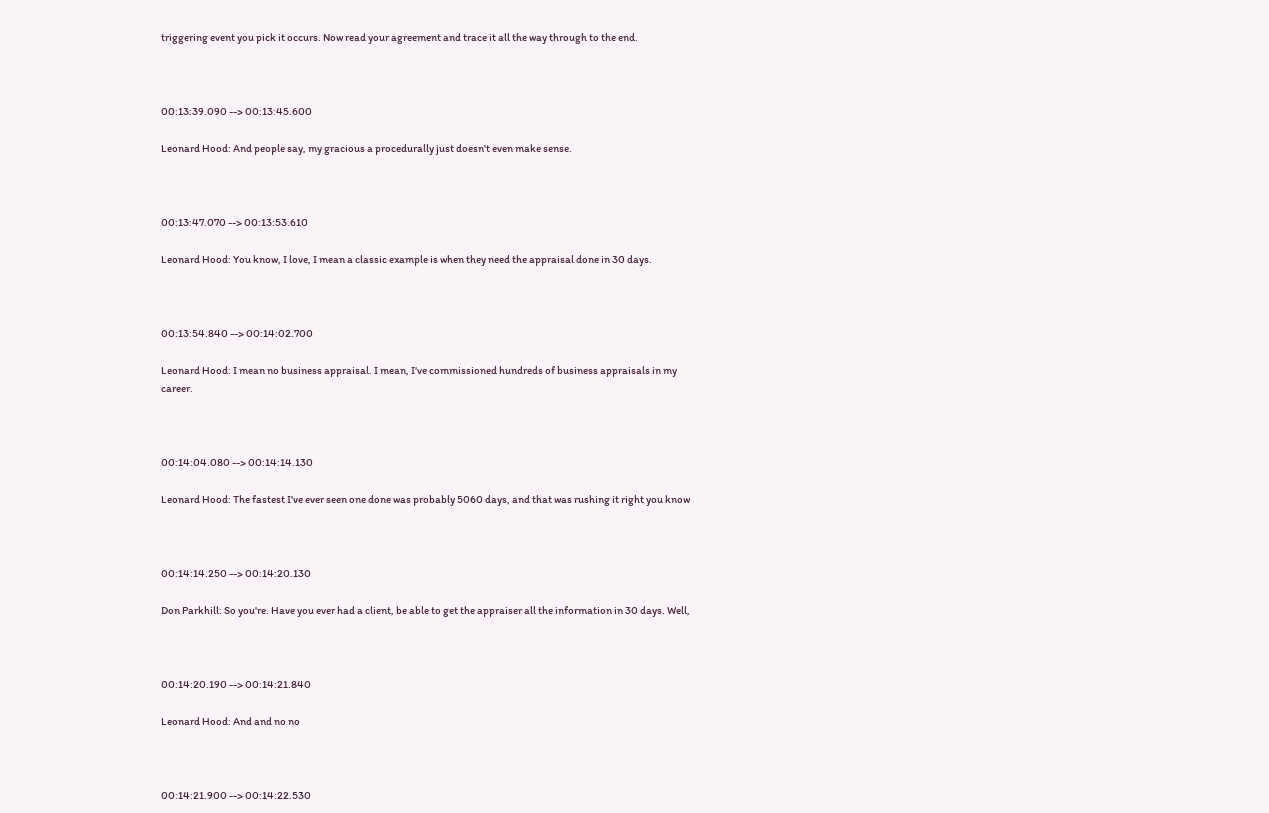triggering event you pick it occurs. Now read your agreement and trace it all the way through to the end.



00:13:39.090 --> 00:13:45.600

Leonard Hood: And people say, my gracious a procedurally just doesn't even make sense.



00:13:47.070 --> 00:13:53.610

Leonard Hood: You know, I love, I mean a classic example is when they need the appraisal done in 30 days.



00:13:54.840 --> 00:14:02.700

Leonard Hood: I mean no business appraisal. I mean, I've commissioned hundreds of business appraisals in my career.



00:14:04.080 --> 00:14:14.130

Leonard Hood: The fastest I've ever seen one done was probably 5060 days, and that was rushing it right you know



00:14:14.250 --> 00:14:20.130

Don Parkhill: So you're. Have you ever had a client, be able to get the appraiser all the information in 30 days. Well,



00:14:20.190 --> 00:14:21.840

Leonard Hood: And and no no



00:14:21.900 --> 00:14:22.530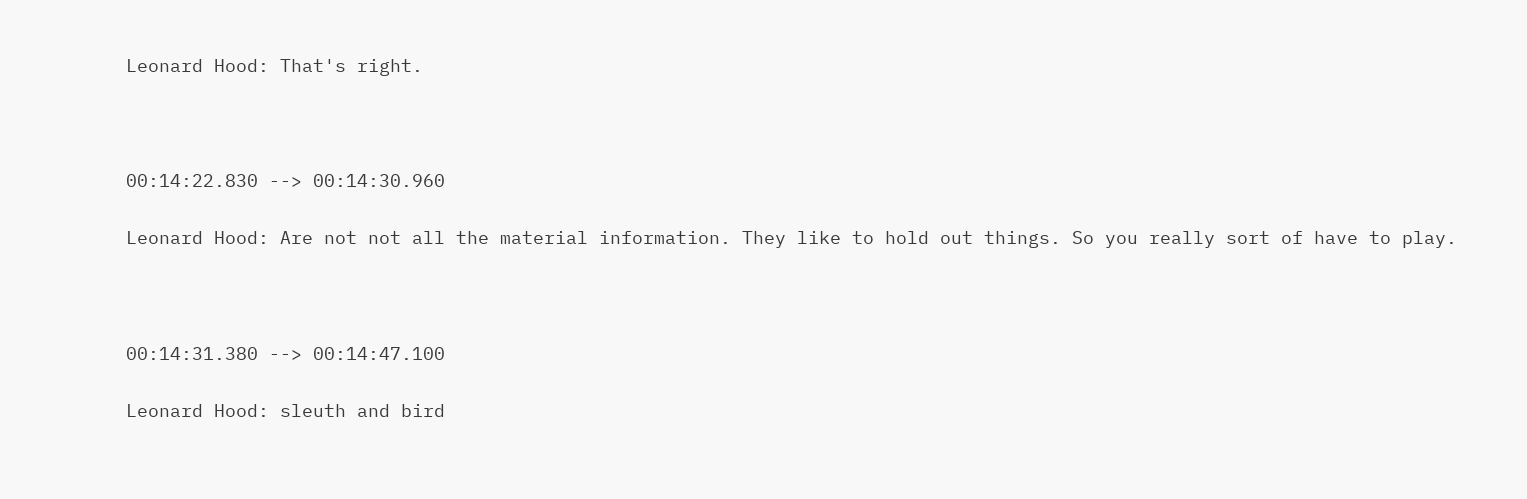Leonard Hood: That's right.



00:14:22.830 --> 00:14:30.960

Leonard Hood: Are not not all the material information. They like to hold out things. So you really sort of have to play.



00:14:31.380 --> 00:14:47.100

Leonard Hood: sleuth and bird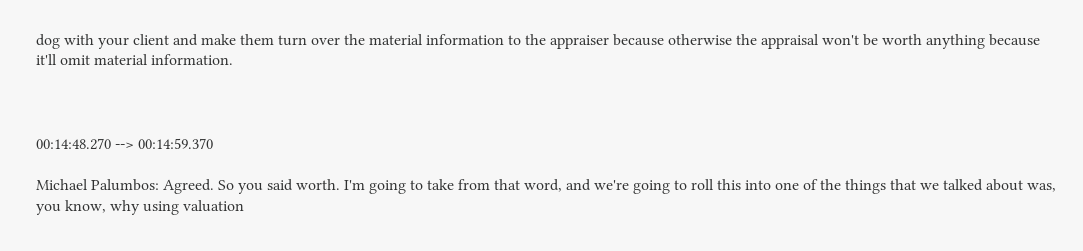dog with your client and make them turn over the material information to the appraiser because otherwise the appraisal won't be worth anything because it'll omit material information.



00:14:48.270 --> 00:14:59.370

Michael Palumbos: Agreed. So you said worth. I'm going to take from that word, and we're going to roll this into one of the things that we talked about was, you know, why using valuation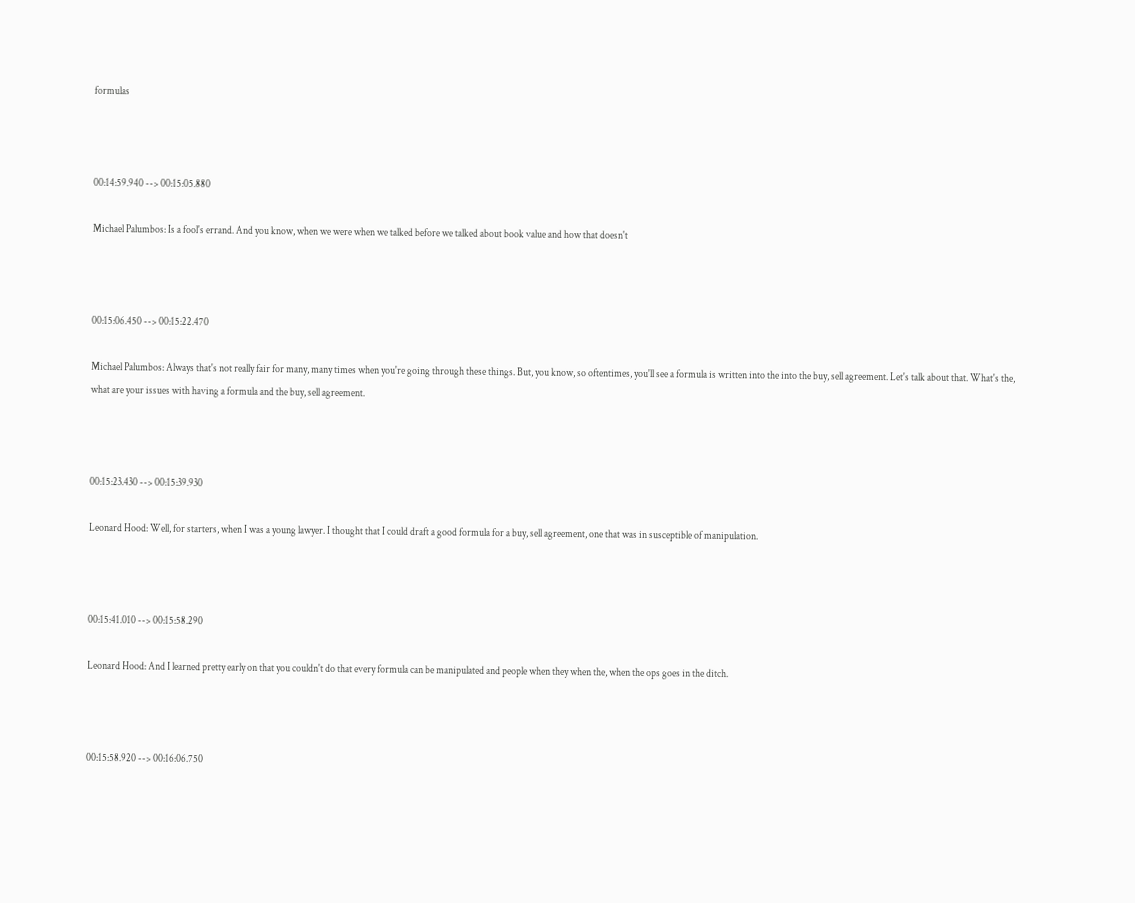formulas



00:14:59.940 --> 00:15:05.880

Michael Palumbos: Is a fool's errand. And you know, when we were when we talked before we talked about book value and how that doesn't



00:15:06.450 --> 00:15:22.470

Michael Palumbos: Always that's not really fair for many, many times when you're going through these things. But, you know, so oftentimes, you'll see a formula is written into the into the buy, sell agreement. Let's talk about that. What's the, what are your issues with having a formula and the buy, sell agreement.



00:15:23.430 --> 00:15:39.930

Leonard Hood: Well, for starters, when I was a young lawyer. I thought that I could draft a good formula for a buy, sell agreement, one that was in susceptible of manipulation.



00:15:41.010 --> 00:15:58.290

Leonard Hood: And I learned pretty early on that you couldn't do that every formula can be manipulated and people when they when the, when the ops goes in the ditch.



00:15:58.920 --> 00:16:06.750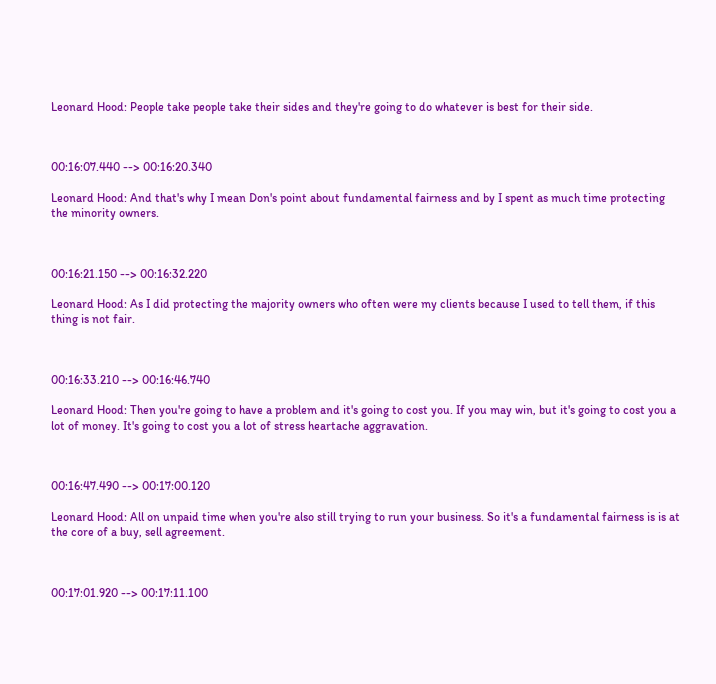Leonard Hood: People take people take their sides and they're going to do whatever is best for their side.



00:16:07.440 --> 00:16:20.340

Leonard Hood: And that's why I mean Don's point about fundamental fairness and by I spent as much time protecting the minority owners.



00:16:21.150 --> 00:16:32.220

Leonard Hood: As I did protecting the majority owners who often were my clients because I used to tell them, if this thing is not fair.



00:16:33.210 --> 00:16:46.740

Leonard Hood: Then you're going to have a problem and it's going to cost you. If you may win, but it's going to cost you a lot of money. It's going to cost you a lot of stress heartache aggravation.



00:16:47.490 --> 00:17:00.120

Leonard Hood: All on unpaid time when you're also still trying to run your business. So it's a fundamental fairness is is at the core of a buy, sell agreement.



00:17:01.920 --> 00:17:11.100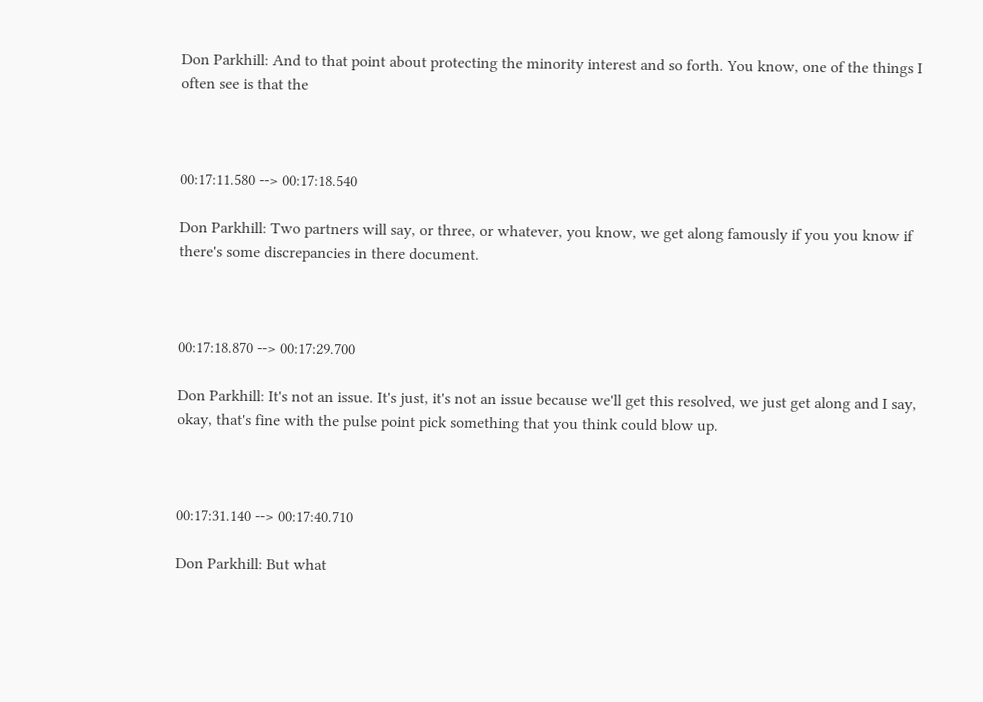Don Parkhill: And to that point about protecting the minority interest and so forth. You know, one of the things I often see is that the



00:17:11.580 --> 00:17:18.540

Don Parkhill: Two partners will say, or three, or whatever, you know, we get along famously if you you know if there's some discrepancies in there document.



00:17:18.870 --> 00:17:29.700

Don Parkhill: It's not an issue. It's just, it's not an issue because we'll get this resolved, we just get along and I say, okay, that's fine with the pulse point pick something that you think could blow up.



00:17:31.140 --> 00:17:40.710

Don Parkhill: But what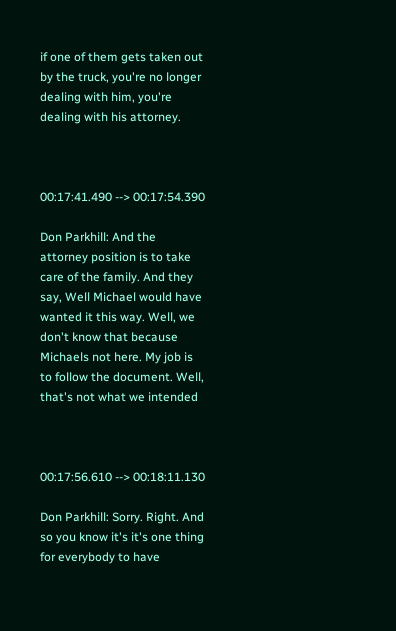if one of them gets taken out by the truck, you're no longer dealing with him, you're dealing with his attorney.



00:17:41.490 --> 00:17:54.390

Don Parkhill: And the attorney position is to take care of the family. And they say, Well Michael would have wanted it this way. Well, we don't know that because Michaels not here. My job is to follow the document. Well, that's not what we intended



00:17:56.610 --> 00:18:11.130

Don Parkhill: Sorry. Right. And so you know it's it's one thing for everybody to have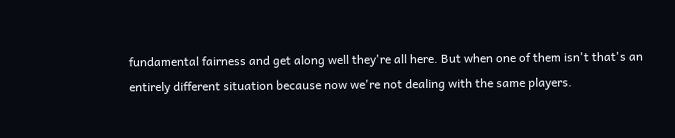fundamental fairness and get along well they're all here. But when one of them isn't that's an entirely different situation because now we're not dealing with the same players.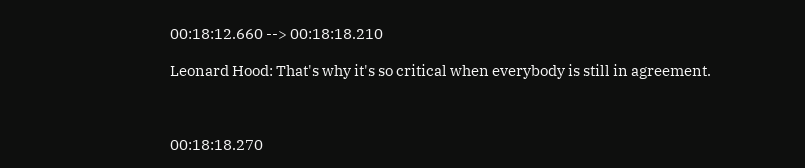00:18:12.660 --> 00:18:18.210

Leonard Hood: That's why it's so critical when everybody is still in agreement.



00:18:18.270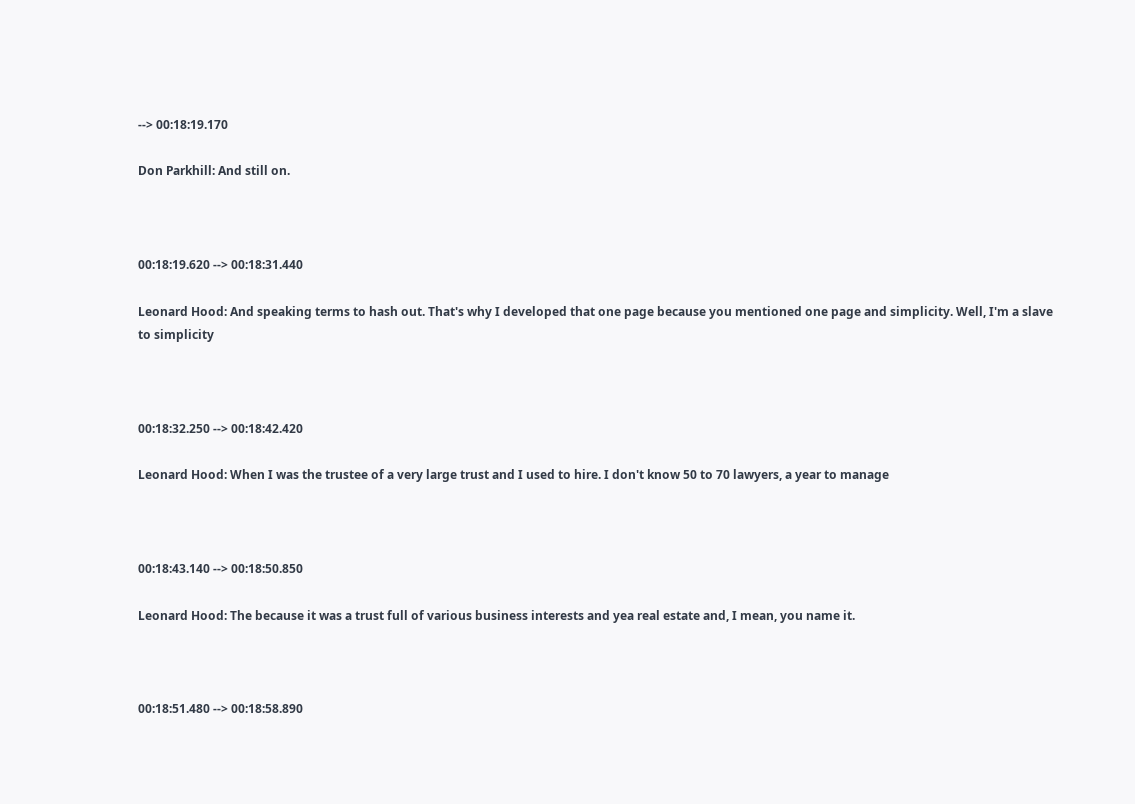--> 00:18:19.170

Don Parkhill: And still on.



00:18:19.620 --> 00:18:31.440

Leonard Hood: And speaking terms to hash out. That's why I developed that one page because you mentioned one page and simplicity. Well, I'm a slave to simplicity



00:18:32.250 --> 00:18:42.420

Leonard Hood: When I was the trustee of a very large trust and I used to hire. I don't know 50 to 70 lawyers, a year to manage



00:18:43.140 --> 00:18:50.850

Leonard Hood: The because it was a trust full of various business interests and yea real estate and, I mean, you name it.



00:18:51.480 --> 00:18:58.890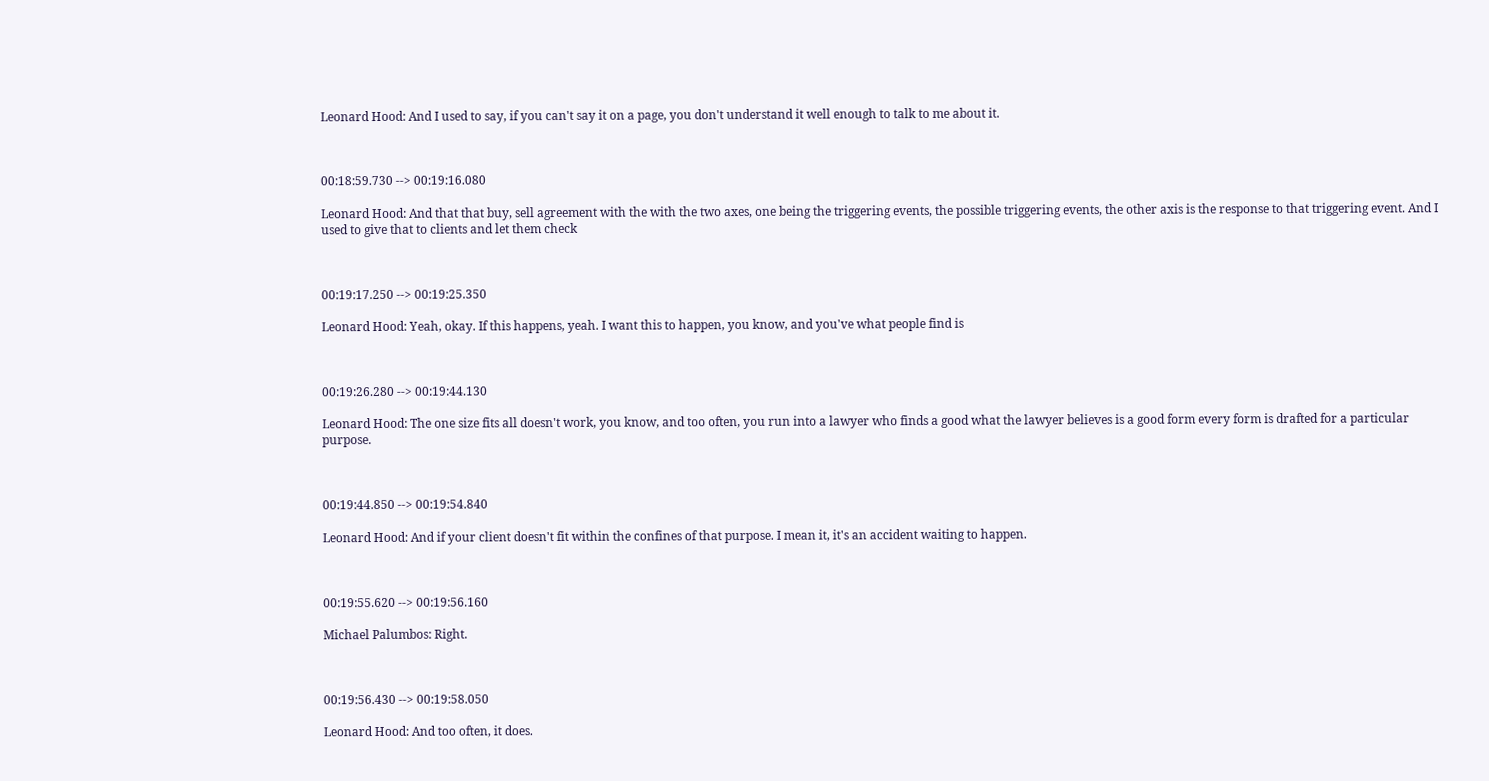Leonard Hood: And I used to say, if you can't say it on a page, you don't understand it well enough to talk to me about it.



00:18:59.730 --> 00:19:16.080

Leonard Hood: And that that buy, sell agreement with the with the two axes, one being the triggering events, the possible triggering events, the other axis is the response to that triggering event. And I used to give that to clients and let them check



00:19:17.250 --> 00:19:25.350

Leonard Hood: Yeah, okay. If this happens, yeah. I want this to happen, you know, and you've what people find is



00:19:26.280 --> 00:19:44.130

Leonard Hood: The one size fits all doesn't work, you know, and too often, you run into a lawyer who finds a good what the lawyer believes is a good form every form is drafted for a particular purpose.



00:19:44.850 --> 00:19:54.840

Leonard Hood: And if your client doesn't fit within the confines of that purpose. I mean it, it's an accident waiting to happen.



00:19:55.620 --> 00:19:56.160

Michael Palumbos: Right.



00:19:56.430 --> 00:19:58.050

Leonard Hood: And too often, it does.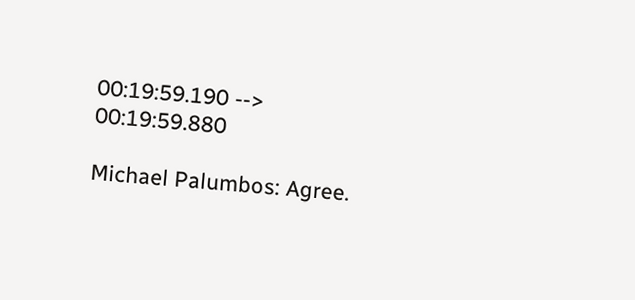00:19:59.190 --> 00:19:59.880

Michael Palumbos: Agree.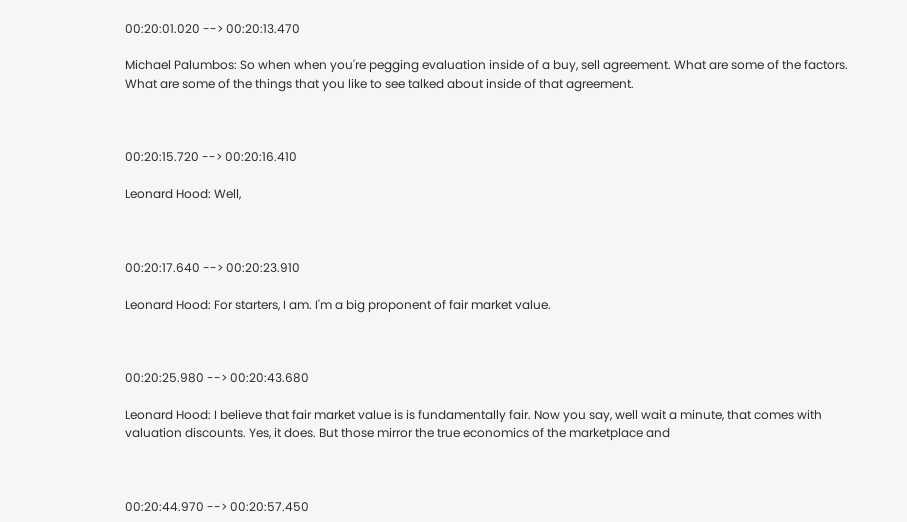00:20:01.020 --> 00:20:13.470

Michael Palumbos: So when when you're pegging evaluation inside of a buy, sell agreement. What are some of the factors. What are some of the things that you like to see talked about inside of that agreement.



00:20:15.720 --> 00:20:16.410

Leonard Hood: Well,



00:20:17.640 --> 00:20:23.910

Leonard Hood: For starters, I am. I'm a big proponent of fair market value.



00:20:25.980 --> 00:20:43.680

Leonard Hood: I believe that fair market value is is fundamentally fair. Now you say, well wait a minute, that comes with valuation discounts. Yes, it does. But those mirror the true economics of the marketplace and



00:20:44.970 --> 00:20:57.450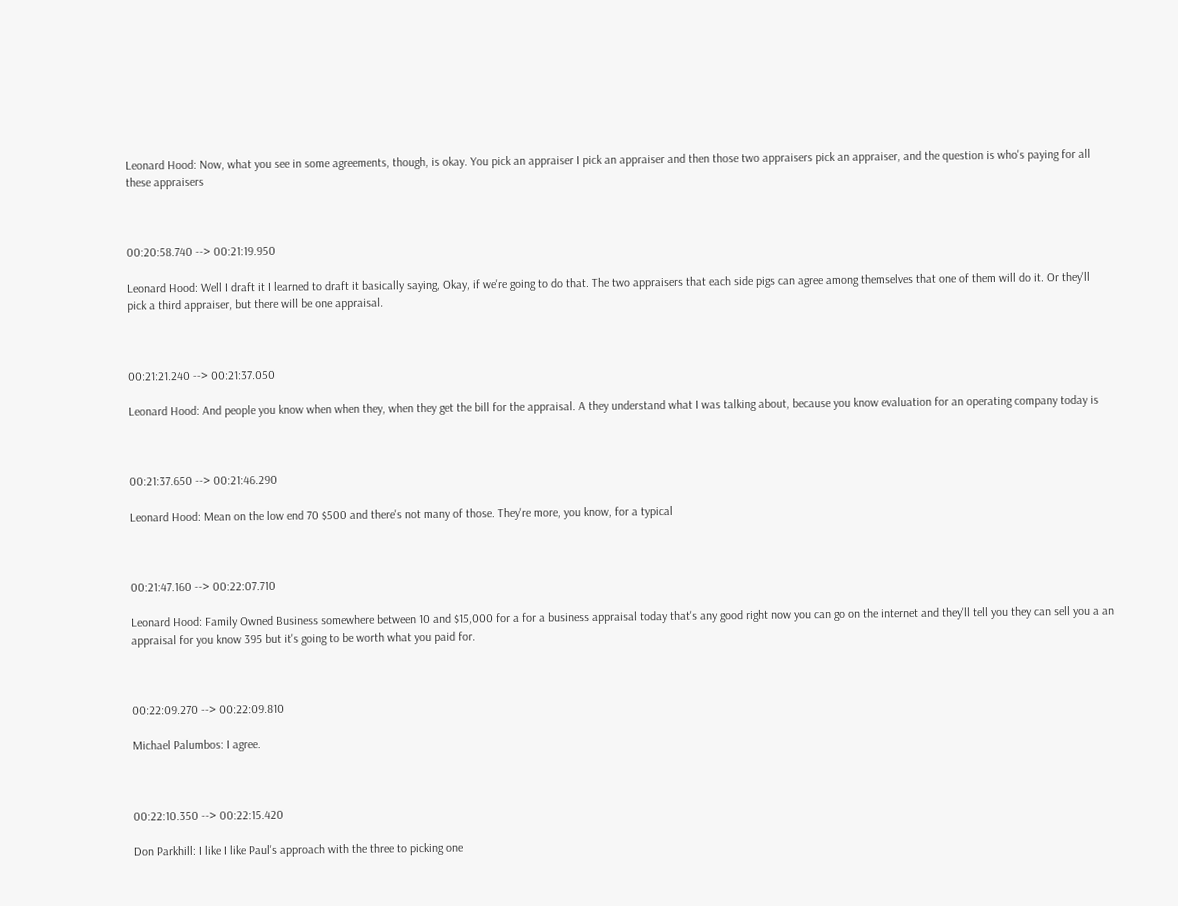Leonard Hood: Now, what you see in some agreements, though, is okay. You pick an appraiser I pick an appraiser and then those two appraisers pick an appraiser, and the question is who's paying for all these appraisers



00:20:58.740 --> 00:21:19.950

Leonard Hood: Well I draft it I learned to draft it basically saying, Okay, if we're going to do that. The two appraisers that each side pigs can agree among themselves that one of them will do it. Or they'll pick a third appraiser, but there will be one appraisal.



00:21:21.240 --> 00:21:37.050

Leonard Hood: And people you know when when they, when they get the bill for the appraisal. A they understand what I was talking about, because you know evaluation for an operating company today is



00:21:37.650 --> 00:21:46.290

Leonard Hood: Mean on the low end 70 $500 and there's not many of those. They're more, you know, for a typical



00:21:47.160 --> 00:22:07.710

Leonard Hood: Family Owned Business somewhere between 10 and $15,000 for a for a business appraisal today that's any good right now you can go on the internet and they'll tell you they can sell you a an appraisal for you know 395 but it's going to be worth what you paid for.



00:22:09.270 --> 00:22:09.810

Michael Palumbos: I agree.



00:22:10.350 --> 00:22:15.420

Don Parkhill: I like I like Paul's approach with the three to picking one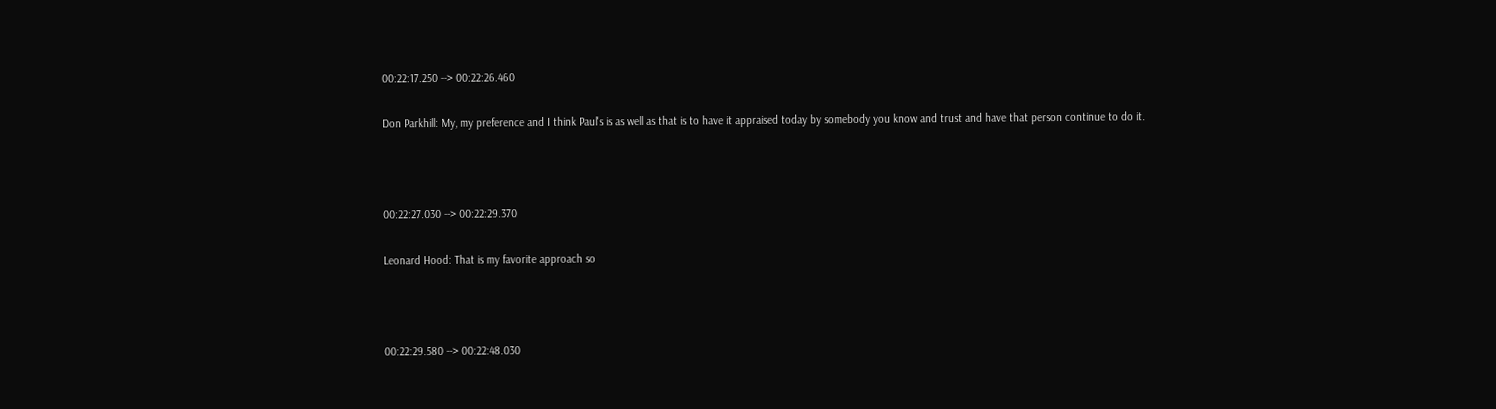00:22:17.250 --> 00:22:26.460

Don Parkhill: My, my preference and I think Paul's is as well as that is to have it appraised today by somebody you know and trust and have that person continue to do it.



00:22:27.030 --> 00:22:29.370

Leonard Hood: That is my favorite approach so



00:22:29.580 --> 00:22:48.030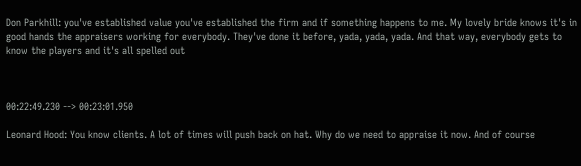Don Parkhill: you've established value you've established the firm and if something happens to me. My lovely bride knows it's in good hands the appraisers working for everybody. They've done it before, yada, yada, yada. And that way, everybody gets to know the players and it's all spelled out



00:22:49.230 --> 00:23:01.950

Leonard Hood: You know clients. A lot of times will push back on hat. Why do we need to appraise it now. And of course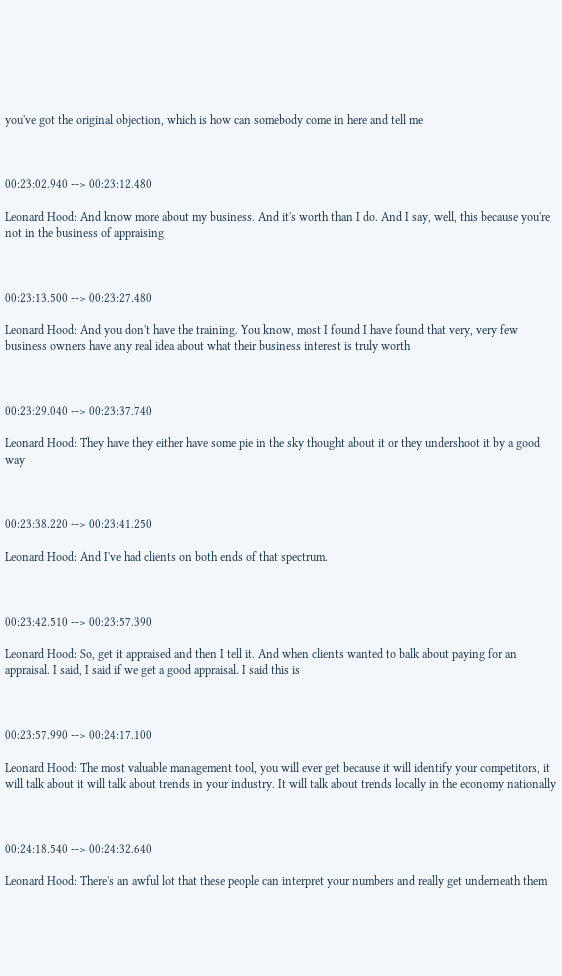you've got the original objection, which is how can somebody come in here and tell me



00:23:02.940 --> 00:23:12.480

Leonard Hood: And know more about my business. And it's worth than I do. And I say, well, this because you're not in the business of appraising



00:23:13.500 --> 00:23:27.480

Leonard Hood: And you don't have the training. You know, most I found I have found that very, very few business owners have any real idea about what their business interest is truly worth



00:23:29.040 --> 00:23:37.740

Leonard Hood: They have they either have some pie in the sky thought about it or they undershoot it by a good way



00:23:38.220 --> 00:23:41.250

Leonard Hood: And I've had clients on both ends of that spectrum.



00:23:42.510 --> 00:23:57.390

Leonard Hood: So, get it appraised and then I tell it. And when clients wanted to balk about paying for an appraisal. I said, I said if we get a good appraisal. I said this is



00:23:57.990 --> 00:24:17.100

Leonard Hood: The most valuable management tool, you will ever get because it will identify your competitors, it will talk about it will talk about trends in your industry. It will talk about trends locally in the economy nationally



00:24:18.540 --> 00:24:32.640

Leonard Hood: There's an awful lot that these people can interpret your numbers and really get underneath them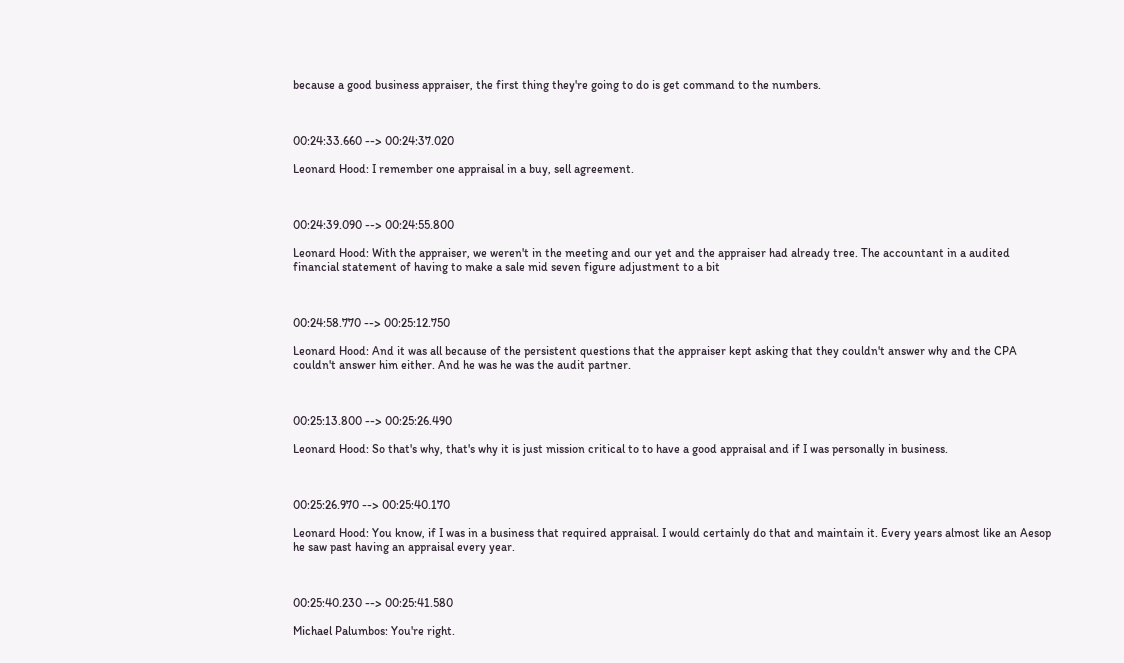because a good business appraiser, the first thing they're going to do is get command to the numbers.



00:24:33.660 --> 00:24:37.020

Leonard Hood: I remember one appraisal in a buy, sell agreement.



00:24:39.090 --> 00:24:55.800

Leonard Hood: With the appraiser, we weren't in the meeting and our yet and the appraiser had already tree. The accountant in a audited financial statement of having to make a sale mid seven figure adjustment to a bit



00:24:58.770 --> 00:25:12.750

Leonard Hood: And it was all because of the persistent questions that the appraiser kept asking that they couldn't answer why and the CPA couldn't answer him either. And he was he was the audit partner.



00:25:13.800 --> 00:25:26.490

Leonard Hood: So that's why, that's why it is just mission critical to to have a good appraisal and if I was personally in business.



00:25:26.970 --> 00:25:40.170

Leonard Hood: You know, if I was in a business that required appraisal. I would certainly do that and maintain it. Every years almost like an Aesop he saw past having an appraisal every year.



00:25:40.230 --> 00:25:41.580

Michael Palumbos: You're right.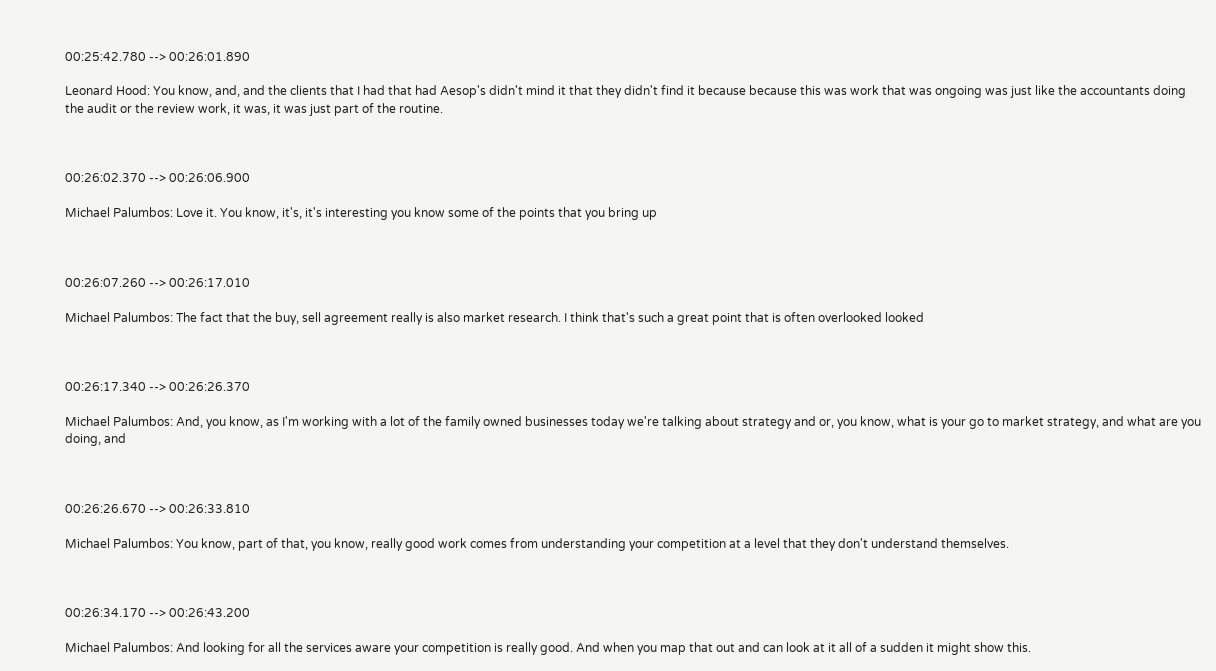00:25:42.780 --> 00:26:01.890

Leonard Hood: You know, and, and the clients that I had that had Aesop's didn't mind it that they didn't find it because because this was work that was ongoing was just like the accountants doing the audit or the review work, it was, it was just part of the routine.



00:26:02.370 --> 00:26:06.900

Michael Palumbos: Love it. You know, it's, it's interesting you know some of the points that you bring up



00:26:07.260 --> 00:26:17.010

Michael Palumbos: The fact that the buy, sell agreement really is also market research. I think that's such a great point that is often overlooked looked



00:26:17.340 --> 00:26:26.370

Michael Palumbos: And, you know, as I'm working with a lot of the family owned businesses today we're talking about strategy and or, you know, what is your go to market strategy, and what are you doing, and



00:26:26.670 --> 00:26:33.810

Michael Palumbos: You know, part of that, you know, really good work comes from understanding your competition at a level that they don't understand themselves.



00:26:34.170 --> 00:26:43.200

Michael Palumbos: And looking for all the services aware your competition is really good. And when you map that out and can look at it all of a sudden it might show this.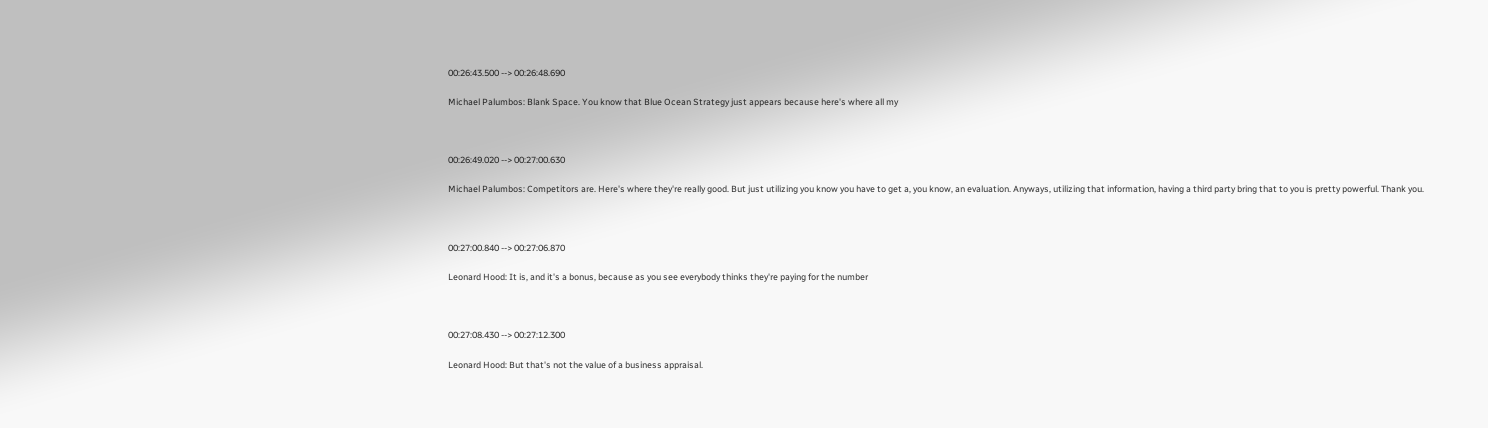00:26:43.500 --> 00:26:48.690

Michael Palumbos: Blank Space. You know that Blue Ocean Strategy just appears because here's where all my



00:26:49.020 --> 00:27:00.630

Michael Palumbos: Competitors are. Here's where they're really good. But just utilizing you know you have to get a, you know, an evaluation. Anyways, utilizing that information, having a third party bring that to you is pretty powerful. Thank you.



00:27:00.840 --> 00:27:06.870

Leonard Hood: It is, and it's a bonus, because as you see everybody thinks they're paying for the number



00:27:08.430 --> 00:27:12.300

Leonard Hood: But that's not the value of a business appraisal.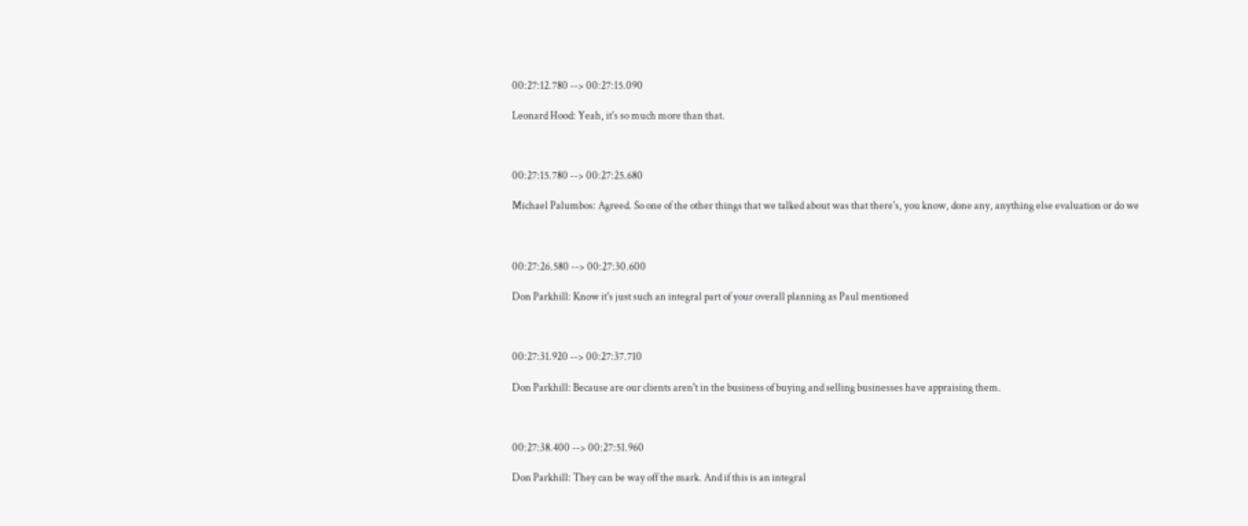00:27:12.780 --> 00:27:15.090

Leonard Hood: Yeah, it's so much more than that.



00:27:15.780 --> 00:27:25.680

Michael Palumbos: Agreed. So one of the other things that we talked about was that there's, you know, done any, anything else evaluation or do we



00:27:26.580 --> 00:27:30.600

Don Parkhill: Know it's just such an integral part of your overall planning as Paul mentioned



00:27:31.920 --> 00:27:37.710

Don Parkhill: Because are our clients aren't in the business of buying and selling businesses have appraising them.



00:27:38.400 --> 00:27:51.960

Don Parkhill: They can be way off the mark. And if this is an integral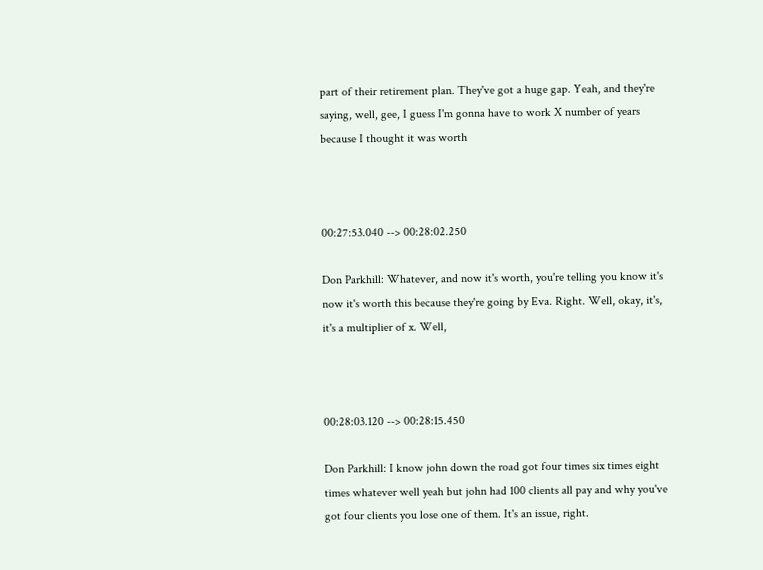part of their retirement plan. They've got a huge gap. Yeah, and they're saying, well, gee, I guess I'm gonna have to work X number of years because I thought it was worth



00:27:53.040 --> 00:28:02.250

Don Parkhill: Whatever, and now it's worth, you're telling you know it's now it's worth this because they're going by Eva. Right. Well, okay, it's, it's a multiplier of x. Well,



00:28:03.120 --> 00:28:15.450

Don Parkhill: I know john down the road got four times six times eight times whatever well yeah but john had 100 clients all pay and why you've got four clients you lose one of them. It's an issue, right.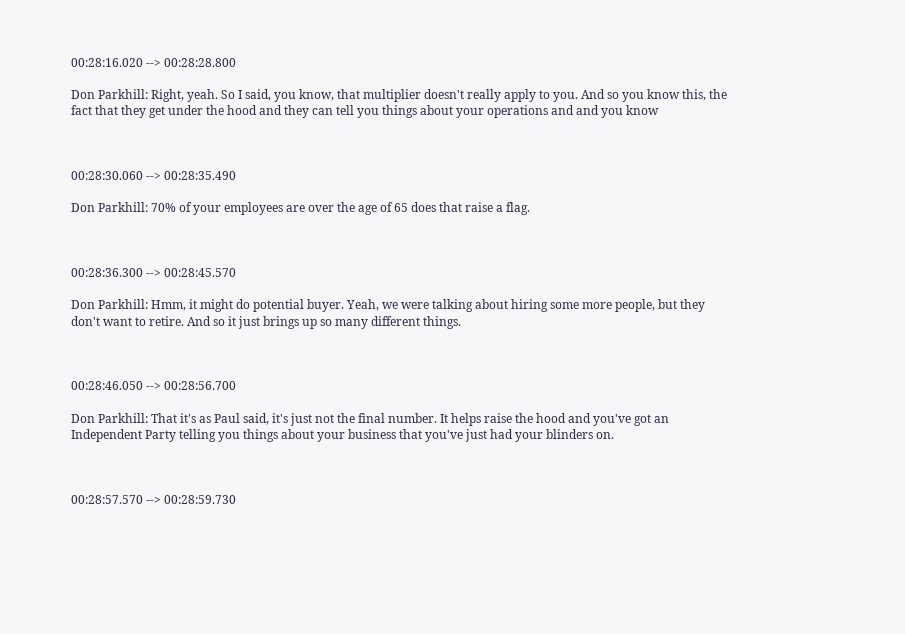00:28:16.020 --> 00:28:28.800

Don Parkhill: Right, yeah. So I said, you know, that multiplier doesn't really apply to you. And so you know this, the fact that they get under the hood and they can tell you things about your operations and and you know



00:28:30.060 --> 00:28:35.490

Don Parkhill: 70% of your employees are over the age of 65 does that raise a flag.



00:28:36.300 --> 00:28:45.570

Don Parkhill: Hmm, it might do potential buyer. Yeah, we were talking about hiring some more people, but they don't want to retire. And so it just brings up so many different things.



00:28:46.050 --> 00:28:56.700

Don Parkhill: That it's as Paul said, it's just not the final number. It helps raise the hood and you've got an Independent Party telling you things about your business that you've just had your blinders on.



00:28:57.570 --> 00:28:59.730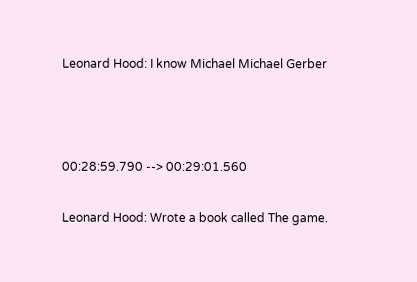Leonard Hood: I know Michael Michael Gerber



00:28:59.790 --> 00:29:01.560

Leonard Hood: Wrote a book called The game.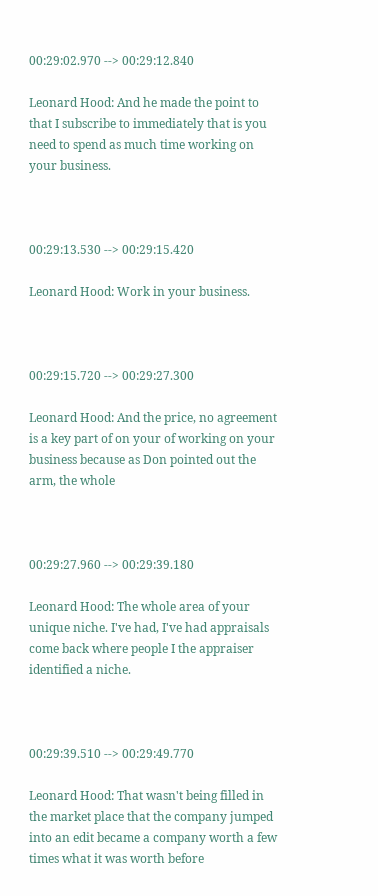00:29:02.970 --> 00:29:12.840

Leonard Hood: And he made the point to that I subscribe to immediately that is you need to spend as much time working on your business.



00:29:13.530 --> 00:29:15.420

Leonard Hood: Work in your business.



00:29:15.720 --> 00:29:27.300

Leonard Hood: And the price, no agreement is a key part of on your of working on your business because as Don pointed out the arm, the whole



00:29:27.960 --> 00:29:39.180

Leonard Hood: The whole area of your unique niche. I've had, I've had appraisals come back where people I the appraiser identified a niche.



00:29:39.510 --> 00:29:49.770

Leonard Hood: That wasn't being filled in the market place that the company jumped into an edit became a company worth a few times what it was worth before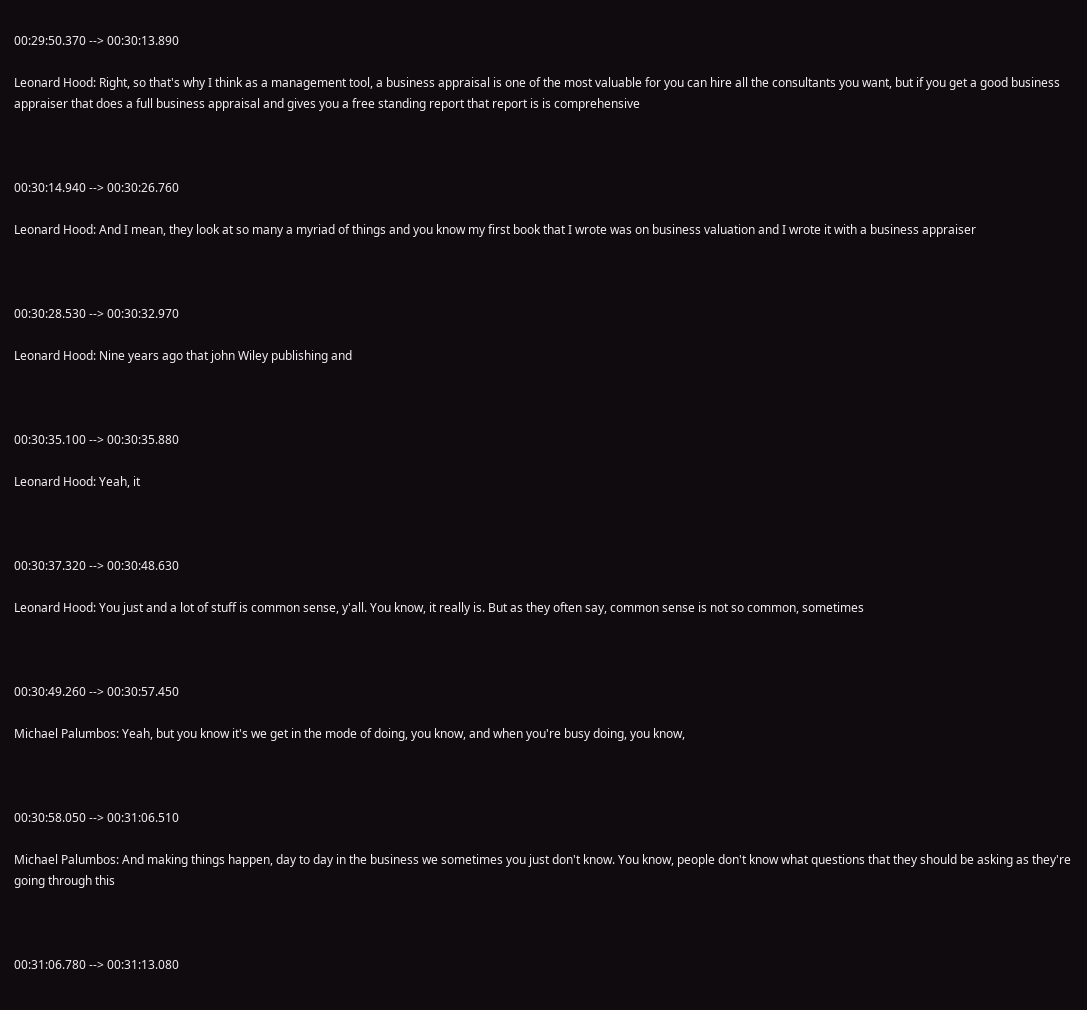00:29:50.370 --> 00:30:13.890

Leonard Hood: Right, so that's why I think as a management tool, a business appraisal is one of the most valuable for you can hire all the consultants you want, but if you get a good business appraiser that does a full business appraisal and gives you a free standing report that report is is comprehensive



00:30:14.940 --> 00:30:26.760

Leonard Hood: And I mean, they look at so many a myriad of things and you know my first book that I wrote was on business valuation and I wrote it with a business appraiser



00:30:28.530 --> 00:30:32.970

Leonard Hood: Nine years ago that john Wiley publishing and



00:30:35.100 --> 00:30:35.880

Leonard Hood: Yeah, it



00:30:37.320 --> 00:30:48.630

Leonard Hood: You just and a lot of stuff is common sense, y'all. You know, it really is. But as they often say, common sense is not so common, sometimes



00:30:49.260 --> 00:30:57.450

Michael Palumbos: Yeah, but you know it's we get in the mode of doing, you know, and when you're busy doing, you know,



00:30:58.050 --> 00:31:06.510

Michael Palumbos: And making things happen, day to day in the business we sometimes you just don't know. You know, people don't know what questions that they should be asking as they're going through this



00:31:06.780 --> 00:31:13.080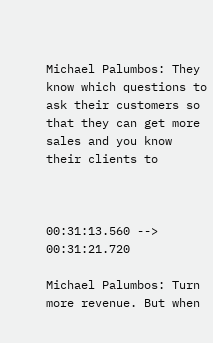Michael Palumbos: They know which questions to ask their customers so that they can get more sales and you know their clients to



00:31:13.560 --> 00:31:21.720

Michael Palumbos: Turn more revenue. But when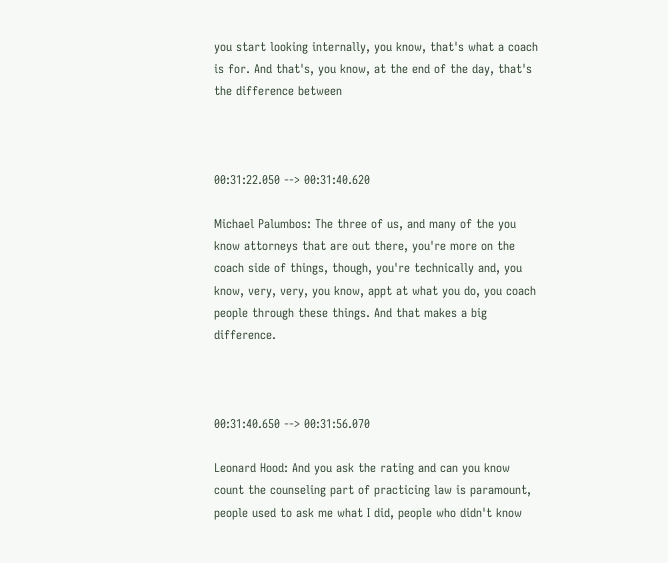you start looking internally, you know, that's what a coach is for. And that's, you know, at the end of the day, that's the difference between



00:31:22.050 --> 00:31:40.620

Michael Palumbos: The three of us, and many of the you know attorneys that are out there, you're more on the coach side of things, though, you're technically and, you know, very, very, you know, appt at what you do, you coach people through these things. And that makes a big difference.



00:31:40.650 --> 00:31:56.070

Leonard Hood: And you ask the rating and can you know count the counseling part of practicing law is paramount, people used to ask me what I did, people who didn't know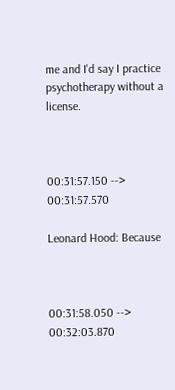me and I'd say I practice psychotherapy without a license.



00:31:57.150 --> 00:31:57.570

Leonard Hood: Because



00:31:58.050 --> 00:32:03.870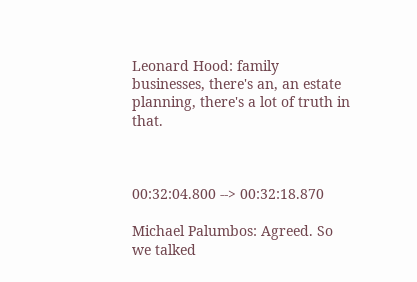Leonard Hood: family businesses, there's an, an estate planning, there's a lot of truth in that.



00:32:04.800 --> 00:32:18.870

Michael Palumbos: Agreed. So we talked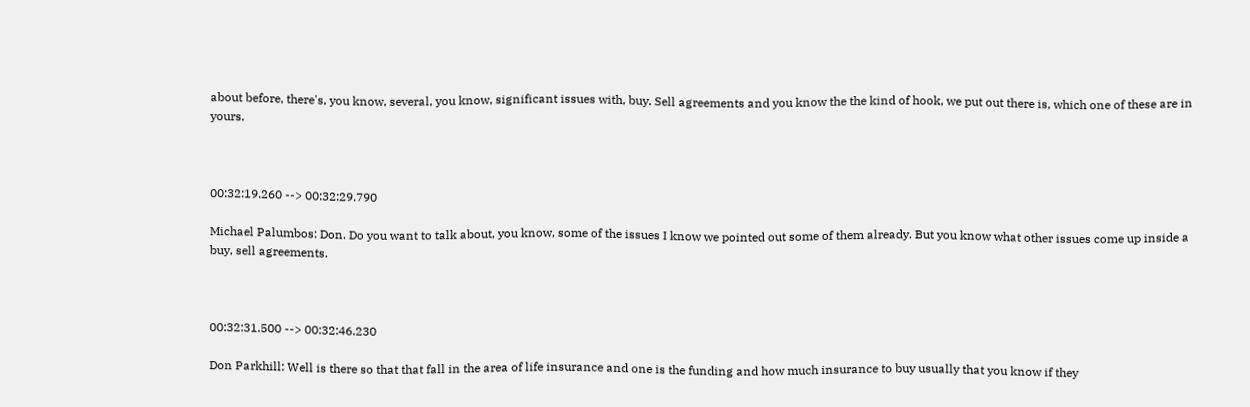about before, there's, you know, several, you know, significant issues with, buy. Sell agreements and you know the the kind of hook, we put out there is, which one of these are in yours.



00:32:19.260 --> 00:32:29.790

Michael Palumbos: Don. Do you want to talk about, you know, some of the issues I know we pointed out some of them already. But you know what other issues come up inside a buy, sell agreements.



00:32:31.500 --> 00:32:46.230

Don Parkhill: Well is there so that that fall in the area of life insurance and one is the funding and how much insurance to buy usually that you know if they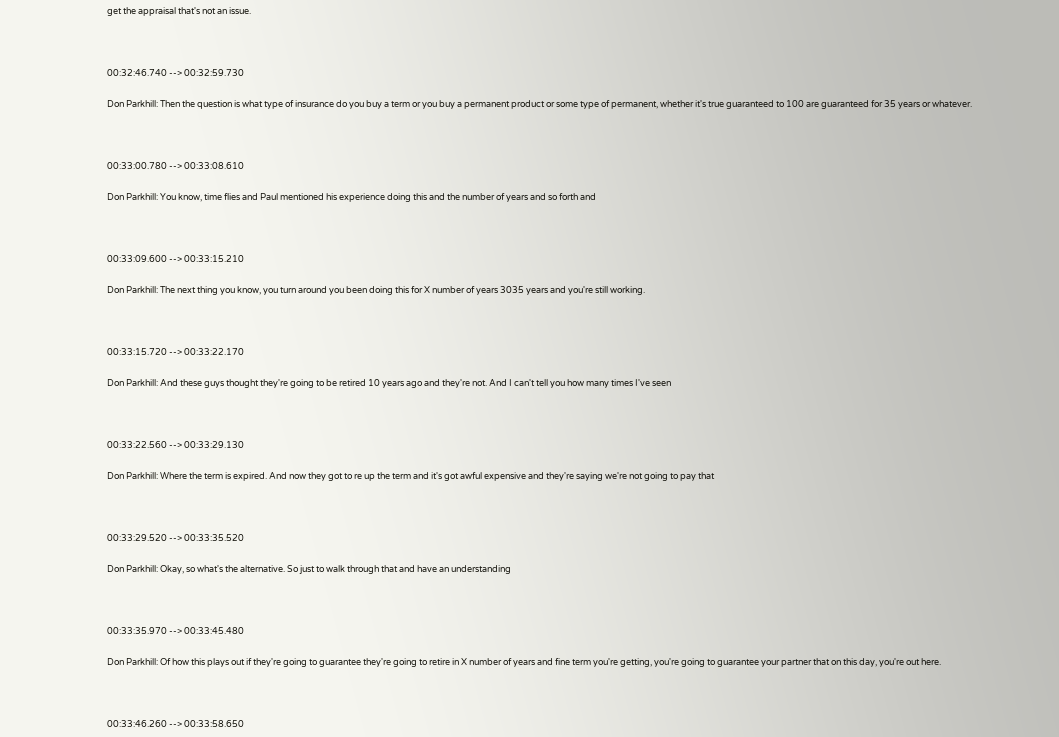get the appraisal that's not an issue.



00:32:46.740 --> 00:32:59.730

Don Parkhill: Then the question is what type of insurance do you buy a term or you buy a permanent product or some type of permanent, whether it's true guaranteed to 100 are guaranteed for 35 years or whatever.



00:33:00.780 --> 00:33:08.610

Don Parkhill: You know, time flies and Paul mentioned his experience doing this and the number of years and so forth and



00:33:09.600 --> 00:33:15.210

Don Parkhill: The next thing you know, you turn around you been doing this for X number of years 3035 years and you're still working.



00:33:15.720 --> 00:33:22.170

Don Parkhill: And these guys thought they're going to be retired 10 years ago and they're not. And I can't tell you how many times I've seen



00:33:22.560 --> 00:33:29.130

Don Parkhill: Where the term is expired. And now they got to re up the term and it's got awful expensive and they're saying we're not going to pay that



00:33:29.520 --> 00:33:35.520

Don Parkhill: Okay, so what's the alternative. So just to walk through that and have an understanding



00:33:35.970 --> 00:33:45.480

Don Parkhill: Of how this plays out if they're going to guarantee they're going to retire in X number of years and fine term you're getting, you're going to guarantee your partner that on this day, you're out here.



00:33:46.260 --> 00:33:58.650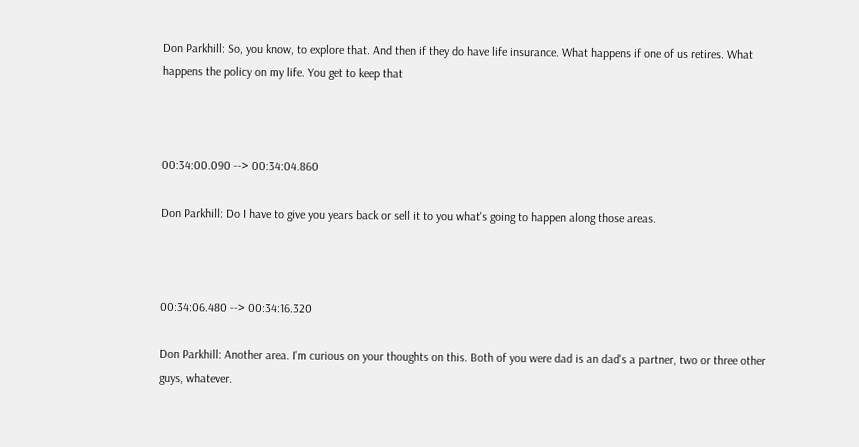Don Parkhill: So, you know, to explore that. And then if they do have life insurance. What happens if one of us retires. What happens the policy on my life. You get to keep that



00:34:00.090 --> 00:34:04.860

Don Parkhill: Do I have to give you years back or sell it to you what's going to happen along those areas.



00:34:06.480 --> 00:34:16.320

Don Parkhill: Another area. I'm curious on your thoughts on this. Both of you were dad is an dad's a partner, two or three other guys, whatever.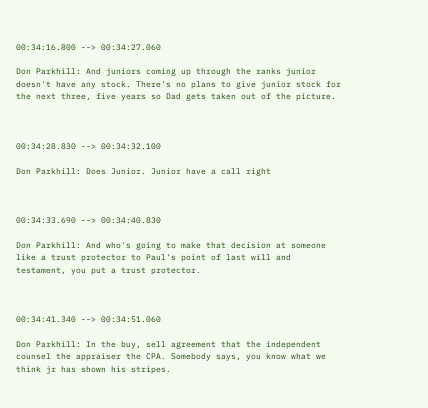00:34:16.800 --> 00:34:27.060

Don Parkhill: And juniors coming up through the ranks junior doesn't have any stock. There's no plans to give junior stock for the next three, five years so Dad gets taken out of the picture.



00:34:28.830 --> 00:34:32.100

Don Parkhill: Does Junior. Junior have a call right



00:34:33.690 --> 00:34:40.830

Don Parkhill: And who's going to make that decision at someone like a trust protector to Paul's point of last will and testament, you put a trust protector.



00:34:41.340 --> 00:34:51.060

Don Parkhill: In the buy, sell agreement that the independent counsel the appraiser the CPA. Somebody says, you know what we think jr has shown his stripes.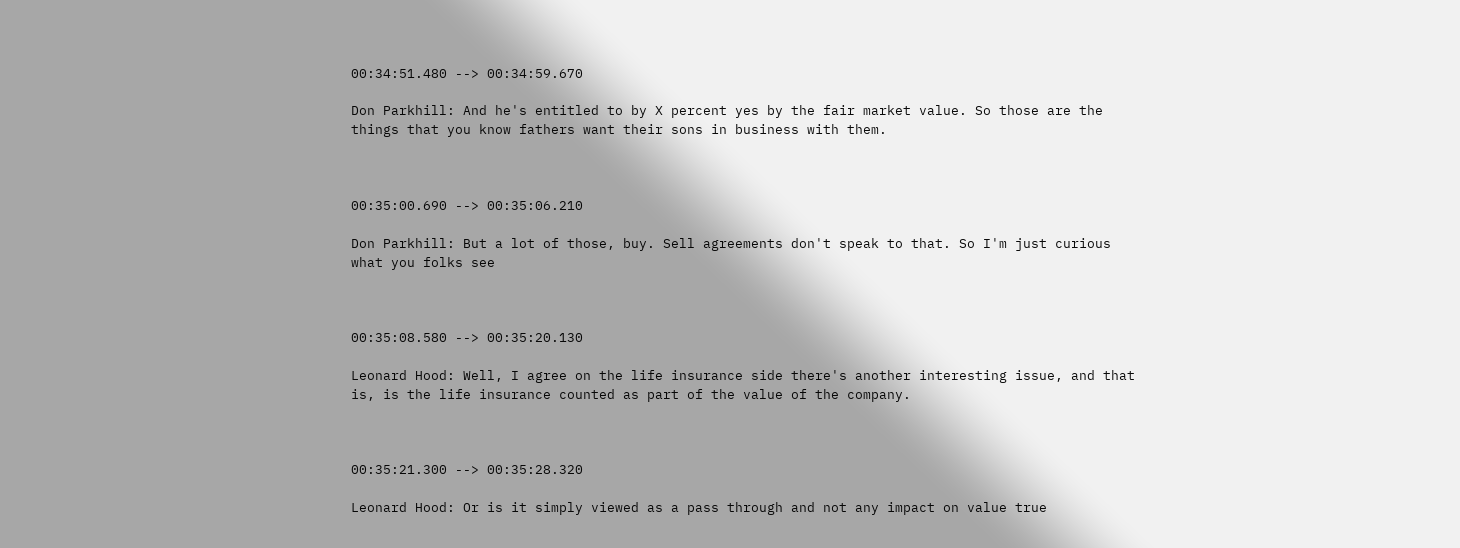00:34:51.480 --> 00:34:59.670

Don Parkhill: And he's entitled to by X percent yes by the fair market value. So those are the things that you know fathers want their sons in business with them.



00:35:00.690 --> 00:35:06.210

Don Parkhill: But a lot of those, buy. Sell agreements don't speak to that. So I'm just curious what you folks see



00:35:08.580 --> 00:35:20.130

Leonard Hood: Well, I agree on the life insurance side there's another interesting issue, and that is, is the life insurance counted as part of the value of the company.



00:35:21.300 --> 00:35:28.320

Leonard Hood: Or is it simply viewed as a pass through and not any impact on value true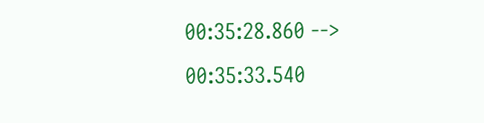00:35:28.860 --> 00:35:33.540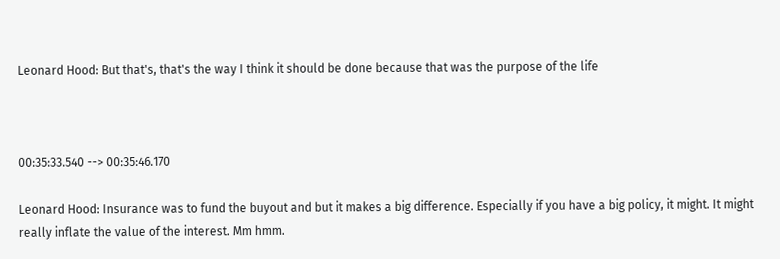Leonard Hood: But that's, that's the way I think it should be done because that was the purpose of the life



00:35:33.540 --> 00:35:46.170

Leonard Hood: Insurance was to fund the buyout and but it makes a big difference. Especially if you have a big policy, it might. It might really inflate the value of the interest. Mm hmm.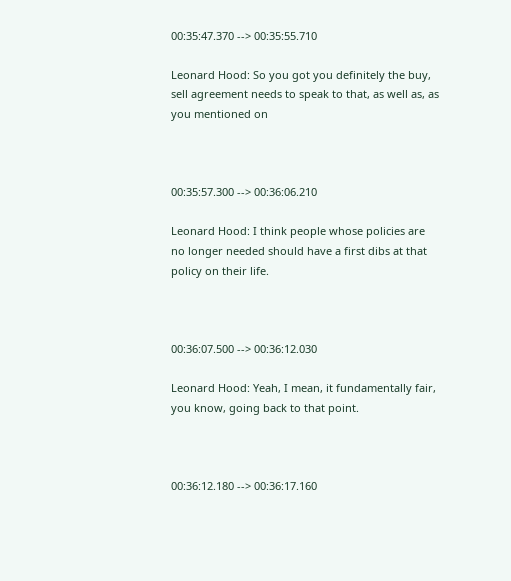00:35:47.370 --> 00:35:55.710

Leonard Hood: So you got you definitely the buy, sell agreement needs to speak to that, as well as, as you mentioned on



00:35:57.300 --> 00:36:06.210

Leonard Hood: I think people whose policies are no longer needed should have a first dibs at that policy on their life.



00:36:07.500 --> 00:36:12.030

Leonard Hood: Yeah, I mean, it fundamentally fair, you know, going back to that point.



00:36:12.180 --> 00:36:17.160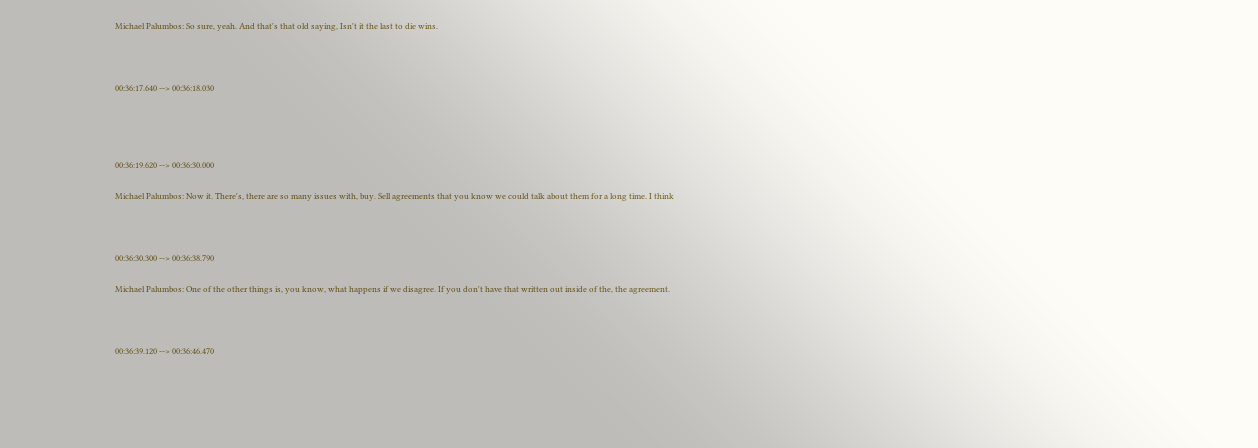Michael Palumbos: So sure, yeah. And that's that old saying, Isn't it the last to die wins.



00:36:17.640 --> 00:36:18.030




00:36:19.620 --> 00:36:30.000

Michael Palumbos: Now it. There's, there are so many issues with, buy. Sell agreements that you know we could talk about them for a long time. I think



00:36:30.300 --> 00:36:38.790

Michael Palumbos: One of the other things is, you know, what happens if we disagree. If you don't have that written out inside of the, the agreement.



00:36:39.120 --> 00:36:46.470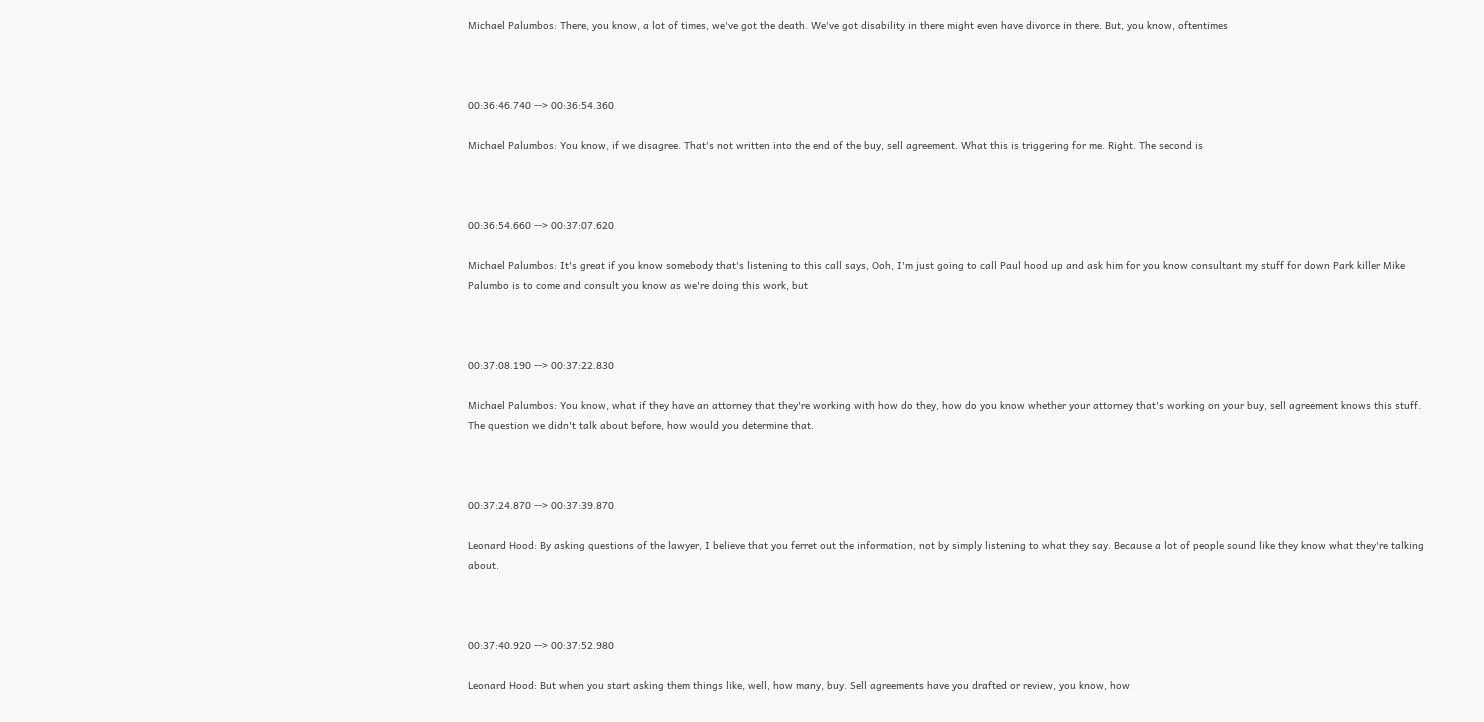Michael Palumbos: There, you know, a lot of times, we've got the death. We've got disability in there might even have divorce in there. But, you know, oftentimes



00:36:46.740 --> 00:36:54.360

Michael Palumbos: You know, if we disagree. That's not written into the end of the buy, sell agreement. What this is triggering for me. Right. The second is



00:36:54.660 --> 00:37:07.620

Michael Palumbos: It's great if you know somebody that's listening to this call says, Ooh, I'm just going to call Paul hood up and ask him for you know consultant my stuff for down Park killer Mike Palumbo is to come and consult you know as we're doing this work, but



00:37:08.190 --> 00:37:22.830

Michael Palumbos: You know, what if they have an attorney that they're working with how do they, how do you know whether your attorney that's working on your buy, sell agreement knows this stuff. The question we didn't talk about before, how would you determine that.



00:37:24.870 --> 00:37:39.870

Leonard Hood: By asking questions of the lawyer, I believe that you ferret out the information, not by simply listening to what they say. Because a lot of people sound like they know what they're talking about.



00:37:40.920 --> 00:37:52.980

Leonard Hood: But when you start asking them things like, well, how many, buy. Sell agreements have you drafted or review, you know, how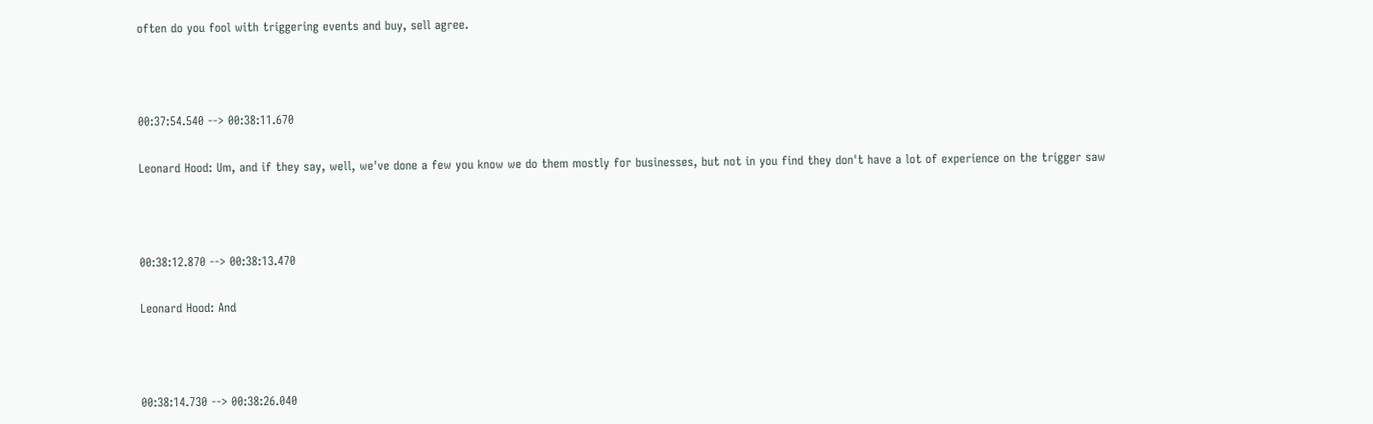often do you fool with triggering events and buy, sell agree.



00:37:54.540 --> 00:38:11.670

Leonard Hood: Um, and if they say, well, we've done a few you know we do them mostly for businesses, but not in you find they don't have a lot of experience on the trigger saw



00:38:12.870 --> 00:38:13.470

Leonard Hood: And



00:38:14.730 --> 00:38:26.040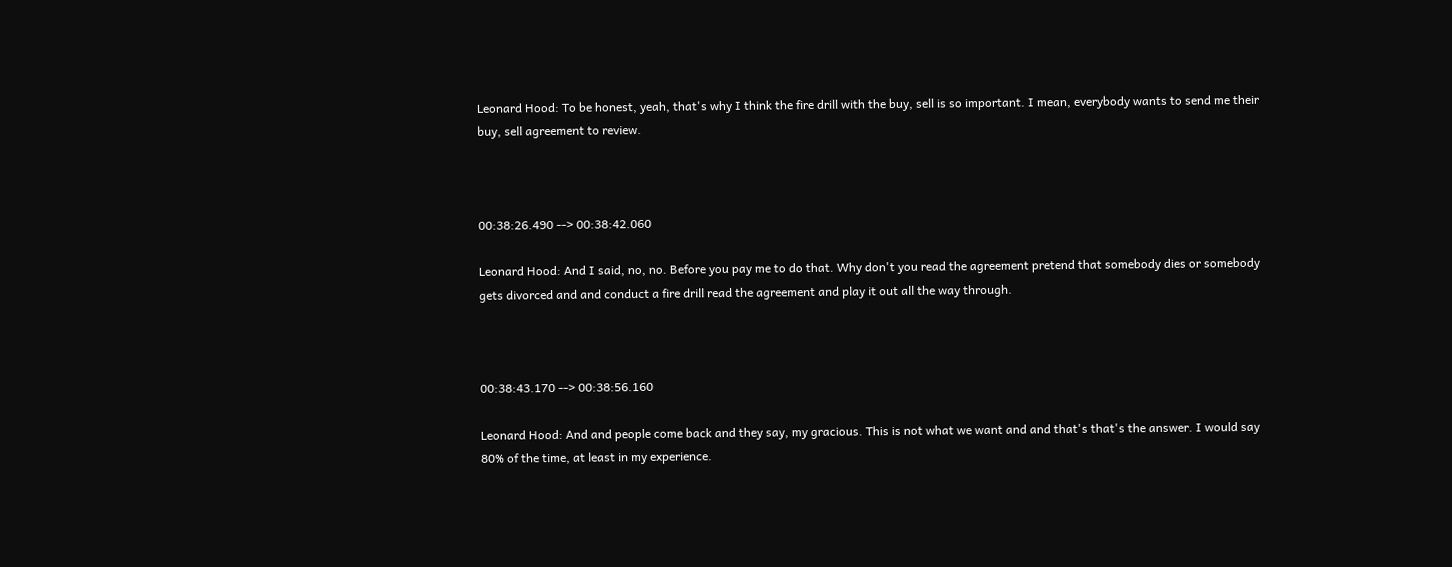Leonard Hood: To be honest, yeah, that's why I think the fire drill with the buy, sell is so important. I mean, everybody wants to send me their buy, sell agreement to review.



00:38:26.490 --> 00:38:42.060

Leonard Hood: And I said, no, no. Before you pay me to do that. Why don't you read the agreement pretend that somebody dies or somebody gets divorced and and conduct a fire drill read the agreement and play it out all the way through.



00:38:43.170 --> 00:38:56.160

Leonard Hood: And and people come back and they say, my gracious. This is not what we want and and that's that's the answer. I would say 80% of the time, at least in my experience.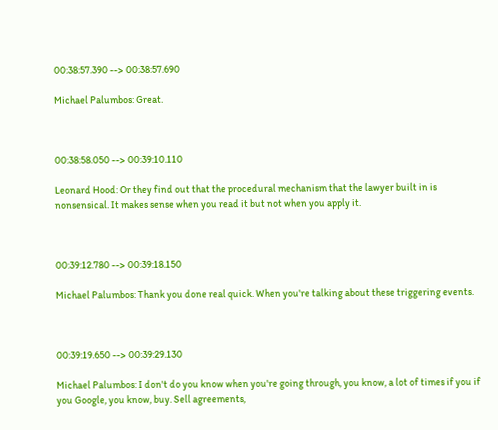00:38:57.390 --> 00:38:57.690

Michael Palumbos: Great.



00:38:58.050 --> 00:39:10.110

Leonard Hood: Or they find out that the procedural mechanism that the lawyer built in is nonsensical. It makes sense when you read it but not when you apply it.



00:39:12.780 --> 00:39:18.150

Michael Palumbos: Thank you done real quick. When you're talking about these triggering events.



00:39:19.650 --> 00:39:29.130

Michael Palumbos: I don't do you know when you're going through, you know, a lot of times if you if you Google, you know, buy. Sell agreements,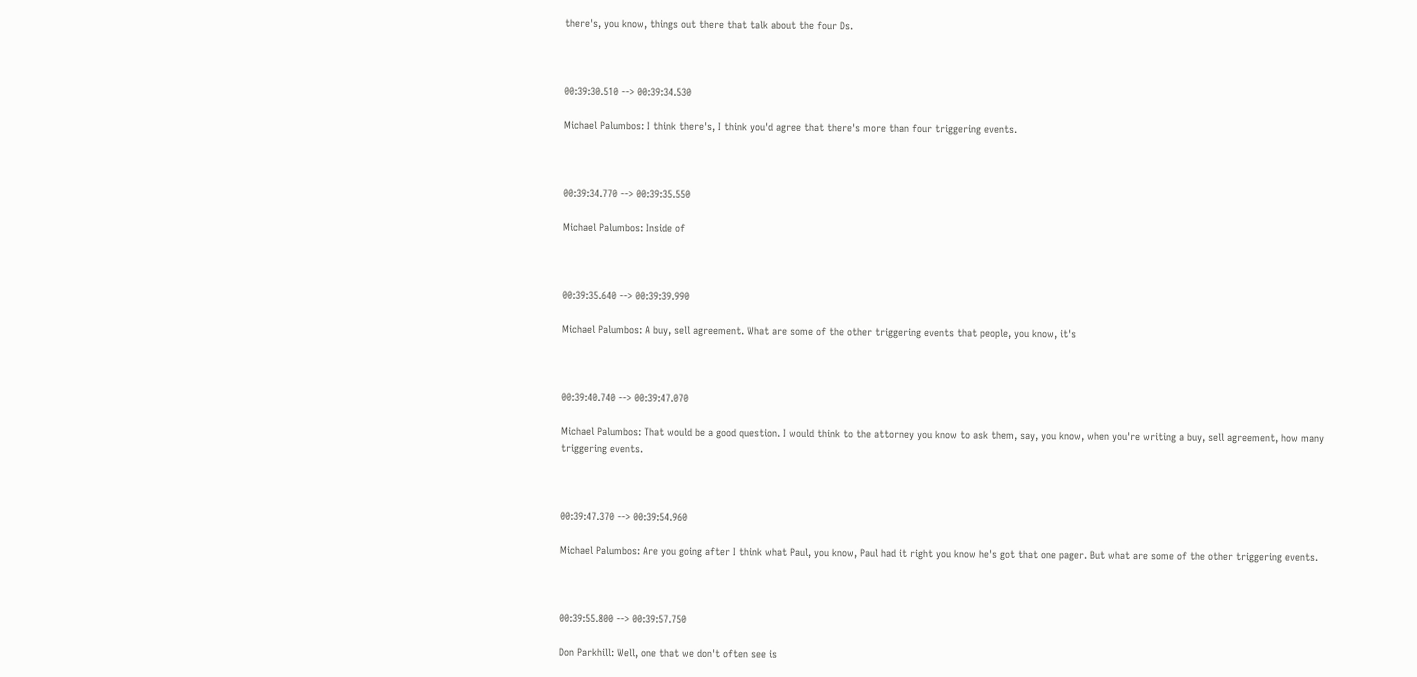there's, you know, things out there that talk about the four Ds.



00:39:30.510 --> 00:39:34.530

Michael Palumbos: I think there's, I think you'd agree that there's more than four triggering events.



00:39:34.770 --> 00:39:35.550

Michael Palumbos: Inside of



00:39:35.640 --> 00:39:39.990

Michael Palumbos: A buy, sell agreement. What are some of the other triggering events that people, you know, it's



00:39:40.740 --> 00:39:47.070

Michael Palumbos: That would be a good question. I would think to the attorney you know to ask them, say, you know, when you're writing a buy, sell agreement, how many triggering events.



00:39:47.370 --> 00:39:54.960

Michael Palumbos: Are you going after I think what Paul, you know, Paul had it right you know he's got that one pager. But what are some of the other triggering events.



00:39:55.800 --> 00:39:57.750

Don Parkhill: Well, one that we don't often see is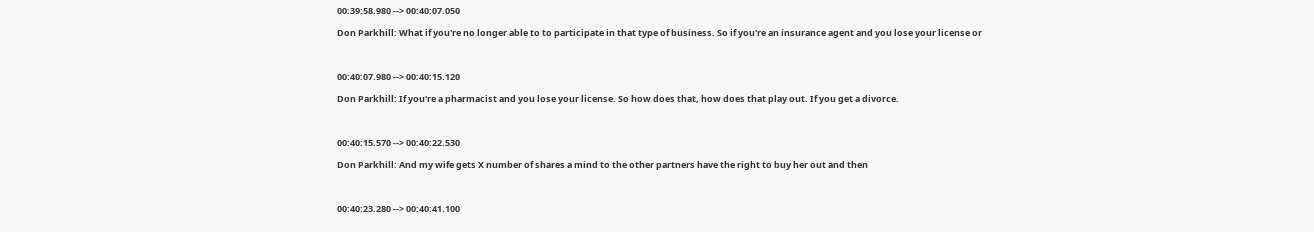00:39:58.980 --> 00:40:07.050

Don Parkhill: What if you're no longer able to to participate in that type of business. So if you're an insurance agent and you lose your license or



00:40:07.980 --> 00:40:15.120

Don Parkhill: If you're a pharmacist and you lose your license. So how does that, how does that play out. If you get a divorce.



00:40:15.570 --> 00:40:22.530

Don Parkhill: And my wife gets X number of shares a mind to the other partners have the right to buy her out and then



00:40:23.280 --> 00:40:41.100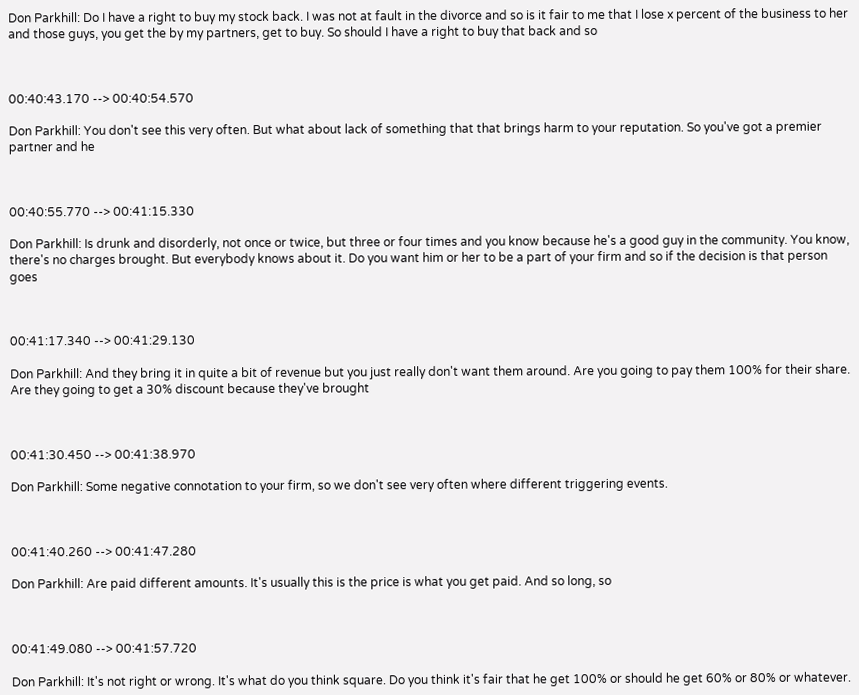Don Parkhill: Do I have a right to buy my stock back. I was not at fault in the divorce and so is it fair to me that I lose x percent of the business to her and those guys, you get the by my partners, get to buy. So should I have a right to buy that back and so



00:40:43.170 --> 00:40:54.570

Don Parkhill: You don't see this very often. But what about lack of something that that brings harm to your reputation. So you've got a premier partner and he



00:40:55.770 --> 00:41:15.330

Don Parkhill: Is drunk and disorderly, not once or twice, but three or four times and you know because he's a good guy in the community. You know, there's no charges brought. But everybody knows about it. Do you want him or her to be a part of your firm and so if the decision is that person goes



00:41:17.340 --> 00:41:29.130

Don Parkhill: And they bring it in quite a bit of revenue but you just really don't want them around. Are you going to pay them 100% for their share. Are they going to get a 30% discount because they've brought



00:41:30.450 --> 00:41:38.970

Don Parkhill: Some negative connotation to your firm, so we don't see very often where different triggering events.



00:41:40.260 --> 00:41:47.280

Don Parkhill: Are paid different amounts. It's usually this is the price is what you get paid. And so long, so



00:41:49.080 --> 00:41:57.720

Don Parkhill: It's not right or wrong. It's what do you think square. Do you think it's fair that he get 100% or should he get 60% or 80% or whatever.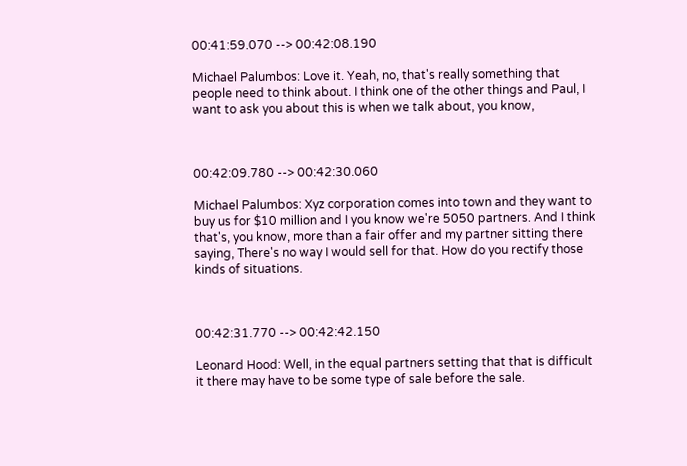00:41:59.070 --> 00:42:08.190

Michael Palumbos: Love it. Yeah, no, that's really something that people need to think about. I think one of the other things and Paul, I want to ask you about this is when we talk about, you know,



00:42:09.780 --> 00:42:30.060

Michael Palumbos: Xyz corporation comes into town and they want to buy us for $10 million and I you know we're 5050 partners. And I think that's, you know, more than a fair offer and my partner sitting there saying, There's no way I would sell for that. How do you rectify those kinds of situations.



00:42:31.770 --> 00:42:42.150

Leonard Hood: Well, in the equal partners setting that that is difficult it there may have to be some type of sale before the sale.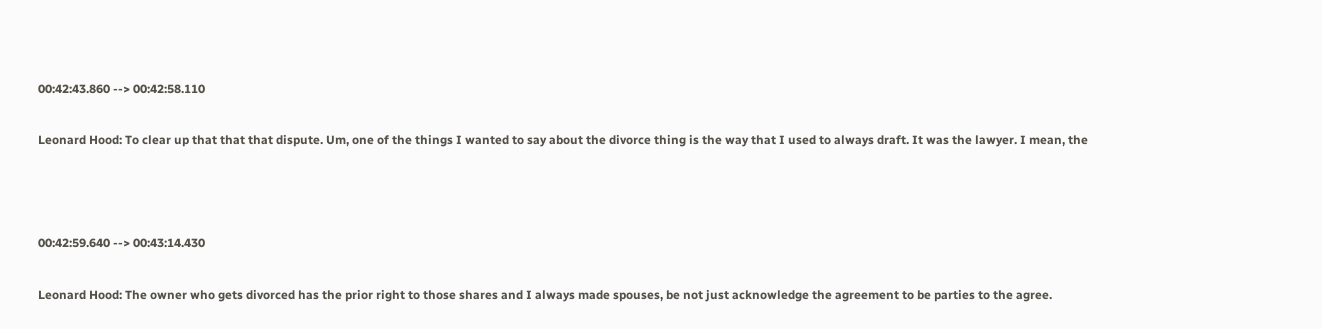00:42:43.860 --> 00:42:58.110

Leonard Hood: To clear up that that that dispute. Um, one of the things I wanted to say about the divorce thing is the way that I used to always draft. It was the lawyer. I mean, the



00:42:59.640 --> 00:43:14.430

Leonard Hood: The owner who gets divorced has the prior right to those shares and I always made spouses, be not just acknowledge the agreement to be parties to the agree.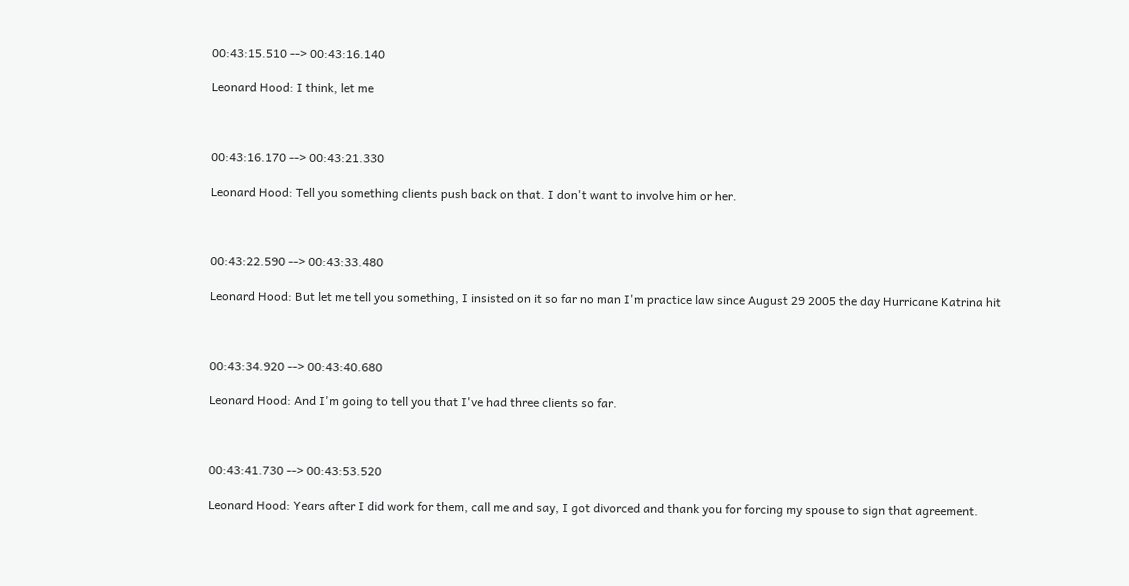00:43:15.510 --> 00:43:16.140

Leonard Hood: I think, let me



00:43:16.170 --> 00:43:21.330

Leonard Hood: Tell you something clients push back on that. I don't want to involve him or her.



00:43:22.590 --> 00:43:33.480

Leonard Hood: But let me tell you something, I insisted on it so far no man I'm practice law since August 29 2005 the day Hurricane Katrina hit



00:43:34.920 --> 00:43:40.680

Leonard Hood: And I'm going to tell you that I've had three clients so far.



00:43:41.730 --> 00:43:53.520

Leonard Hood: Years after I did work for them, call me and say, I got divorced and thank you for forcing my spouse to sign that agreement.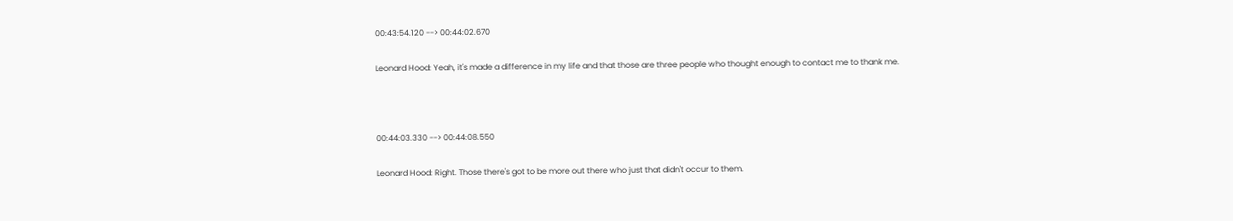00:43:54.120 --> 00:44:02.670

Leonard Hood: Yeah, it's made a difference in my life and that those are three people who thought enough to contact me to thank me.



00:44:03.330 --> 00:44:08.550

Leonard Hood: Right. Those there's got to be more out there who just that didn't occur to them.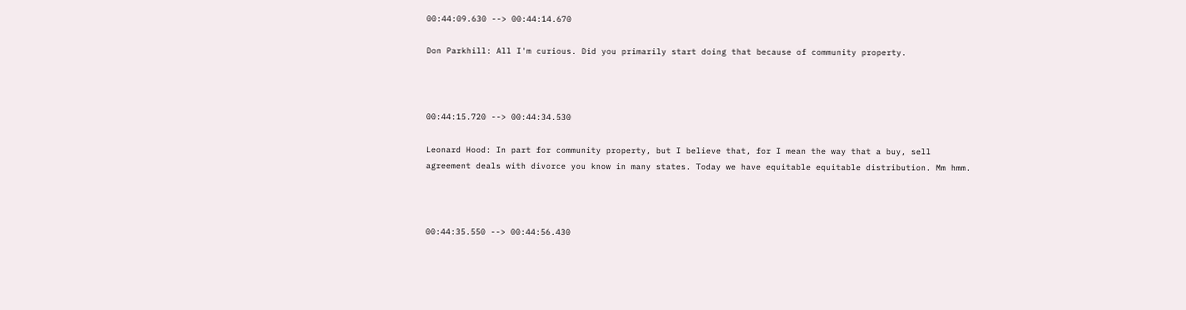00:44:09.630 --> 00:44:14.670

Don Parkhill: All I'm curious. Did you primarily start doing that because of community property.



00:44:15.720 --> 00:44:34.530

Leonard Hood: In part for community property, but I believe that, for I mean the way that a buy, sell agreement deals with divorce you know in many states. Today we have equitable equitable distribution. Mm hmm.



00:44:35.550 --> 00:44:56.430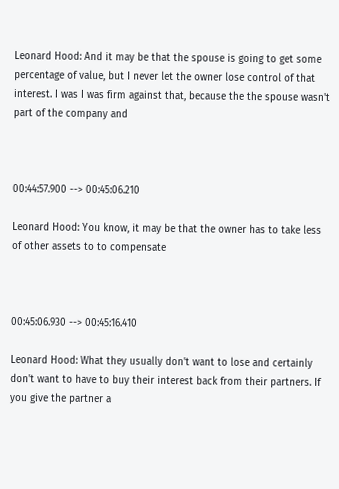Leonard Hood: And it may be that the spouse is going to get some percentage of value, but I never let the owner lose control of that interest. I was I was firm against that, because the the spouse wasn't part of the company and



00:44:57.900 --> 00:45:06.210

Leonard Hood: You know, it may be that the owner has to take less of other assets to to compensate



00:45:06.930 --> 00:45:16.410

Leonard Hood: What they usually don't want to lose and certainly don't want to have to buy their interest back from their partners. If you give the partner a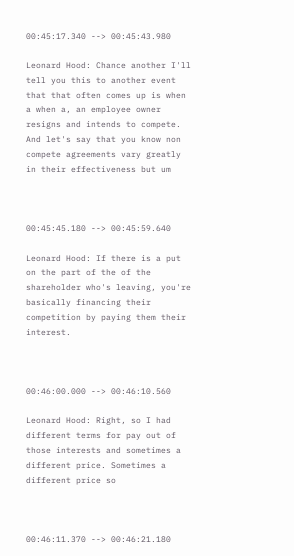00:45:17.340 --> 00:45:43.980

Leonard Hood: Chance another I'll tell you this to another event that that often comes up is when a when a, an employee owner resigns and intends to compete. And let's say that you know non compete agreements vary greatly in their effectiveness but um



00:45:45.180 --> 00:45:59.640

Leonard Hood: If there is a put on the part of the of the shareholder who's leaving, you're basically financing their competition by paying them their interest.



00:46:00.000 --> 00:46:10.560

Leonard Hood: Right, so I had different terms for pay out of those interests and sometimes a different price. Sometimes a different price so



00:46:11.370 --> 00:46:21.180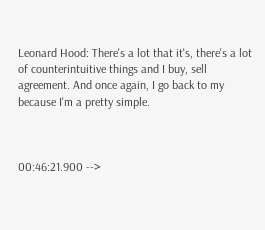Leonard Hood: There's a lot that it's, there's a lot of counterintuitive things and I buy, sell agreement. And once again, I go back to my because I'm a pretty simple.



00:46:21.900 -->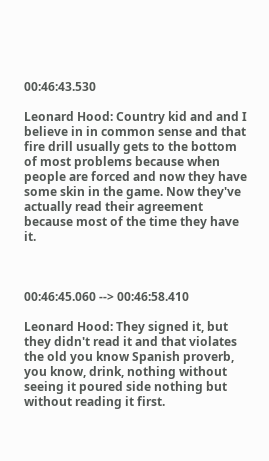00:46:43.530

Leonard Hood: Country kid and and I believe in in common sense and that fire drill usually gets to the bottom of most problems because when people are forced and now they have some skin in the game. Now they've actually read their agreement because most of the time they have it.



00:46:45.060 --> 00:46:58.410

Leonard Hood: They signed it, but they didn't read it and that violates the old you know Spanish proverb, you know, drink, nothing without seeing it poured side nothing but without reading it first.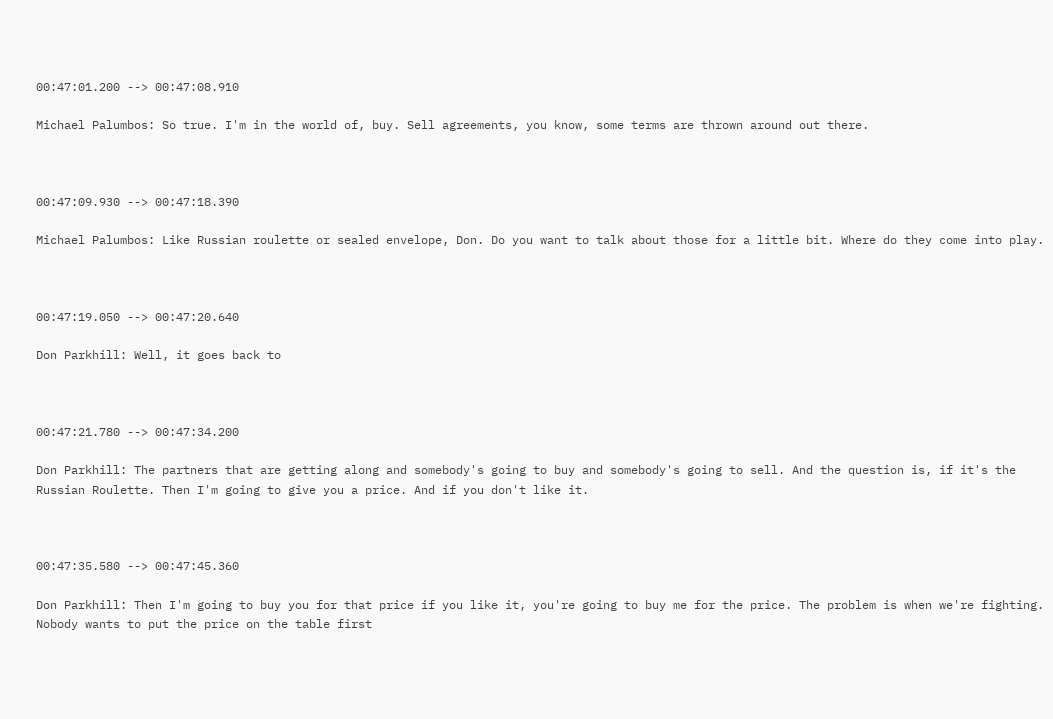00:47:01.200 --> 00:47:08.910

Michael Palumbos: So true. I'm in the world of, buy. Sell agreements, you know, some terms are thrown around out there.



00:47:09.930 --> 00:47:18.390

Michael Palumbos: Like Russian roulette or sealed envelope, Don. Do you want to talk about those for a little bit. Where do they come into play.



00:47:19.050 --> 00:47:20.640

Don Parkhill: Well, it goes back to



00:47:21.780 --> 00:47:34.200

Don Parkhill: The partners that are getting along and somebody's going to buy and somebody's going to sell. And the question is, if it's the Russian Roulette. Then I'm going to give you a price. And if you don't like it.



00:47:35.580 --> 00:47:45.360

Don Parkhill: Then I'm going to buy you for that price if you like it, you're going to buy me for the price. The problem is when we're fighting. Nobody wants to put the price on the table first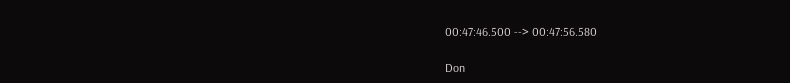00:47:46.500 --> 00:47:56.580

Don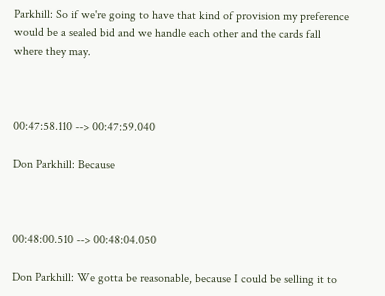Parkhill: So if we're going to have that kind of provision my preference would be a sealed bid and we handle each other and the cards fall where they may.



00:47:58.110 --> 00:47:59.040

Don Parkhill: Because



00:48:00.510 --> 00:48:04.050

Don Parkhill: We gotta be reasonable, because I could be selling it to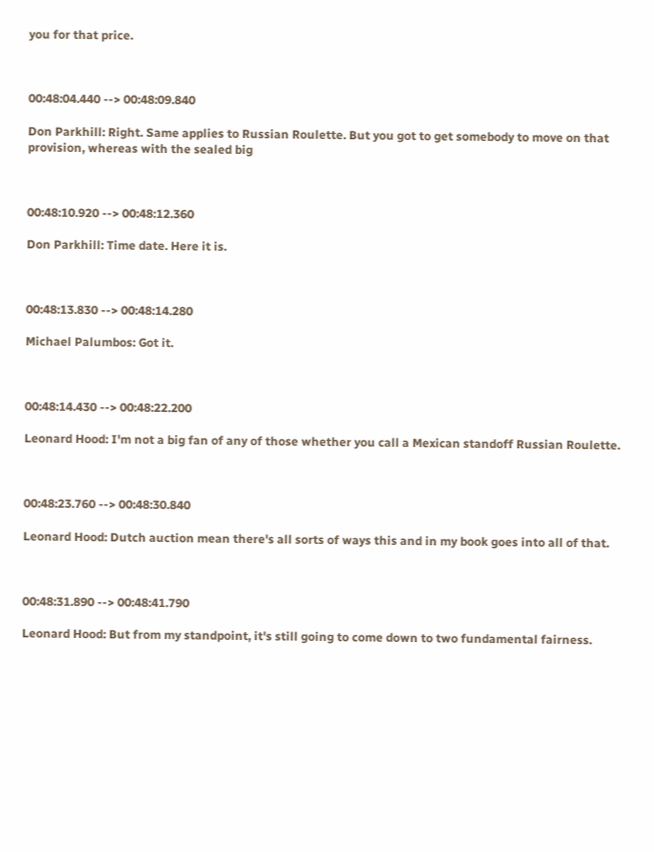you for that price.



00:48:04.440 --> 00:48:09.840

Don Parkhill: Right. Same applies to Russian Roulette. But you got to get somebody to move on that provision, whereas with the sealed big



00:48:10.920 --> 00:48:12.360

Don Parkhill: Time date. Here it is.



00:48:13.830 --> 00:48:14.280

Michael Palumbos: Got it.



00:48:14.430 --> 00:48:22.200

Leonard Hood: I'm not a big fan of any of those whether you call a Mexican standoff Russian Roulette.



00:48:23.760 --> 00:48:30.840

Leonard Hood: Dutch auction mean there's all sorts of ways this and in my book goes into all of that.



00:48:31.890 --> 00:48:41.790

Leonard Hood: But from my standpoint, it's still going to come down to two fundamental fairness.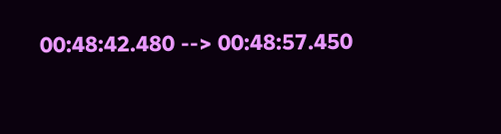00:48:42.480 --> 00:48:57.450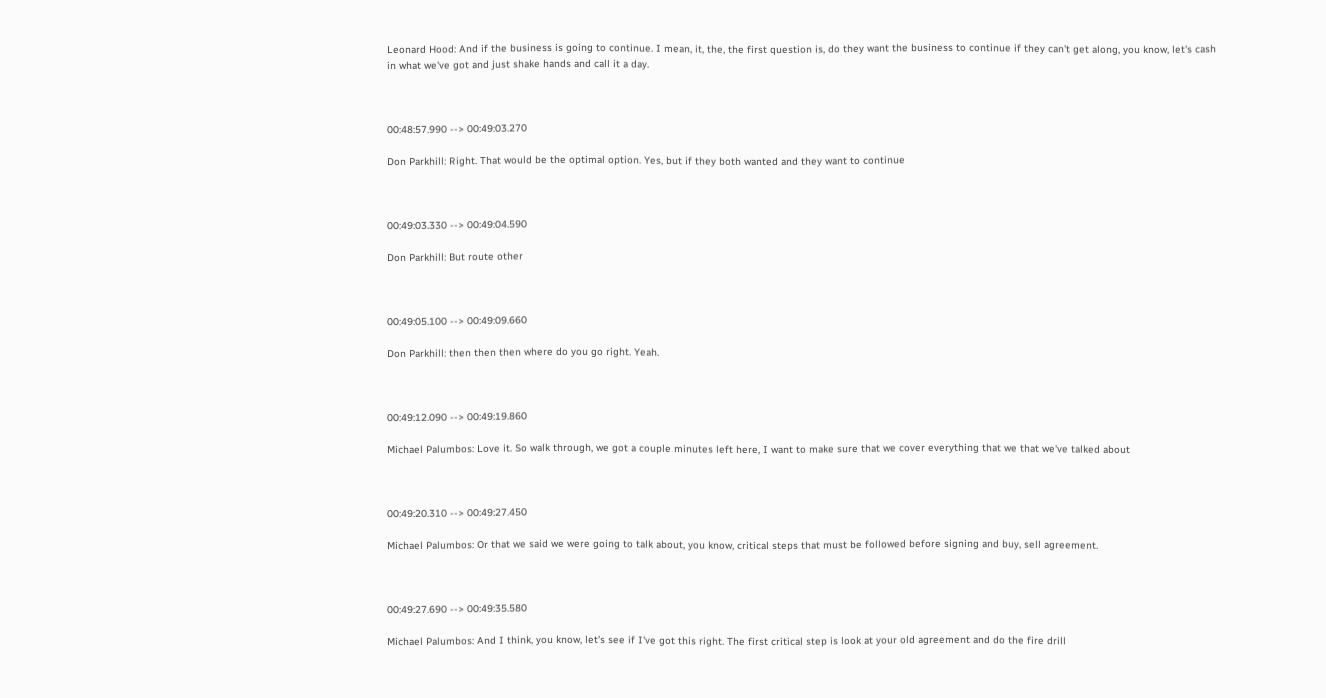Leonard Hood: And if the business is going to continue. I mean, it, the, the first question is, do they want the business to continue if they can't get along, you know, let's cash in what we've got and just shake hands and call it a day.



00:48:57.990 --> 00:49:03.270

Don Parkhill: Right. That would be the optimal option. Yes, but if they both wanted and they want to continue



00:49:03.330 --> 00:49:04.590

Don Parkhill: But route other



00:49:05.100 --> 00:49:09.660

Don Parkhill: then then then where do you go right. Yeah.



00:49:12.090 --> 00:49:19.860

Michael Palumbos: Love it. So walk through, we got a couple minutes left here, I want to make sure that we cover everything that we that we've talked about



00:49:20.310 --> 00:49:27.450

Michael Palumbos: Or that we said we were going to talk about, you know, critical steps that must be followed before signing and buy, sell agreement.



00:49:27.690 --> 00:49:35.580

Michael Palumbos: And I think, you know, let's see if I've got this right. The first critical step is look at your old agreement and do the fire drill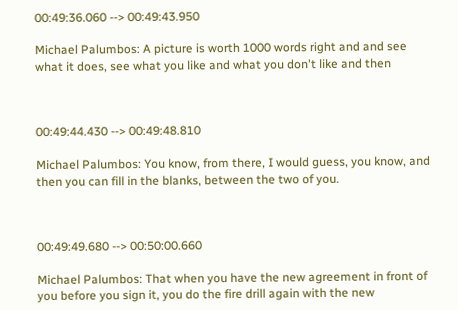00:49:36.060 --> 00:49:43.950

Michael Palumbos: A picture is worth 1000 words right and and see what it does, see what you like and what you don't like and then



00:49:44.430 --> 00:49:48.810

Michael Palumbos: You know, from there, I would guess, you know, and then you can fill in the blanks, between the two of you.



00:49:49.680 --> 00:50:00.660

Michael Palumbos: That when you have the new agreement in front of you before you sign it, you do the fire drill again with the new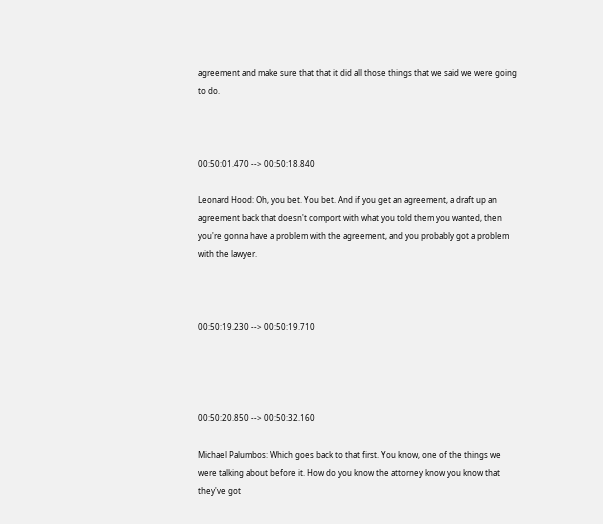agreement and make sure that that it did all those things that we said we were going to do.



00:50:01.470 --> 00:50:18.840

Leonard Hood: Oh, you bet. You bet. And if you get an agreement, a draft up an agreement back that doesn't comport with what you told them you wanted, then you're gonna have a problem with the agreement, and you probably got a problem with the lawyer.



00:50:19.230 --> 00:50:19.710




00:50:20.850 --> 00:50:32.160

Michael Palumbos: Which goes back to that first. You know, one of the things we were talking about before it. How do you know the attorney know you know that they've got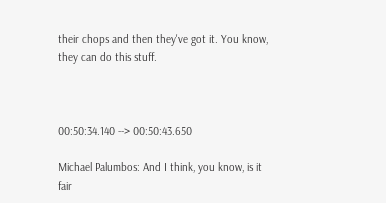their chops and then they've got it. You know, they can do this stuff.



00:50:34.140 --> 00:50:43.650

Michael Palumbos: And I think, you know, is it fair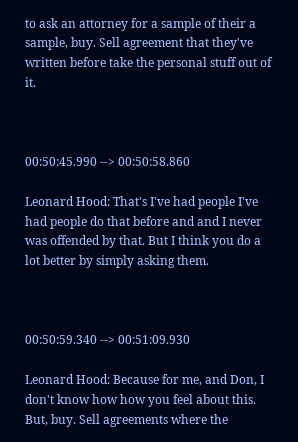to ask an attorney for a sample of their a sample, buy. Sell agreement that they've written before take the personal stuff out of it.



00:50:45.990 --> 00:50:58.860

Leonard Hood: That's I've had people I've had people do that before and and I never was offended by that. But I think you do a lot better by simply asking them.



00:50:59.340 --> 00:51:09.930

Leonard Hood: Because for me, and Don, I don't know how how you feel about this. But, buy. Sell agreements where the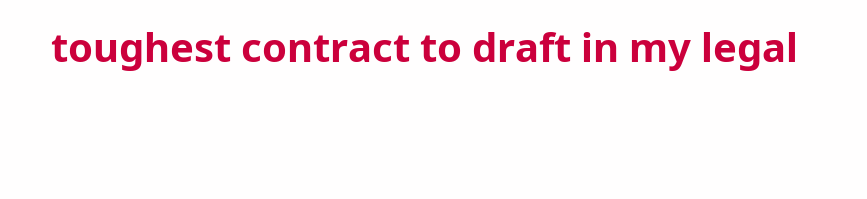toughest contract to draft in my legal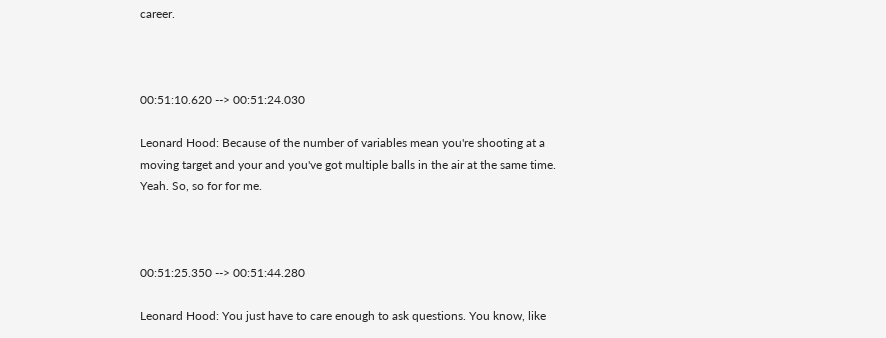career.



00:51:10.620 --> 00:51:24.030

Leonard Hood: Because of the number of variables mean you're shooting at a moving target and your and you've got multiple balls in the air at the same time. Yeah. So, so for for me.



00:51:25.350 --> 00:51:44.280

Leonard Hood: You just have to care enough to ask questions. You know, like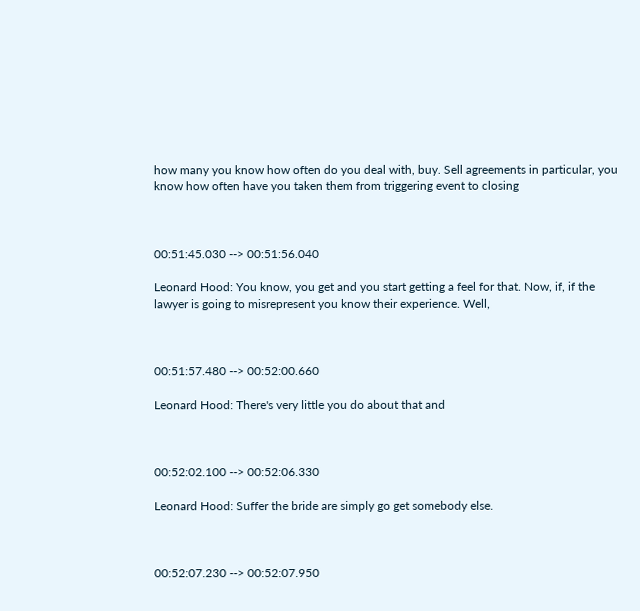how many you know how often do you deal with, buy. Sell agreements in particular, you know how often have you taken them from triggering event to closing



00:51:45.030 --> 00:51:56.040

Leonard Hood: You know, you get and you start getting a feel for that. Now, if, if the lawyer is going to misrepresent you know their experience. Well,



00:51:57.480 --> 00:52:00.660

Leonard Hood: There's very little you do about that and



00:52:02.100 --> 00:52:06.330

Leonard Hood: Suffer the bride are simply go get somebody else.



00:52:07.230 --> 00:52:07.950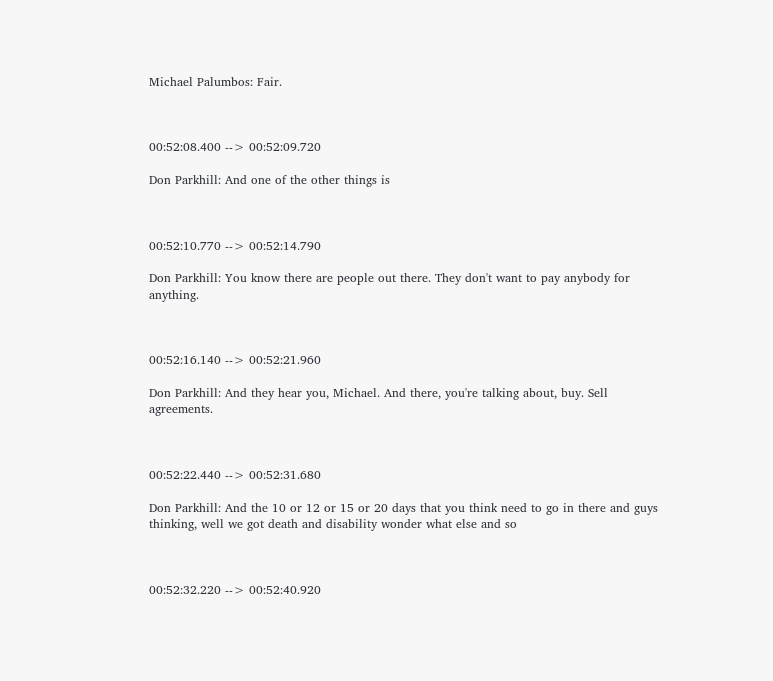Michael Palumbos: Fair.



00:52:08.400 --> 00:52:09.720

Don Parkhill: And one of the other things is



00:52:10.770 --> 00:52:14.790

Don Parkhill: You know there are people out there. They don't want to pay anybody for anything.



00:52:16.140 --> 00:52:21.960

Don Parkhill: And they hear you, Michael. And there, you're talking about, buy. Sell agreements.



00:52:22.440 --> 00:52:31.680

Don Parkhill: And the 10 or 12 or 15 or 20 days that you think need to go in there and guys thinking, well we got death and disability wonder what else and so



00:52:32.220 --> 00:52:40.920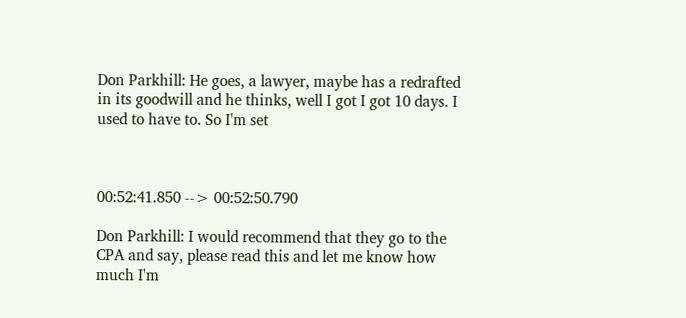Don Parkhill: He goes, a lawyer, maybe has a redrafted in its goodwill and he thinks, well I got I got 10 days. I used to have to. So I'm set



00:52:41.850 --> 00:52:50.790

Don Parkhill: I would recommend that they go to the CPA and say, please read this and let me know how much I'm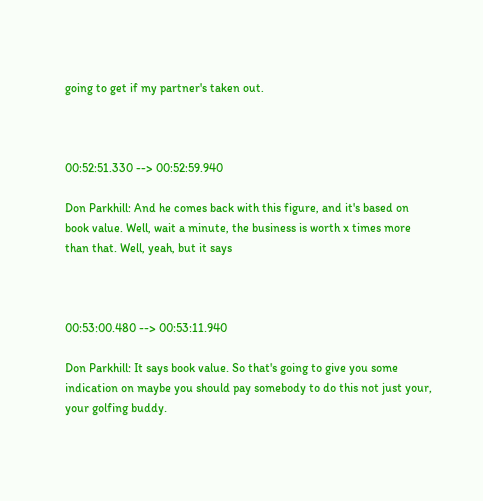going to get if my partner's taken out.



00:52:51.330 --> 00:52:59.940

Don Parkhill: And he comes back with this figure, and it's based on book value. Well, wait a minute, the business is worth x times more than that. Well, yeah, but it says



00:53:00.480 --> 00:53:11.940

Don Parkhill: It says book value. So that's going to give you some indication on maybe you should pay somebody to do this not just your, your golfing buddy.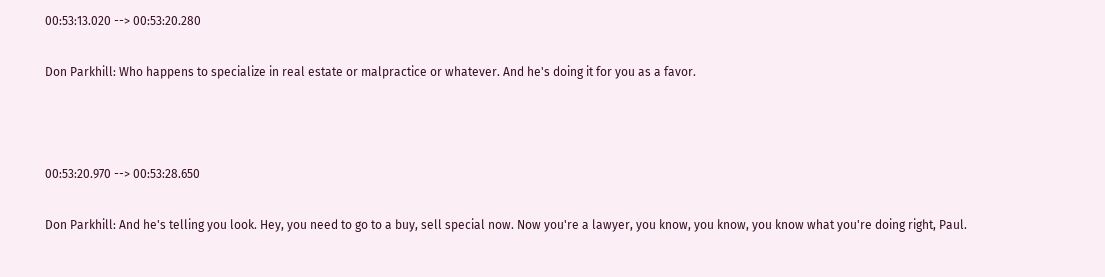00:53:13.020 --> 00:53:20.280

Don Parkhill: Who happens to specialize in real estate or malpractice or whatever. And he's doing it for you as a favor.



00:53:20.970 --> 00:53:28.650

Don Parkhill: And he's telling you look. Hey, you need to go to a buy, sell special now. Now you're a lawyer, you know, you know, you know what you're doing right, Paul.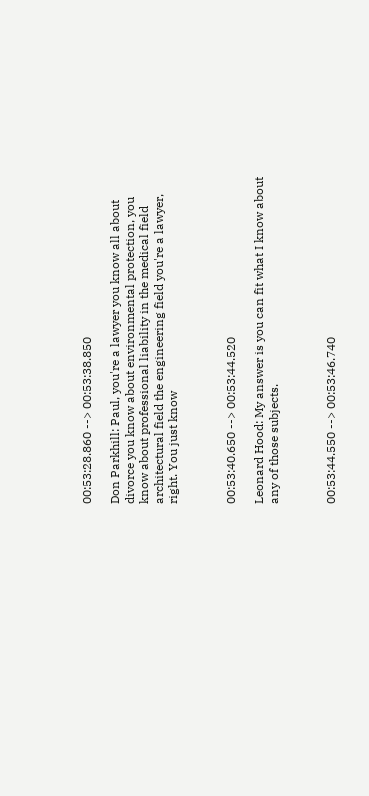00:53:28.860 --> 00:53:38.850

Don Parkhill: Paul, you're a lawyer you know all about divorce you know about environmental protection, you know about professional liability in the medical field architectural field the engineering field you're a lawyer, right. You just know



00:53:40.650 --> 00:53:44.520

Leonard Hood: My answer is you can fit what I know about any of those subjects.



00:53:44.550 --> 00:53:46.740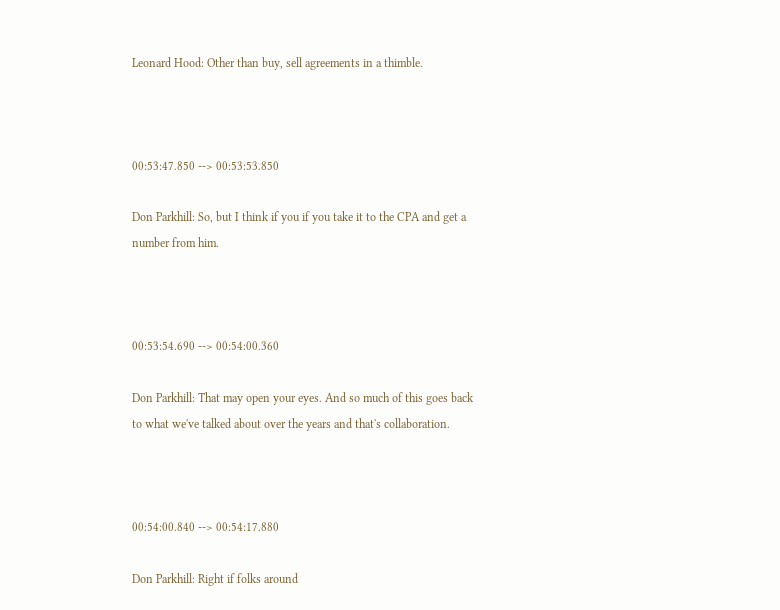Leonard Hood: Other than buy, sell agreements in a thimble.



00:53:47.850 --> 00:53:53.850

Don Parkhill: So, but I think if you if you take it to the CPA and get a number from him.



00:53:54.690 --> 00:54:00.360

Don Parkhill: That may open your eyes. And so much of this goes back to what we've talked about over the years and that's collaboration.



00:54:00.840 --> 00:54:17.880

Don Parkhill: Right if folks around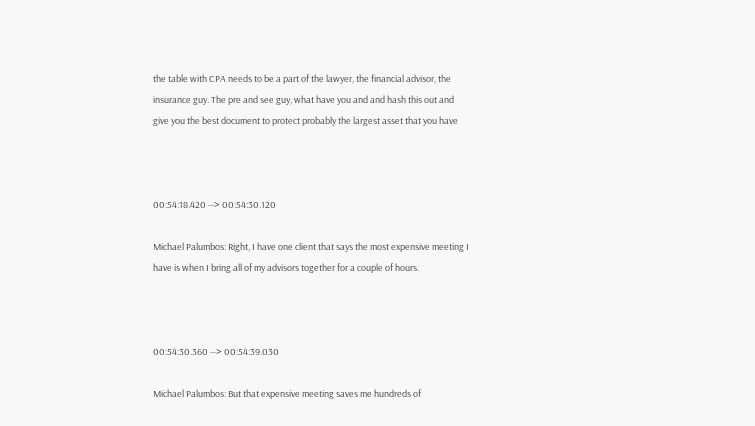the table with CPA needs to be a part of the lawyer, the financial advisor, the insurance guy. The pre and see guy, what have you and and hash this out and give you the best document to protect probably the largest asset that you have



00:54:18.420 --> 00:54:30.120

Michael Palumbos: Right, I have one client that says the most expensive meeting I have is when I bring all of my advisors together for a couple of hours.



00:54:30.360 --> 00:54:39.030

Michael Palumbos: But that expensive meeting saves me hundreds of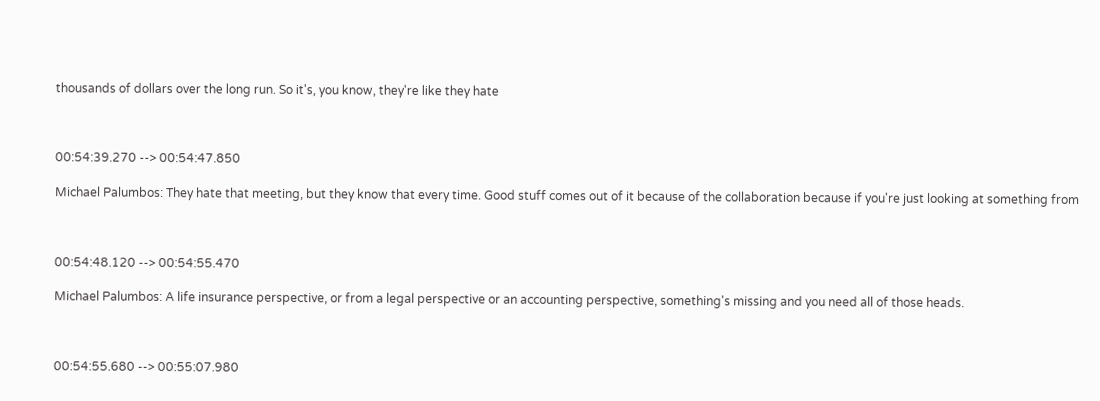thousands of dollars over the long run. So it's, you know, they're like they hate



00:54:39.270 --> 00:54:47.850

Michael Palumbos: They hate that meeting, but they know that every time. Good stuff comes out of it because of the collaboration because if you're just looking at something from



00:54:48.120 --> 00:54:55.470

Michael Palumbos: A life insurance perspective, or from a legal perspective or an accounting perspective, something's missing and you need all of those heads.



00:54:55.680 --> 00:55:07.980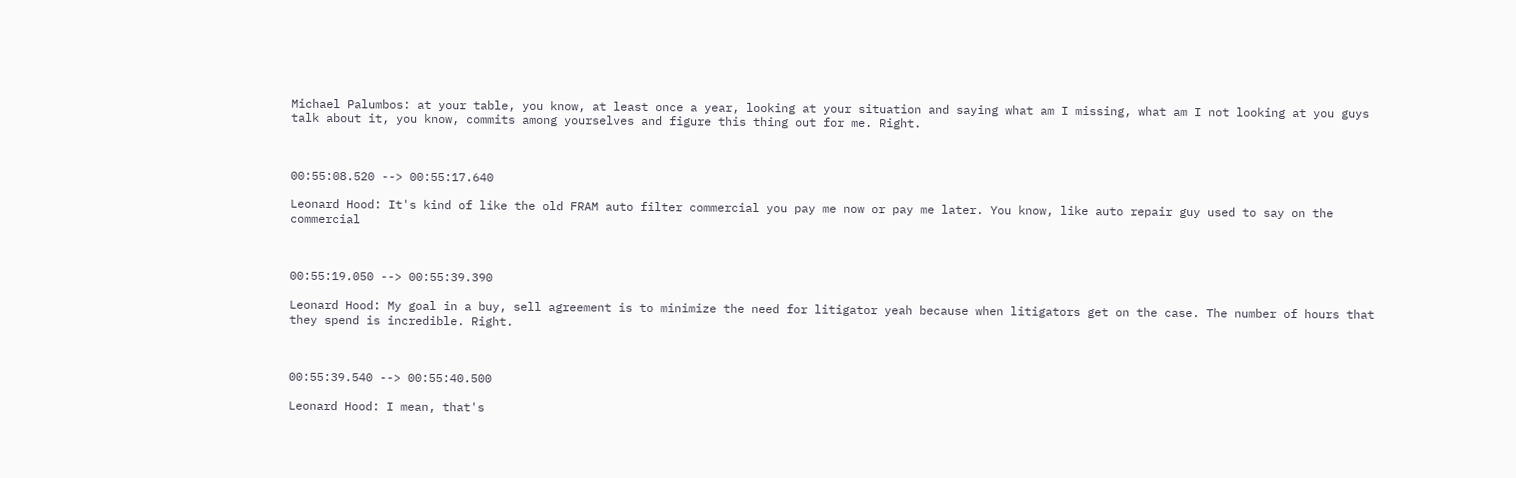Michael Palumbos: at your table, you know, at least once a year, looking at your situation and saying what am I missing, what am I not looking at you guys talk about it, you know, commits among yourselves and figure this thing out for me. Right.



00:55:08.520 --> 00:55:17.640

Leonard Hood: It's kind of like the old FRAM auto filter commercial you pay me now or pay me later. You know, like auto repair guy used to say on the commercial



00:55:19.050 --> 00:55:39.390

Leonard Hood: My goal in a buy, sell agreement is to minimize the need for litigator yeah because when litigators get on the case. The number of hours that they spend is incredible. Right.



00:55:39.540 --> 00:55:40.500

Leonard Hood: I mean, that's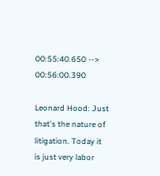00:55:40.650 --> 00:56:00.390

Leonard Hood: Just that's the nature of litigation. Today it is just very labor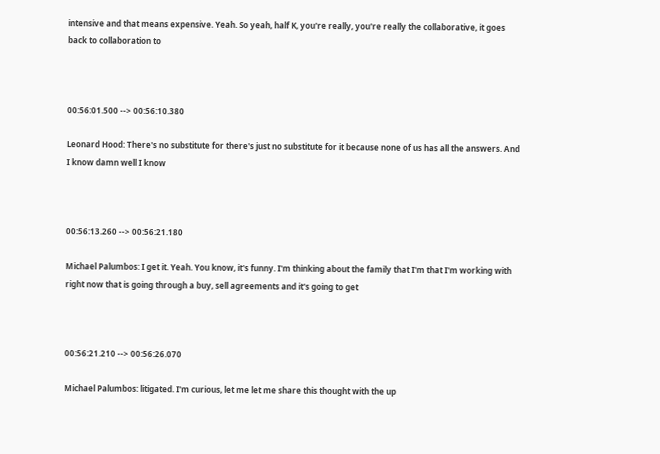intensive and that means expensive. Yeah. So yeah, half K, you're really, you're really the collaborative, it goes back to collaboration to



00:56:01.500 --> 00:56:10.380

Leonard Hood: There's no substitute for there's just no substitute for it because none of us has all the answers. And I know damn well I know



00:56:13.260 --> 00:56:21.180

Michael Palumbos: I get it. Yeah. You know, it's funny. I'm thinking about the family that I'm that I'm working with right now that is going through a buy, sell agreements and it's going to get



00:56:21.210 --> 00:56:26.070

Michael Palumbos: litigated. I'm curious, let me let me share this thought with the up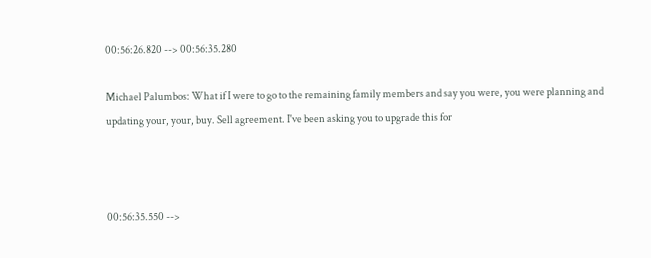00:56:26.820 --> 00:56:35.280

Michael Palumbos: What if I were to go to the remaining family members and say you were, you were planning and updating your, your, buy. Sell agreement. I've been asking you to upgrade this for



00:56:35.550 -->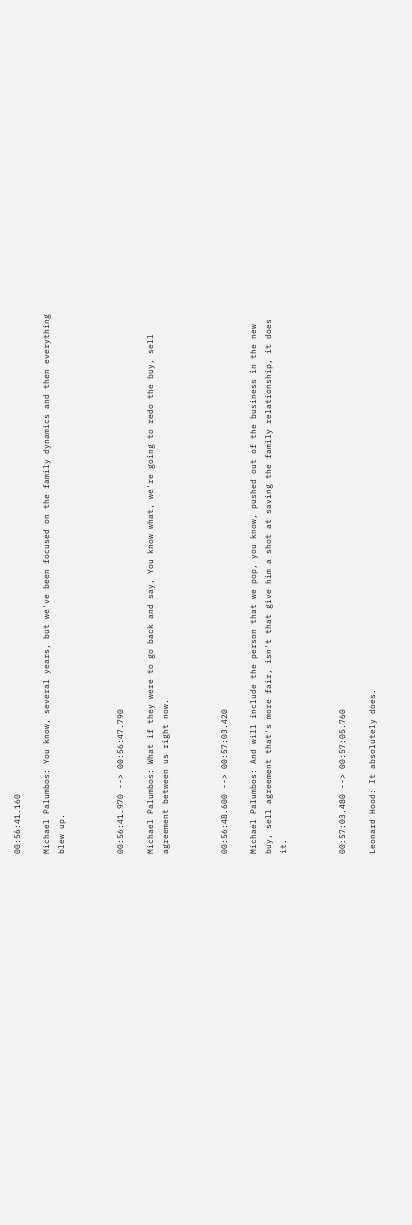00:56:41.160

Michael Palumbos: You know, several years, but we've been focused on the family dynamics and then everything blew up.



00:56:41.970 --> 00:56:47.790

Michael Palumbos: What if they were to go back and say, You know what, we're going to redo the buy, sell agreement between us right now.



00:56:48.600 --> 00:57:03.420

Michael Palumbos: And will include the person that we pop, you know, pushed out of the business in the new buy, sell agreement that's more fair, isn't that give him a shot at saving the family relationship, it does it.



00:57:03.480 --> 00:57:05.760

Leonard Hood: It absolutely does.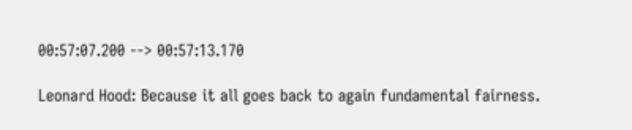00:57:07.200 --> 00:57:13.170

Leonard Hood: Because it all goes back to again fundamental fairness.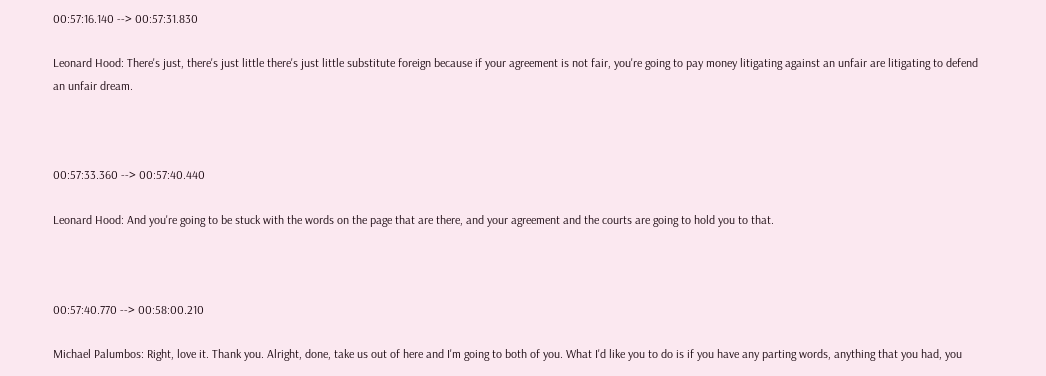00:57:16.140 --> 00:57:31.830

Leonard Hood: There's just, there's just little there's just little substitute foreign because if your agreement is not fair, you're going to pay money litigating against an unfair are litigating to defend an unfair dream.



00:57:33.360 --> 00:57:40.440

Leonard Hood: And you're going to be stuck with the words on the page that are there, and your agreement and the courts are going to hold you to that.



00:57:40.770 --> 00:58:00.210

Michael Palumbos: Right, love it. Thank you. Alright, done, take us out of here and I'm going to both of you. What I'd like you to do is if you have any parting words, anything that you had, you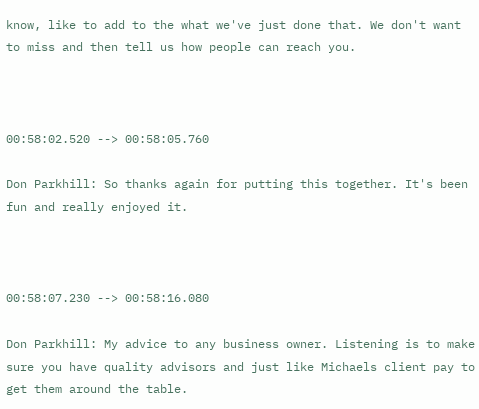know, like to add to the what we've just done that. We don't want to miss and then tell us how people can reach you.



00:58:02.520 --> 00:58:05.760

Don Parkhill: So thanks again for putting this together. It's been fun and really enjoyed it.



00:58:07.230 --> 00:58:16.080

Don Parkhill: My advice to any business owner. Listening is to make sure you have quality advisors and just like Michaels client pay to get them around the table.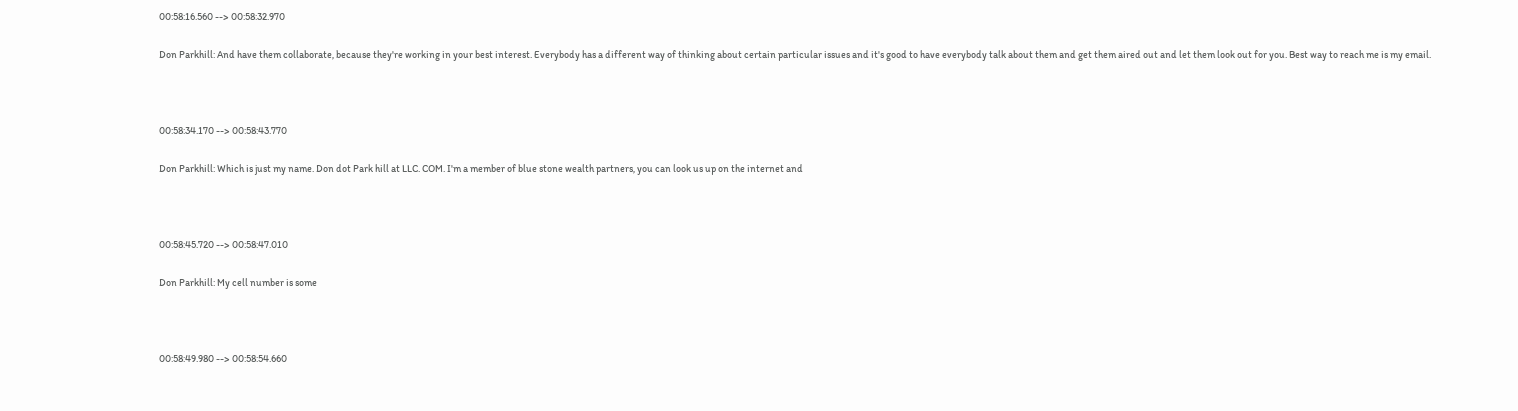00:58:16.560 --> 00:58:32.970

Don Parkhill: And have them collaborate, because they're working in your best interest. Everybody has a different way of thinking about certain particular issues and it's good to have everybody talk about them and get them aired out and let them look out for you. Best way to reach me is my email.



00:58:34.170 --> 00:58:43.770

Don Parkhill: Which is just my name. Don dot Park hill at LLC. COM. I'm a member of blue stone wealth partners, you can look us up on the internet and



00:58:45.720 --> 00:58:47.010

Don Parkhill: My cell number is some



00:58:49.980 --> 00:58:54.660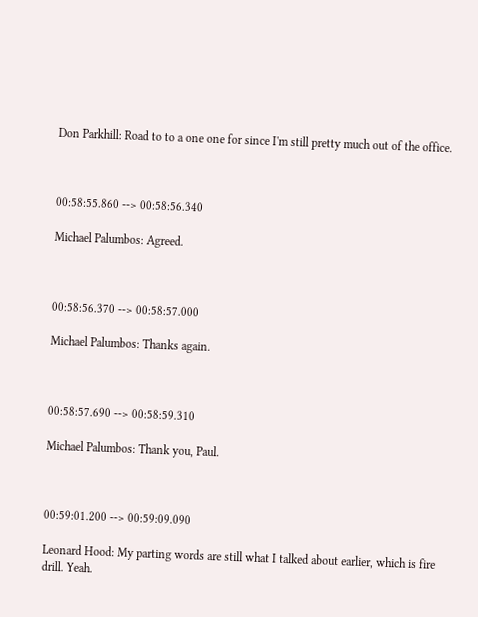Don Parkhill: Road to to a one one for since I'm still pretty much out of the office.



00:58:55.860 --> 00:58:56.340

Michael Palumbos: Agreed.



00:58:56.370 --> 00:58:57.000

Michael Palumbos: Thanks again.



00:58:57.690 --> 00:58:59.310

Michael Palumbos: Thank you, Paul.



00:59:01.200 --> 00:59:09.090

Leonard Hood: My parting words are still what I talked about earlier, which is fire drill. Yeah.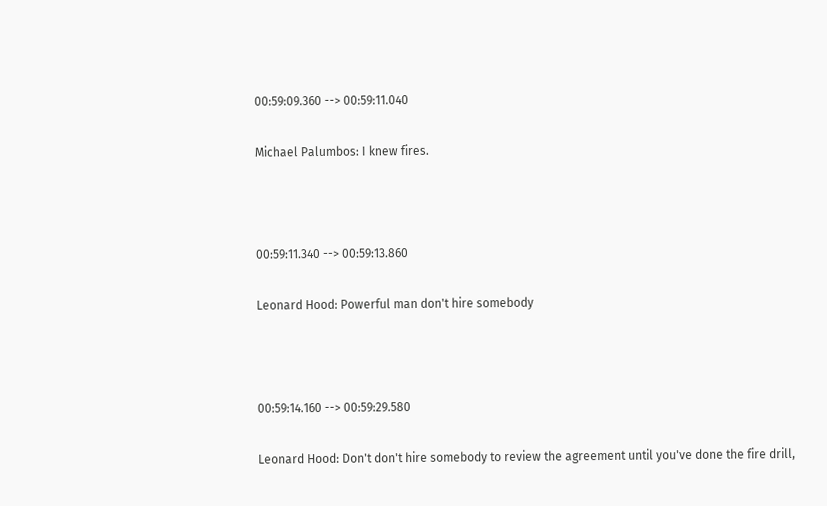00:59:09.360 --> 00:59:11.040

Michael Palumbos: I knew fires.



00:59:11.340 --> 00:59:13.860

Leonard Hood: Powerful man don't hire somebody



00:59:14.160 --> 00:59:29.580

Leonard Hood: Don't don't hire somebody to review the agreement until you've done the fire drill,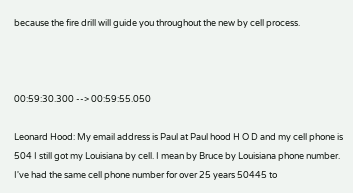because the fire drill will guide you throughout the new by cell process.



00:59:30.300 --> 00:59:55.050

Leonard Hood: My email address is Paul at Paul hood H O D and my cell phone is 504 I still got my Louisiana by cell. I mean by Bruce by Louisiana phone number. I've had the same cell phone number for over 25 years 50445 to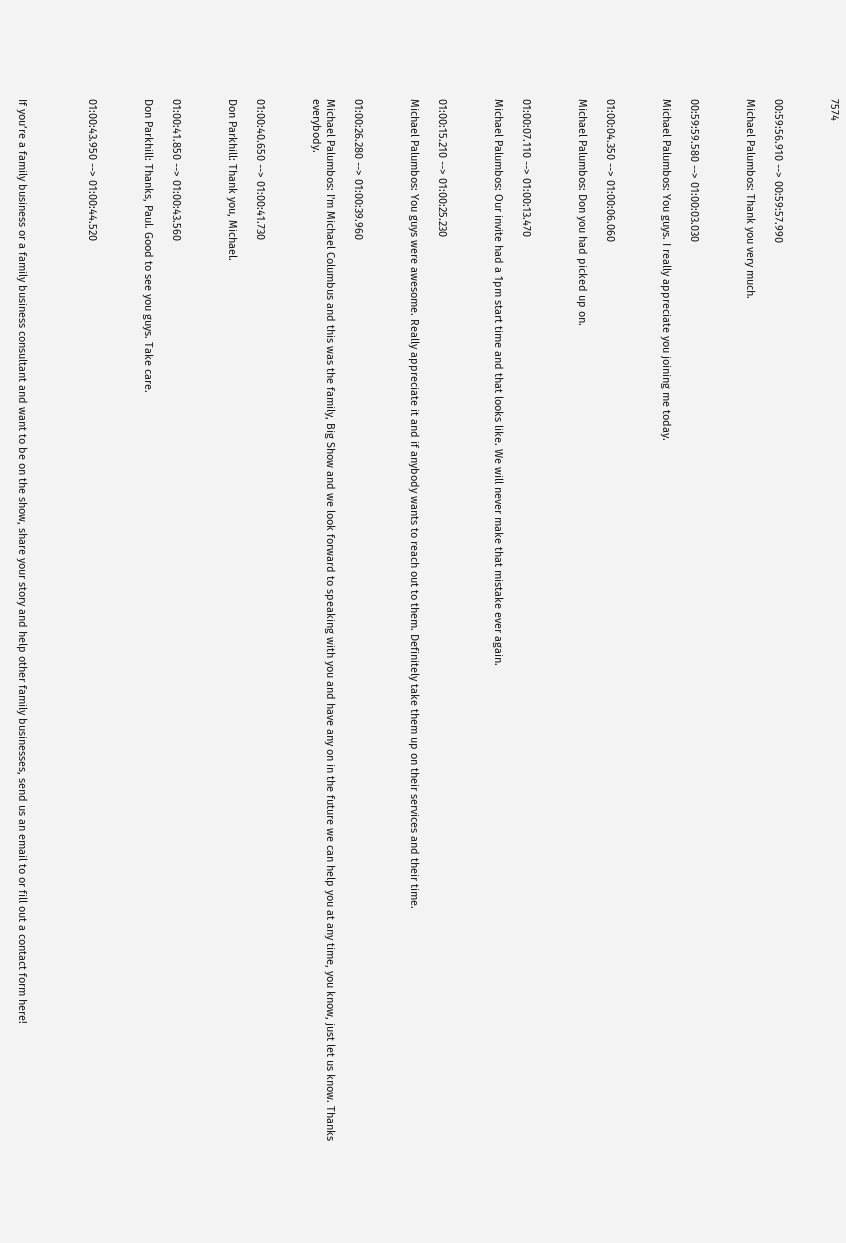7574



00:59:56.910 --> 00:59:57.990

Michael Palumbos: Thank you very much.



00:59:59.580 --> 01:00:03.030

Michael Palumbos: You guys. I really appreciate you joining me today.



01:00:04.350 --> 01:00:06.060

Michael Palumbos: Don you had picked up on.



01:00:07.110 --> 01:00:13.470

Michael Palumbos: Our invite had a 1pm start time and that looks like. We will never make that mistake ever again.



01:00:15.210 --> 01:00:25.230

Michael Palumbos: You guys were awesome. Really appreciate it and if anybody wants to reach out to them. Definitely take them up on their services and their time.



01:00:26.280 --> 01:00:39.960

Michael Palumbos: I'm Michael Columbus and this was the family, Big Show and we look forward to speaking with you and have any on in the future we can help you at any time, you know, just let us know. Thanks everybody.



01:00:40.650 --> 01:00:41.730

Don Parkhill: Thank you, Michael.



01:00:41.850 --> 01:00:43.560

Don Parkhill: Thanks, Paul. Good to see you guys. Take care.



01:00:43.950 --> 01:00:44.520




If you’re a family business or a family business consultant and want to be on the show, share your story and help other family businesses, send us an email to or fill out a contact form here!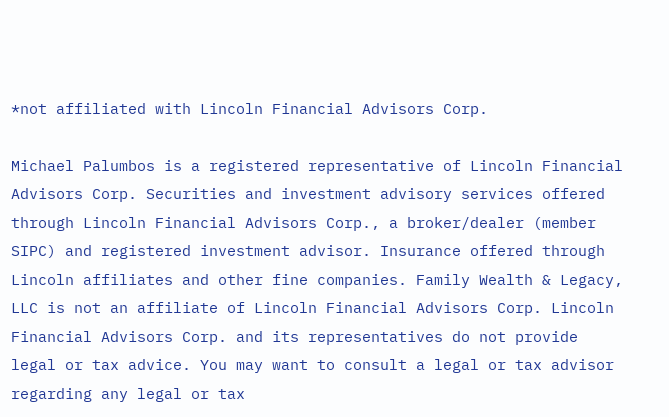*not affiliated with Lincoln Financial Advisors Corp.

Michael Palumbos is a registered representative of Lincoln Financial Advisors Corp. Securities and investment advisory services offered through Lincoln Financial Advisors Corp., a broker/dealer (member SIPC) and registered investment advisor. Insurance offered through Lincoln affiliates and other fine companies. Family Wealth & Legacy, LLC is not an affiliate of Lincoln Financial Advisors Corp. Lincoln Financial Advisors Corp. and its representatives do not provide legal or tax advice. You may want to consult a legal or tax advisor regarding any legal or tax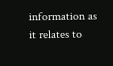information as it relates to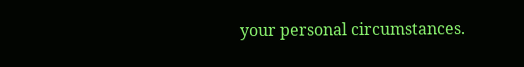your personal circumstances.